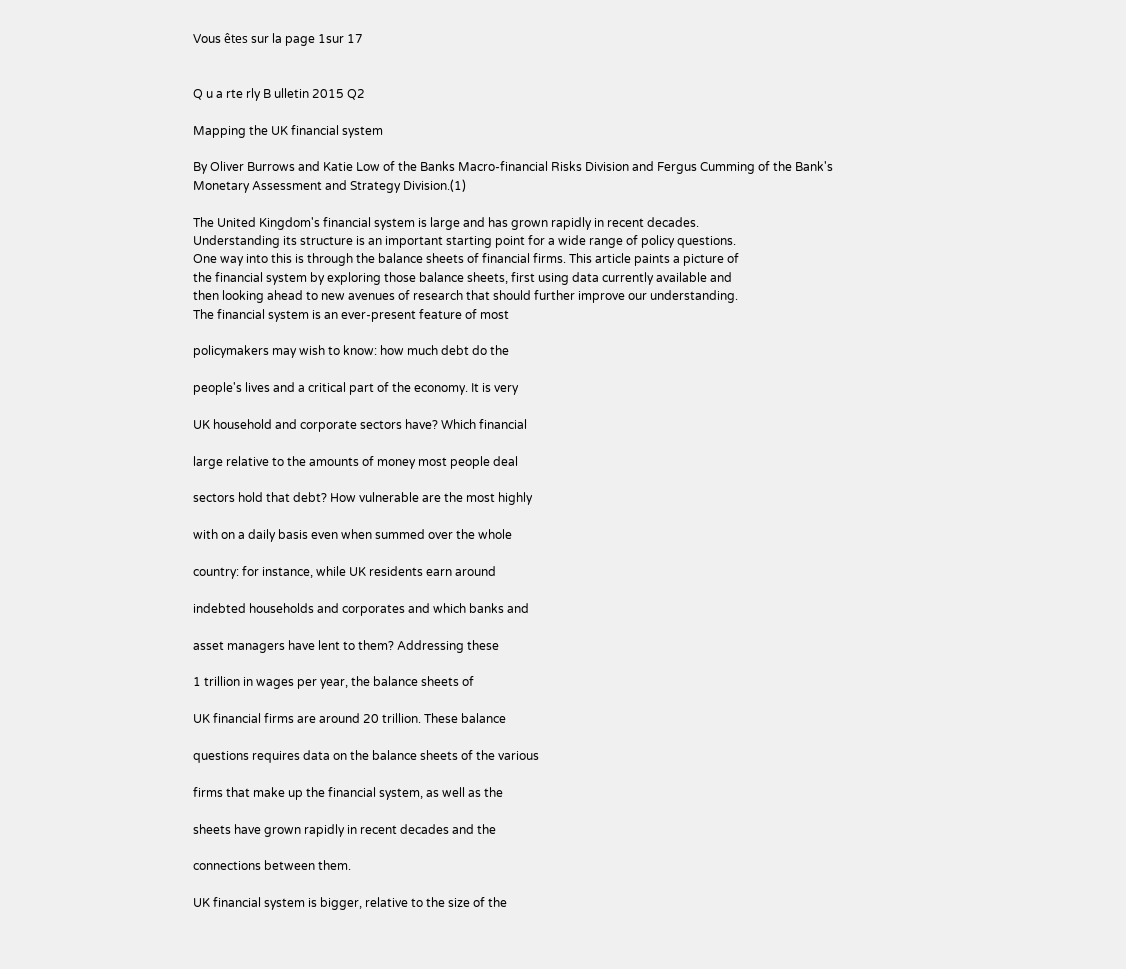Vous êtes sur la page 1sur 17


Q u a rte rly B ulletin 2015 Q2

Mapping the UK financial system

By Oliver Burrows and Katie Low of the Banks Macro-financial Risks Division and Fergus Cumming of the Bank's
Monetary Assessment and Strategy Division.(1)

The United Kingdom's financial system is large and has grown rapidly in recent decades.
Understanding its structure is an important starting point for a wide range of policy questions.
One way into this is through the balance sheets of financial firms. This article paints a picture of
the financial system by exploring those balance sheets, first using data currently available and
then looking ahead to new avenues of research that should further improve our understanding.
The financial system is an ever-present feature of most

policymakers may wish to know: how much debt do the

people's lives and a critical part of the economy. It is very

UK household and corporate sectors have? Which financial

large relative to the amounts of money most people deal

sectors hold that debt? How vulnerable are the most highly

with on a daily basis even when summed over the whole

country: for instance, while UK residents earn around

indebted households and corporates and which banks and

asset managers have lent to them? Addressing these

1 trillion in wages per year, the balance sheets of

UK financial firms are around 20 trillion. These balance

questions requires data on the balance sheets of the various

firms that make up the financial system, as well as the

sheets have grown rapidly in recent decades and the

connections between them.

UK financial system is bigger, relative to the size of the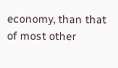economy, than that of most other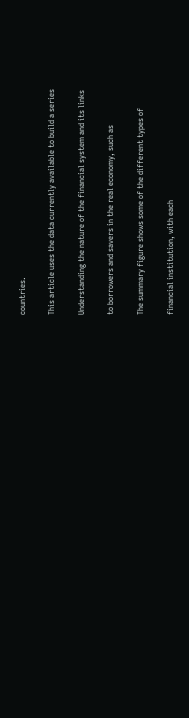countries.

This article uses the data currently available to build a series

Understanding the nature of the financial system and its links

to borrowers and savers in the real economy, such as

The summary figure shows some of the different types of

financial institution, with each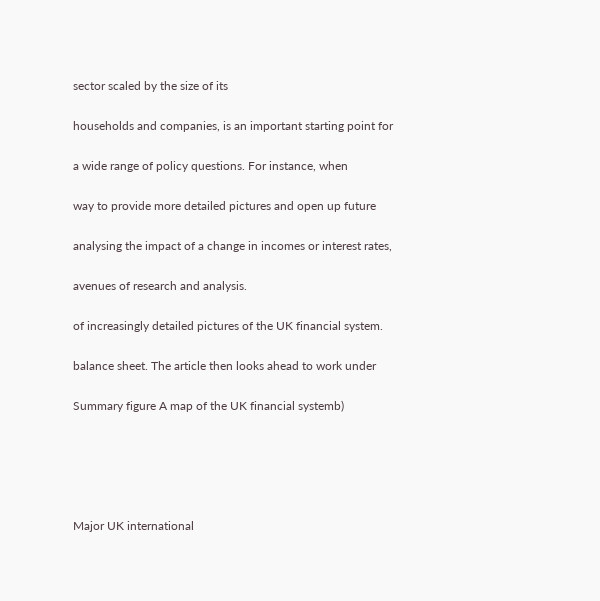sector scaled by the size of its

households and companies, is an important starting point for

a wide range of policy questions. For instance, when

way to provide more detailed pictures and open up future

analysing the impact of a change in incomes or interest rates,

avenues of research and analysis.

of increasingly detailed pictures of the UK financial system.

balance sheet. The article then looks ahead to work under

Summary figure A map of the UK financial systemb)





Major UK international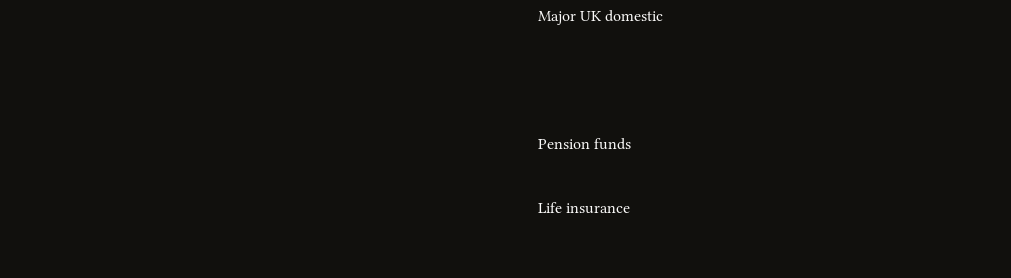Major UK domestic



Pension funds

Life insurance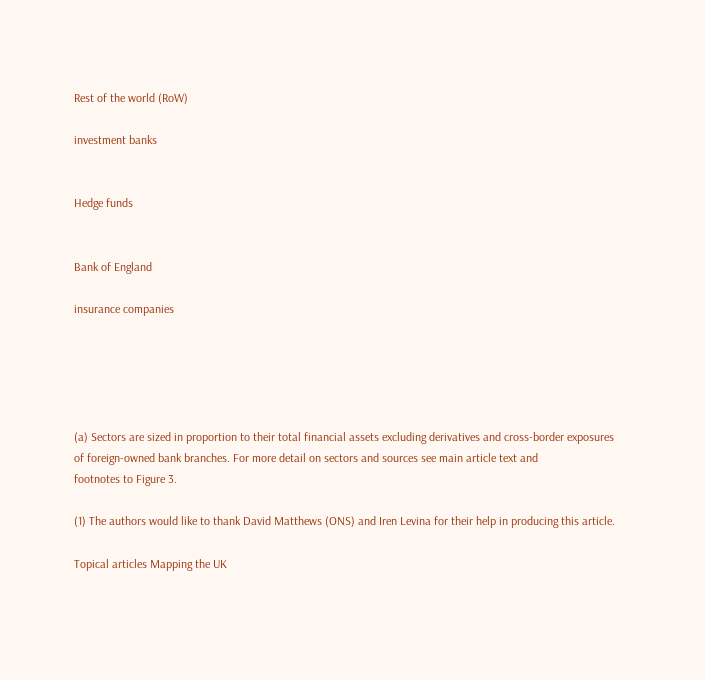Rest of the world (RoW)

investment banks


Hedge funds


Bank of England

insurance companies





(a) Sectors are sized in proportion to their total financial assets excluding derivatives and cross-border exposures of foreign-owned bank branches. For more detail on sectors and sources see main article text and
footnotes to Figure 3.

(1) The authors would like to thank David Matthews (ONS) and Iren Levina for their help in producing this article.

Topical articles Mapping the UK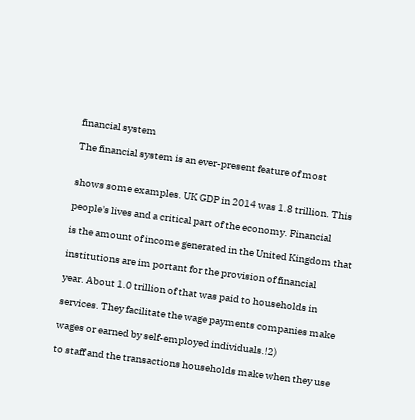financial system

The financial system is an ever-present feature of most


shows some examples. UK GDP in 2014 was 1.8 trillion. This

people's lives and a critical part of the economy. Financial

is the amount of income generated in the United Kingdom that

institutions are im portant for the provision of financial

year. About 1.0 trillion of that was paid to households in

services. They facilitate the wage payments companies make

wages or earned by self-employed individuals.!2)

to staff and the transactions households make when they use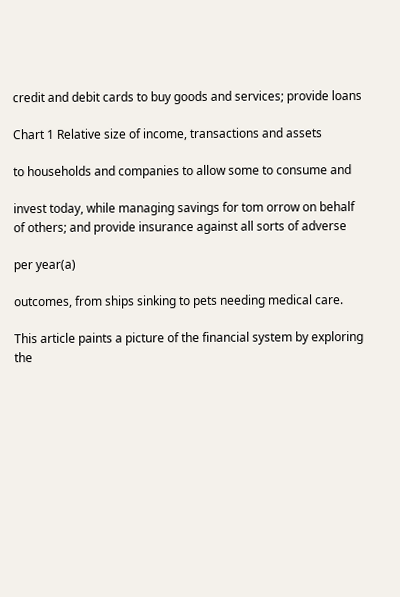credit and debit cards to buy goods and services; provide loans

Chart 1 Relative size of income, transactions and assets

to households and companies to allow some to consume and

invest today, while managing savings for tom orrow on behalf
of others; and provide insurance against all sorts of adverse

per year(a)

outcomes, from ships sinking to pets needing medical care.

This article paints a picture of the financial system by exploring
the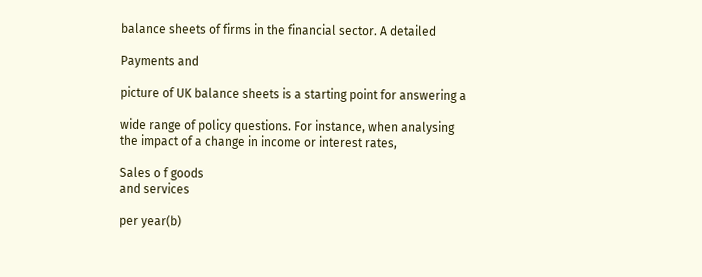balance sheets of firms in the financial sector. A detailed

Payments and

picture of UK balance sheets is a starting point for answering a

wide range of policy questions. For instance, when analysing
the impact of a change in income or interest rates,

Sales o f goods
and services

per year(b)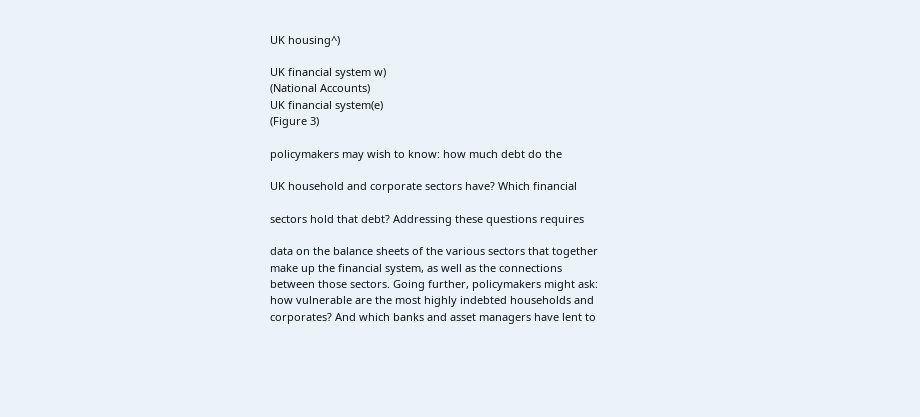UK housing^)

UK financial system w)
(National Accounts)
UK financial system(e)
(Figure 3)

policymakers may wish to know: how much debt do the

UK household and corporate sectors have? Which financial

sectors hold that debt? Addressing these questions requires

data on the balance sheets of the various sectors that together
make up the financial system, as well as the connections
between those sectors. Going further, policymakers might ask:
how vulnerable are the most highly indebted households and
corporates? And which banks and asset managers have lent to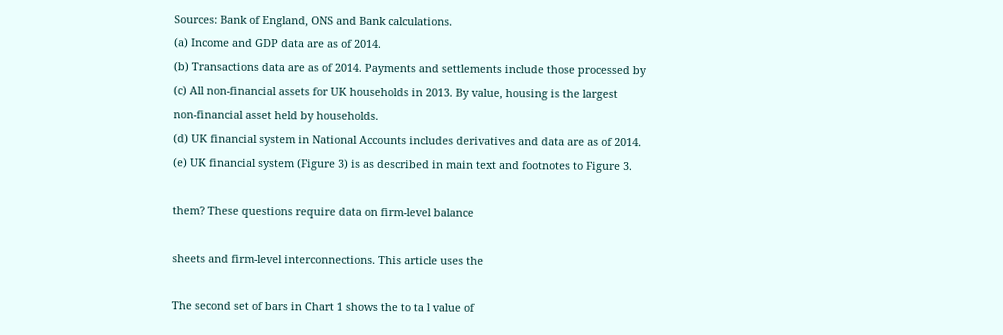Sources: Bank of England, ONS and Bank calculations.
(a) Income and GDP data are as of 2014.
(b) Transactions data are as of 2014. Payments and settlements include those processed by
(c) All non-financial assets for UK households in 2013. By value, housing is the largest
non-financial asset held by households.
(d) UK financial system in National Accounts includes derivatives and data are as of 2014.
(e) UK financial system (Figure 3) is as described in main text and footnotes to Figure 3.

them? These questions require data on firm-level balance

sheets and firm-level interconnections. This article uses the

The second set of bars in Chart 1 shows the to ta l value of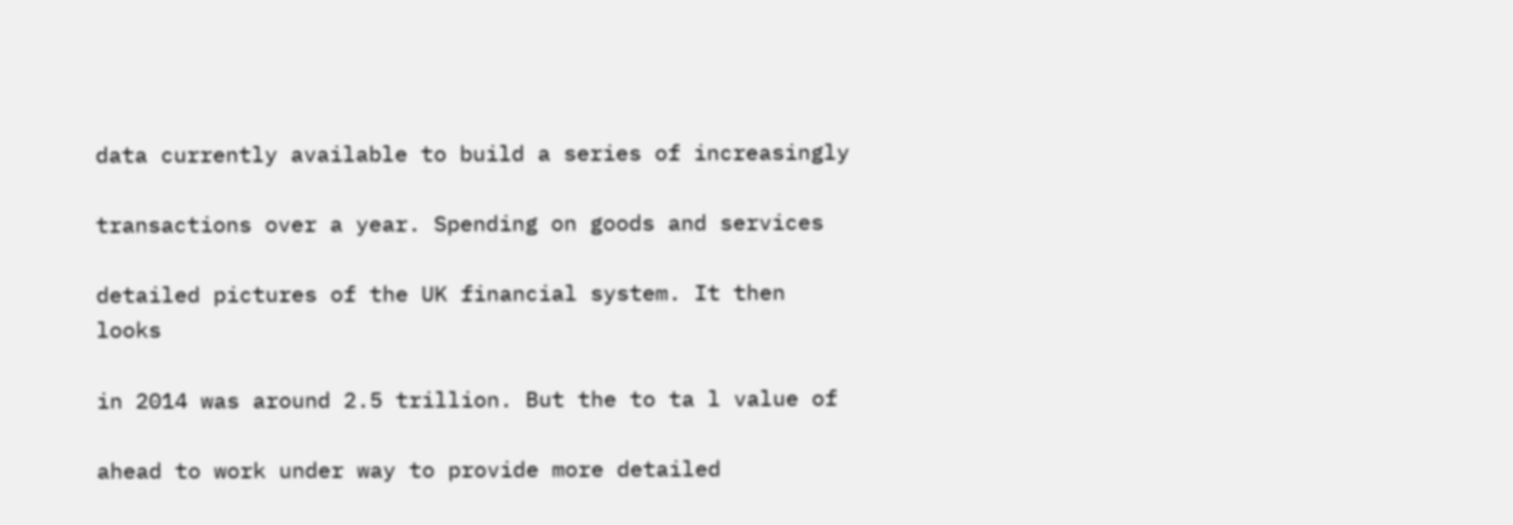data currently available to build a series of increasingly

transactions over a year. Spending on goods and services

detailed pictures of the UK financial system. It then looks

in 2014 was around 2.5 trillion. But the to ta l value of

ahead to work under way to provide more detailed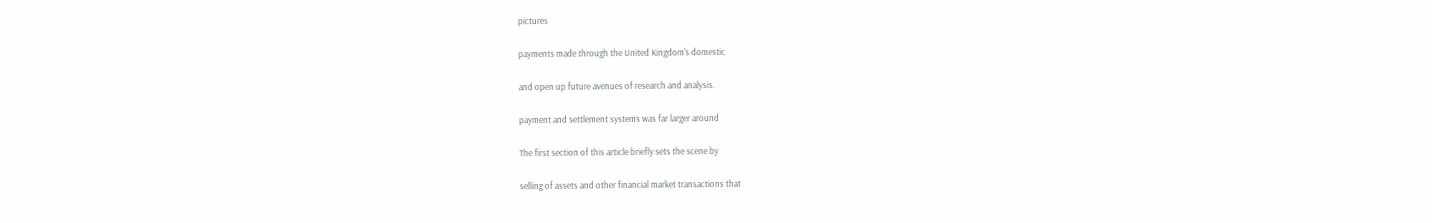pictures

payments made through the United Kingdom's domestic

and open up future avenues of research and analysis.

payment and settlement systems was far larger around

The first section of this article briefly sets the scene by

selling of assets and other financial market transactions that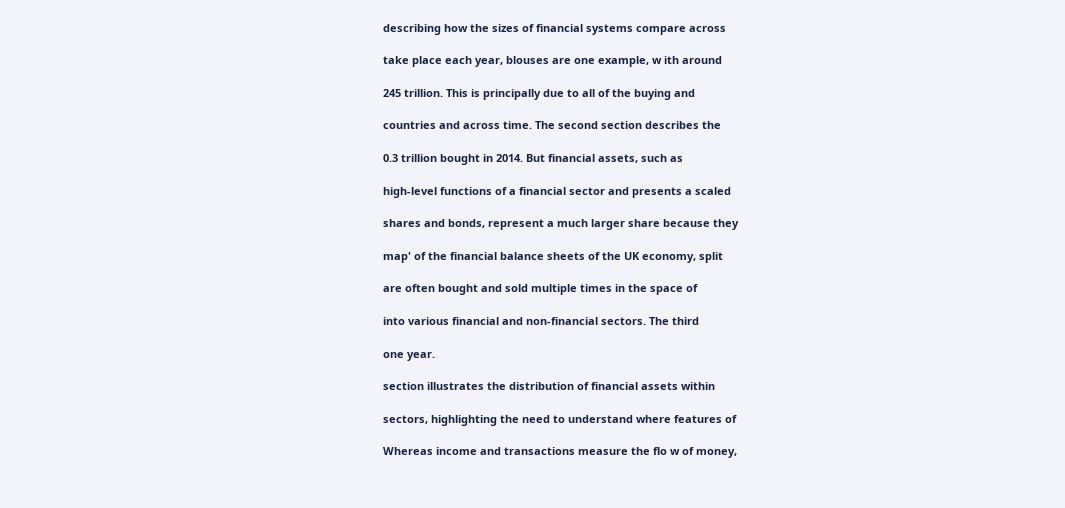describing how the sizes of financial systems compare across

take place each year, blouses are one example, w ith around

245 trillion. This is principally due to all of the buying and

countries and across time. The second section describes the

0.3 trillion bought in 2014. But financial assets, such as

high-level functions of a financial sector and presents a scaled

shares and bonds, represent a much larger share because they

map' of the financial balance sheets of the UK economy, split

are often bought and sold multiple times in the space of

into various financial and non-financial sectors. The third

one year.

section illustrates the distribution of financial assets within

sectors, highlighting the need to understand where features of

Whereas income and transactions measure the flo w of money,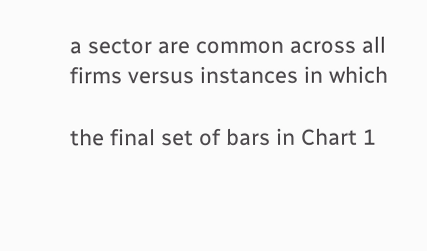a sector are common across all firms versus instances in which

the final set of bars in Chart 1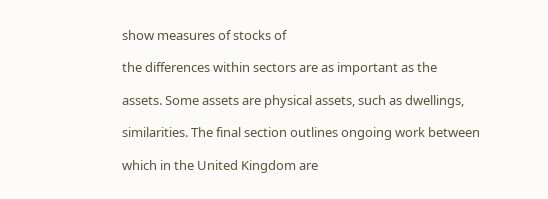show measures of stocks of

the differences within sectors are as important as the

assets. Some assets are physical assets, such as dwellings,

similarities. The final section outlines ongoing work between

which in the United Kingdom are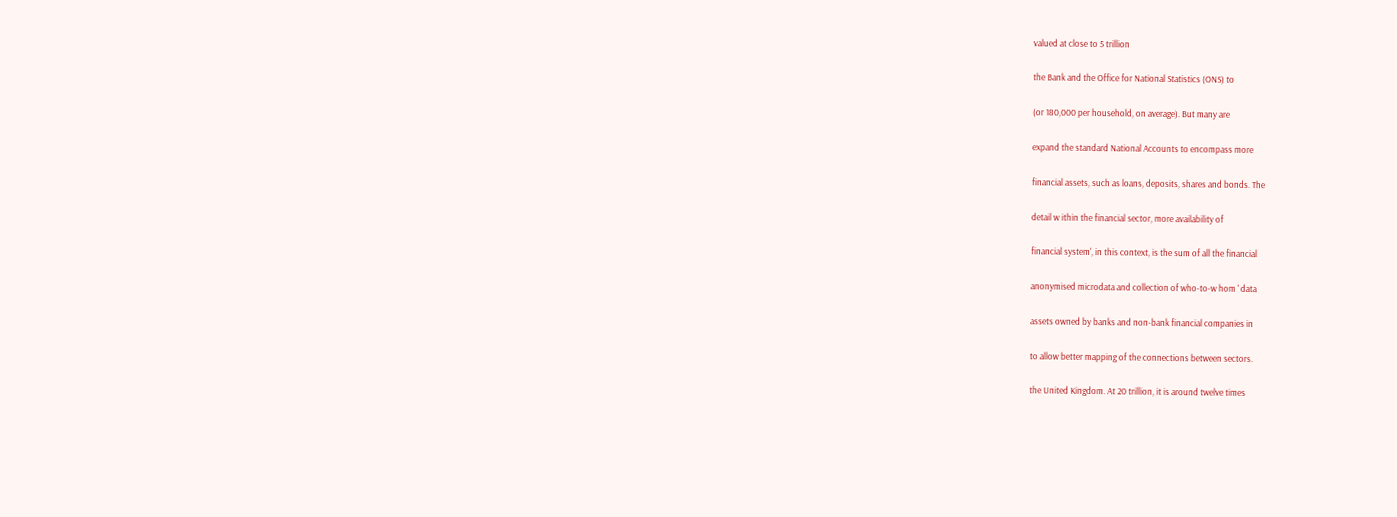valued at close to 5 trillion

the Bank and the Office for National Statistics (ONS) to

(or 180,000 per household, on average). But many are

expand the standard National Accounts to encompass more

financial assets, such as loans, deposits, shares and bonds. The

detail w ithin the financial sector, more availability of

financial system', in this context, is the sum of all the financial

anonymised microdata and collection of who-to-w hom ' data

assets owned by banks and non-bank financial companies in

to allow better mapping of the connections between sectors.

the United Kingdom. At 20 trillion, it is around twelve times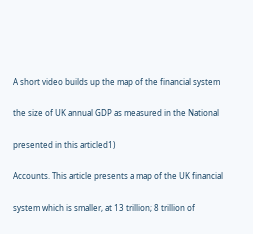A short video builds up the map of the financial system

the size of UK annual GDP as measured in the National

presented in this articled1)

Accounts. This article presents a map of the UK financial

system which is smaller, at 13 trillion; 8 trillion of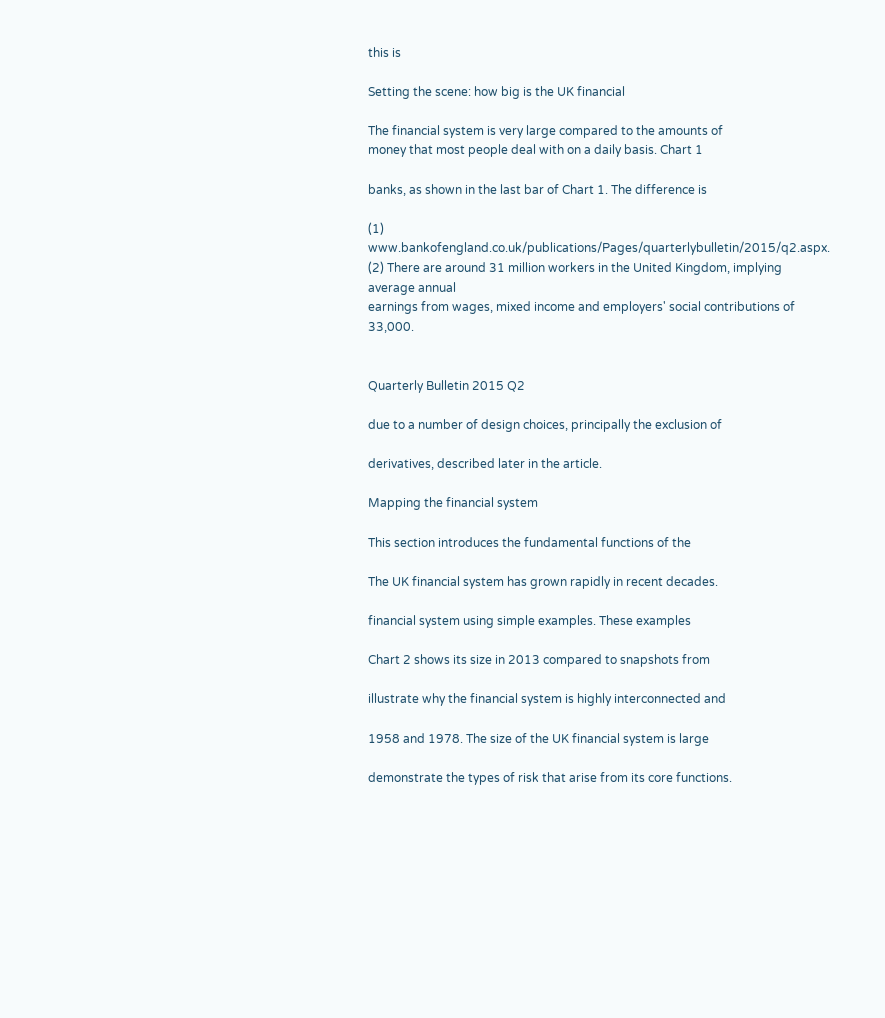this is

Setting the scene: how big is the UK financial

The financial system is very large compared to the amounts of
money that most people deal with on a daily basis. Chart 1

banks, as shown in the last bar of Chart 1. The difference is

(1) www.bankofengland.co.uk/publications/Pages/quarterlybulletin/2015/q2.aspx.
(2) There are around 31 million workers in the United Kingdom, implying average annual
earnings from wages, mixed income and employers' social contributions of 33,000.


Quarterly Bulletin 2015 Q2

due to a number of design choices, principally the exclusion of

derivatives, described later in the article.

Mapping the financial system

This section introduces the fundamental functions of the

The UK financial system has grown rapidly in recent decades.

financial system using simple examples. These examples

Chart 2 shows its size in 2013 compared to snapshots from

illustrate why the financial system is highly interconnected and

1958 and 1978. The size of the UK financial system is large

demonstrate the types of risk that arise from its core functions.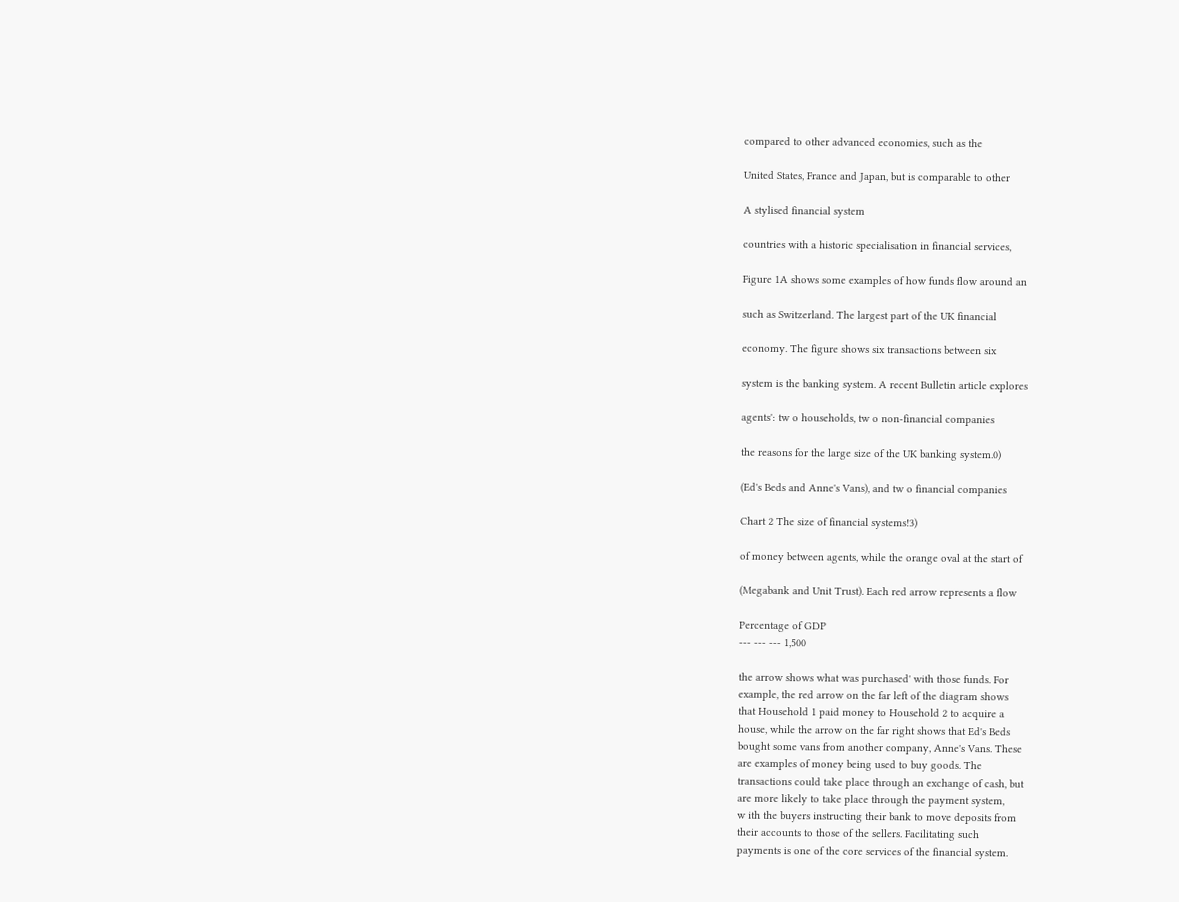compared to other advanced economies, such as the

United States, France and Japan, but is comparable to other

A stylised financial system

countries with a historic specialisation in financial services,

Figure 1A shows some examples of how funds flow around an

such as Switzerland. The largest part of the UK financial

economy. The figure shows six transactions between six

system is the banking system. A recent Bulletin article explores

agents': tw o households, tw o non-financial companies

the reasons for the large size of the UK banking system.0)

(Ed's Beds and Anne's Vans), and tw o financial companies

Chart 2 The size of financial systems!3)

of money between agents, while the orange oval at the start of

(Megabank and Unit Trust). Each red arrow represents a flow

Percentage of GDP
--- --- --- 1,500

the arrow shows what was purchased' with those funds. For
example, the red arrow on the far left of the diagram shows
that Household 1 paid money to Household 2 to acquire a
house, while the arrow on the far right shows that Ed's Beds
bought some vans from another company, Anne's Vans. These
are examples of money being used to buy goods. The
transactions could take place through an exchange of cash, but
are more likely to take place through the payment system,
w ith the buyers instructing their bank to move deposits from
their accounts to those of the sellers. Facilitating such
payments is one of the core services of the financial system.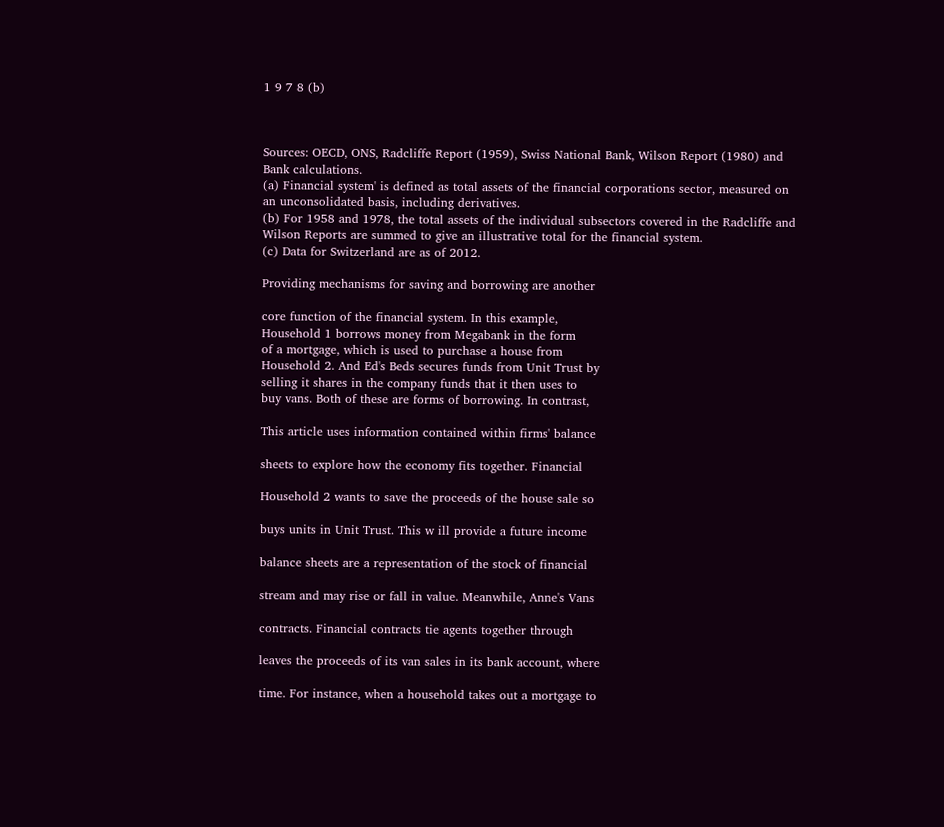1 9 7 8 (b)



Sources: OECD, ONS, Radcliffe Report (1959), Swiss National Bank, Wilson Report (1980) and
Bank calculations.
(a) Financial system' is defined as total assets of the financial corporations sector, measured on
an unconsolidated basis, including derivatives.
(b) For 1958 and 1978, the total assets of the individual subsectors covered in the Radcliffe and
Wilson Reports are summed to give an illustrative total for the financial system.
(c) Data for Switzerland are as of 2012.

Providing mechanisms for saving and borrowing are another

core function of the financial system. In this example,
Household 1 borrows money from Megabank in the form
of a mortgage, which is used to purchase a house from
Household 2. And Ed's Beds secures funds from Unit Trust by
selling it shares in the company funds that it then uses to
buy vans. Both of these are forms of borrowing. In contrast,

This article uses information contained within firms' balance

sheets to explore how the economy fits together. Financial

Household 2 wants to save the proceeds of the house sale so

buys units in Unit Trust. This w ill provide a future income

balance sheets are a representation of the stock of financial

stream and may rise or fall in value. Meanwhile, Anne's Vans

contracts. Financial contracts tie agents together through

leaves the proceeds of its van sales in its bank account, where

time. For instance, when a household takes out a mortgage to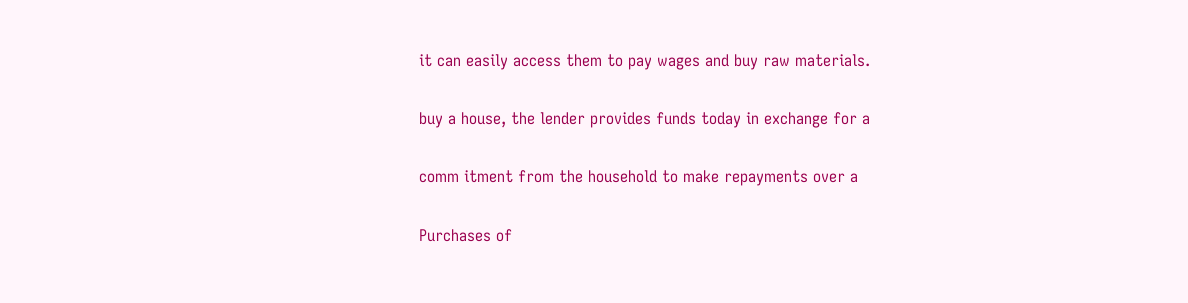it can easily access them to pay wages and buy raw materials.

buy a house, the lender provides funds today in exchange for a

comm itment from the household to make repayments over a

Purchases of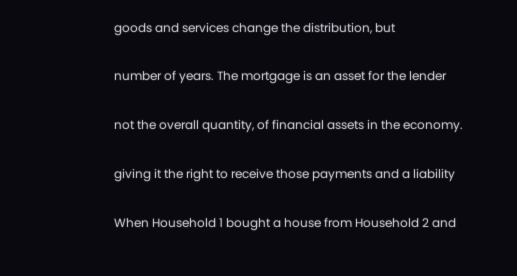goods and services change the distribution, but

number of years. The mortgage is an asset for the lender

not the overall quantity, of financial assets in the economy.

giving it the right to receive those payments and a liability

When Household 1 bought a house from Household 2 and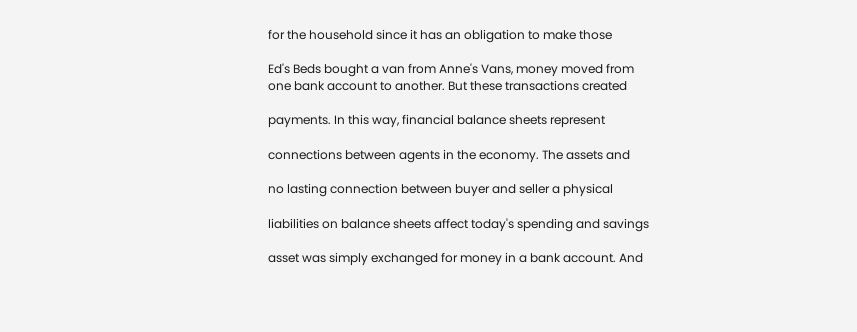for the household since it has an obligation to make those

Ed's Beds bought a van from Anne's Vans, money moved from
one bank account to another. But these transactions created

payments. In this way, financial balance sheets represent

connections between agents in the economy. The assets and

no lasting connection between buyer and seller a physical

liabilities on balance sheets affect today's spending and savings

asset was simply exchanged for money in a bank account. And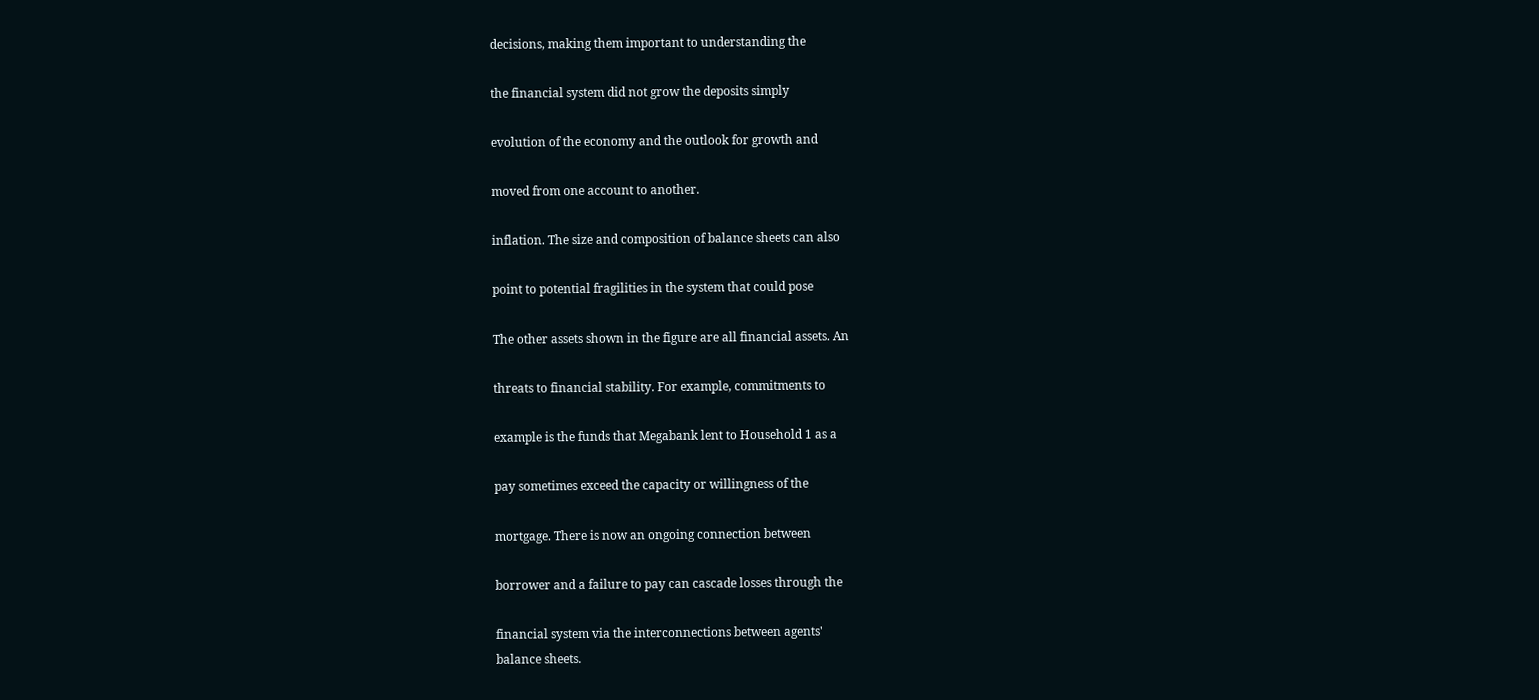decisions, making them important to understanding the

the financial system did not grow the deposits simply

evolution of the economy and the outlook for growth and

moved from one account to another.

inflation. The size and composition of balance sheets can also

point to potential fragilities in the system that could pose

The other assets shown in the figure are all financial assets. An

threats to financial stability. For example, commitments to

example is the funds that Megabank lent to Household 1 as a

pay sometimes exceed the capacity or willingness of the

mortgage. There is now an ongoing connection between

borrower and a failure to pay can cascade losses through the

financial system via the interconnections between agents'
balance sheets.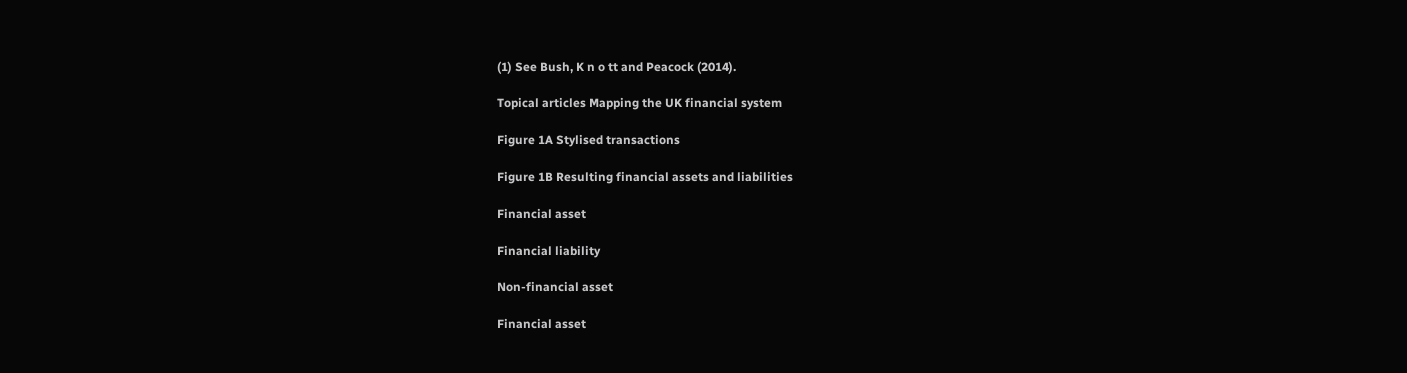(1) See Bush, K n o tt and Peacock (2014).

Topical articles Mapping the UK financial system

Figure 1A Stylised transactions

Figure 1B Resulting financial assets and liabilities

Financial asset

Financial liability

Non-financial asset

Financial asset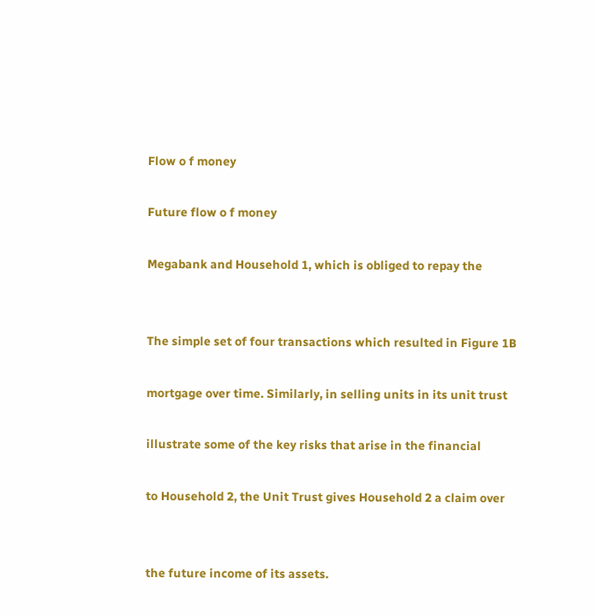Flow o f money

Future flow o f money

Megabank and Household 1, which is obliged to repay the


The simple set of four transactions which resulted in Figure 1B

mortgage over time. Similarly, in selling units in its unit trust

illustrate some of the key risks that arise in the financial

to Household 2, the Unit Trust gives Household 2 a claim over


the future income of its assets.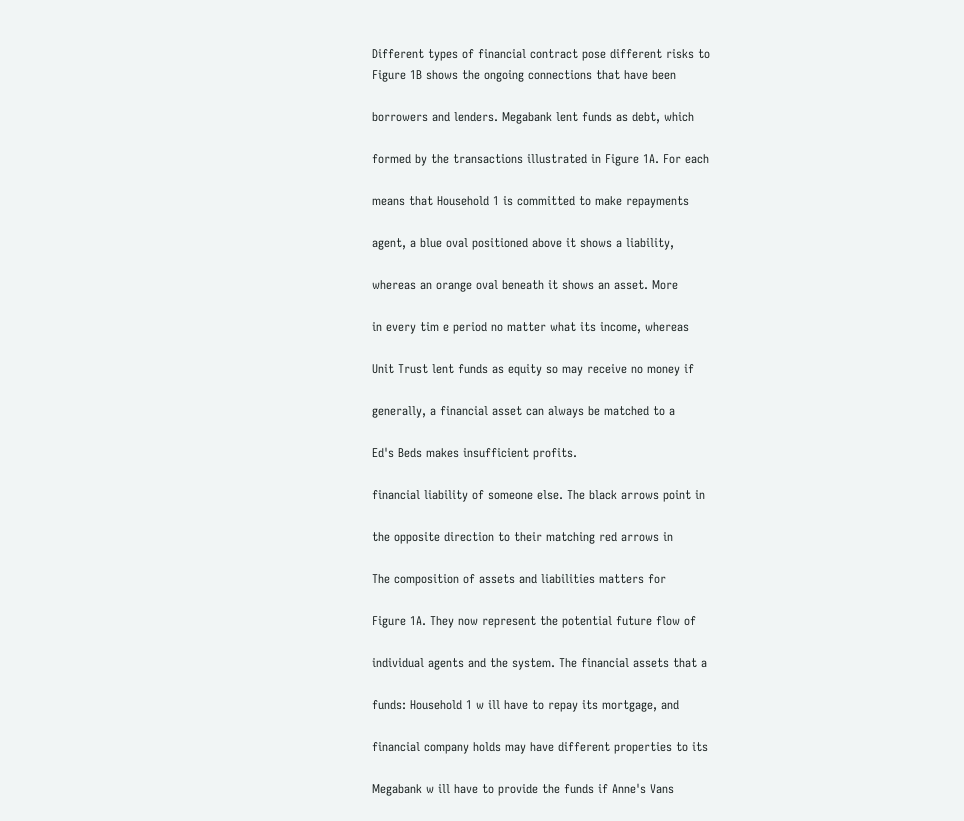Different types of financial contract pose different risks to
Figure 1B shows the ongoing connections that have been

borrowers and lenders. Megabank lent funds as debt, which

formed by the transactions illustrated in Figure 1A. For each

means that Household 1 is committed to make repayments

agent, a blue oval positioned above it shows a liability,

whereas an orange oval beneath it shows an asset. More

in every tim e period no matter what its income, whereas

Unit Trust lent funds as equity so may receive no money if

generally, a financial asset can always be matched to a

Ed's Beds makes insufficient profits.

financial liability of someone else. The black arrows point in

the opposite direction to their matching red arrows in

The composition of assets and liabilities matters for

Figure 1A. They now represent the potential future flow of

individual agents and the system. The financial assets that a

funds: Household 1 w ill have to repay its mortgage, and

financial company holds may have different properties to its

Megabank w ill have to provide the funds if Anne's Vans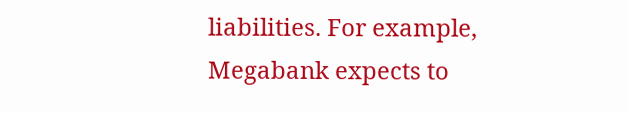liabilities. For example, Megabank expects to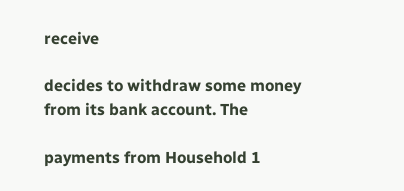receive

decides to withdraw some money from its bank account. The

payments from Household 1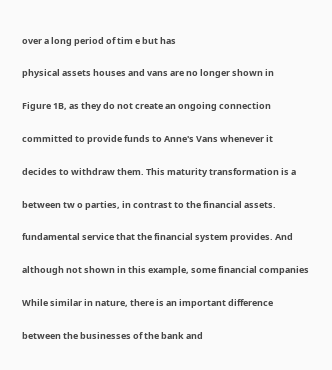over a long period of tim e but has

physical assets houses and vans are no longer shown in

Figure 1B, as they do not create an ongoing connection

committed to provide funds to Anne's Vans whenever it

decides to withdraw them. This maturity transformation is a

between tw o parties, in contrast to the financial assets.

fundamental service that the financial system provides. And

although not shown in this example, some financial companies

While similar in nature, there is an important difference

between the businesses of the bank and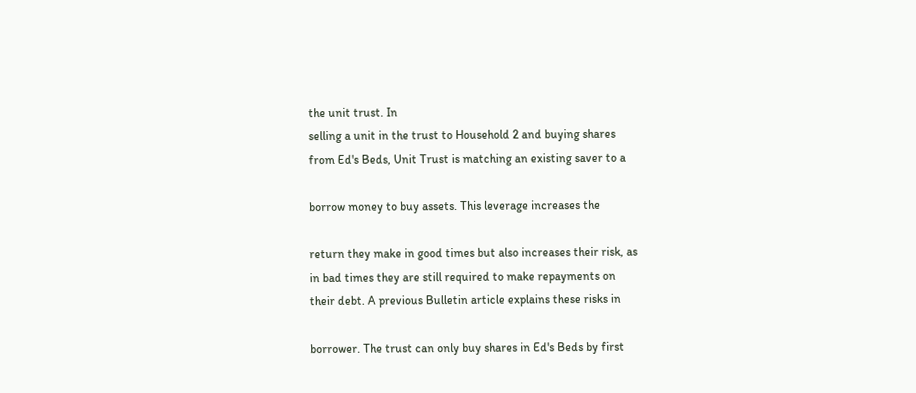the unit trust. In
selling a unit in the trust to Household 2 and buying shares
from Ed's Beds, Unit Trust is matching an existing saver to a

borrow money to buy assets. This leverage increases the

return they make in good times but also increases their risk, as
in bad times they are still required to make repayments on
their debt. A previous Bulletin article explains these risks in

borrower. The trust can only buy shares in Ed's Beds by first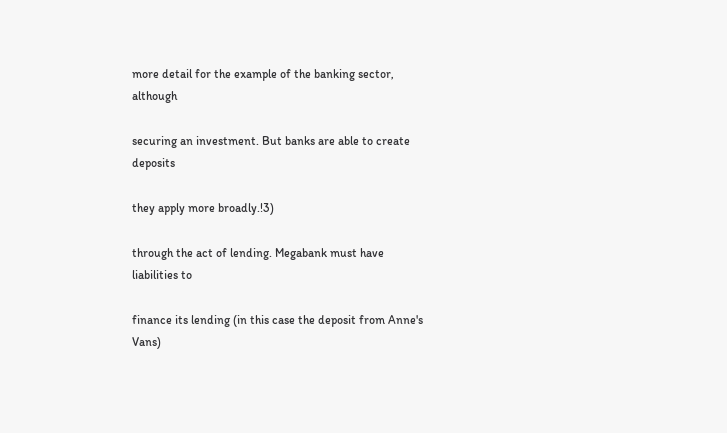more detail for the example of the banking sector, although

securing an investment. But banks are able to create deposits

they apply more broadly.!3)

through the act of lending. Megabank must have liabilities to

finance its lending (in this case the deposit from Anne's Vans)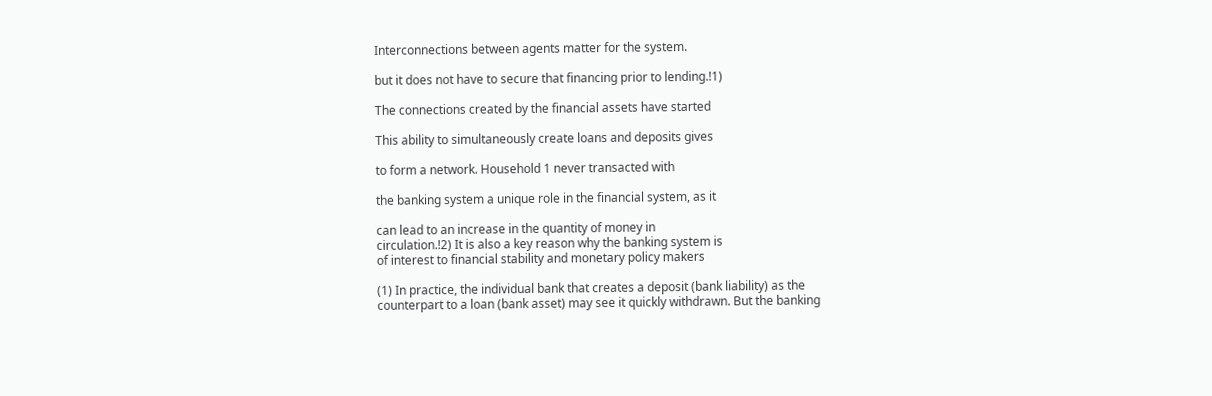Interconnections between agents matter for the system.

but it does not have to secure that financing prior to lending.!1)

The connections created by the financial assets have started

This ability to simultaneously create loans and deposits gives

to form a network. Household 1 never transacted with

the banking system a unique role in the financial system, as it

can lead to an increase in the quantity of money in
circulation.!2) It is also a key reason why the banking system is
of interest to financial stability and monetary policy makers

(1) In practice, the individual bank that creates a deposit (bank liability) as the
counterpart to a loan (bank asset) may see it quickly withdrawn. But the banking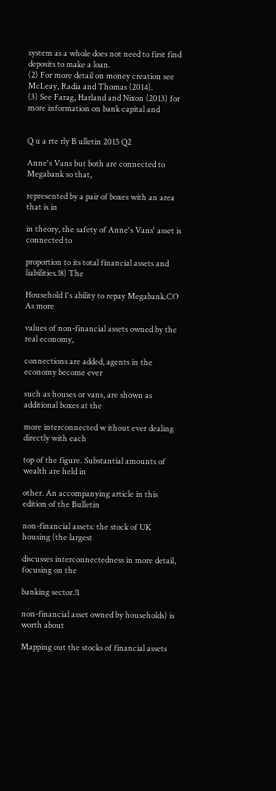system as a whole does not need to first find deposits to make a loan.
(2) For more detail on money creation see McLeay, Radia and Thomas (2014).
(3) See Farag, Harland and Nixon (2013) for more information on bank capital and


Q u a rte rly B ulletin 2015 Q2

Anne's Vans but both are connected to Megabank so that,

represented by a pair of boxes with an area that is in

in theory, the safety of Anne's Vans' asset is connected to

proportion to its total financial assets and liabilities.!8) The

Household 1's ability to repay Megabank.CO As more

values of non-financial assets owned by the real economy,

connections are added, agents in the economy become ever

such as houses or vans, are shown as additional boxes at the

more interconnected w ithout ever dealing directly with each

top of the figure. Substantial amounts of wealth are held in

other. An accompanying article in this edition of the Bulletin

non-financial assets: the stock of UK housing (the largest

discusses interconnectedness in more detail, focusing on the

banking sector.!1

non-financial asset owned by households) is worth about

Mapping out the stocks of financial assets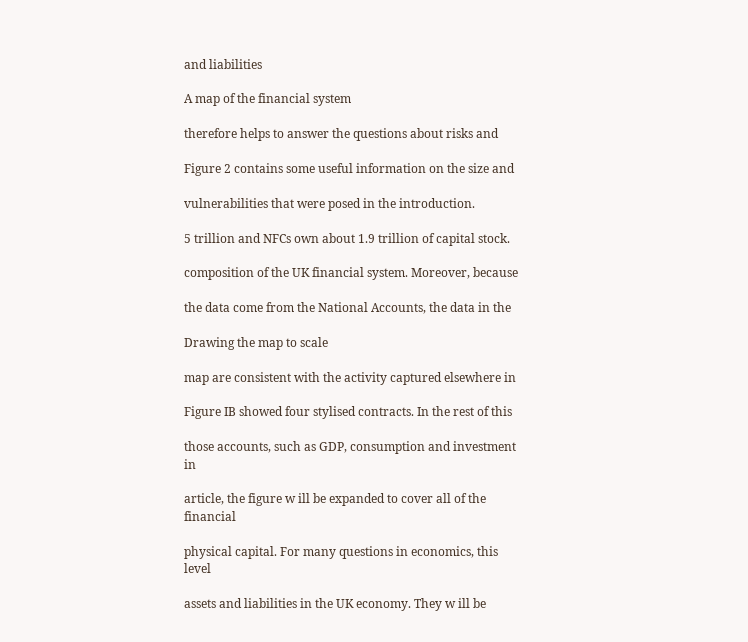and liabilities

A map of the financial system

therefore helps to answer the questions about risks and

Figure 2 contains some useful information on the size and

vulnerabilities that were posed in the introduction.

5 trillion and NFCs own about 1.9 trillion of capital stock.

composition of the UK financial system. Moreover, because

the data come from the National Accounts, the data in the

Drawing the map to scale

map are consistent with the activity captured elsewhere in

Figure IB showed four stylised contracts. In the rest of this

those accounts, such as GDP, consumption and investment in

article, the figure w ill be expanded to cover all of the financial

physical capital. For many questions in economics, this level

assets and liabilities in the UK economy. They w ill be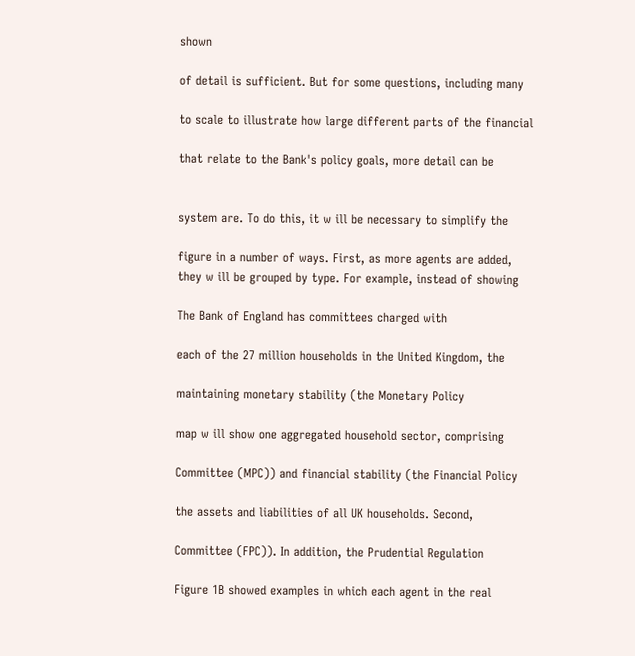shown

of detail is sufficient. But for some questions, including many

to scale to illustrate how large different parts of the financial

that relate to the Bank's policy goals, more detail can be


system are. To do this, it w ill be necessary to simplify the

figure in a number of ways. First, as more agents are added,
they w ill be grouped by type. For example, instead of showing

The Bank of England has committees charged with

each of the 27 million households in the United Kingdom, the

maintaining monetary stability (the Monetary Policy

map w ill show one aggregated household sector, comprising

Committee (MPC)) and financial stability (the Financial Policy

the assets and liabilities of all UK households. Second,

Committee (FPC)). In addition, the Prudential Regulation

Figure 1B showed examples in which each agent in the real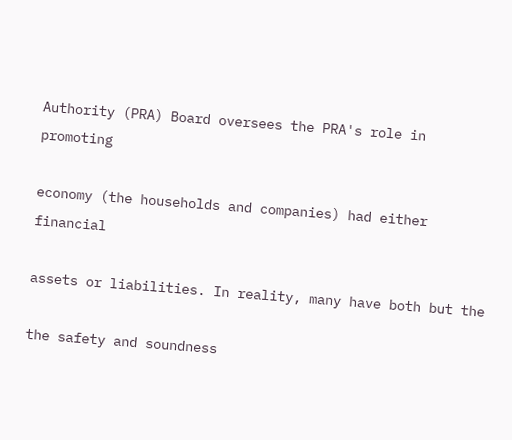Authority (PRA) Board oversees the PRA's role in promoting

economy (the households and companies) had either financial

assets or liabilities. In reality, many have both but the

the safety and soundness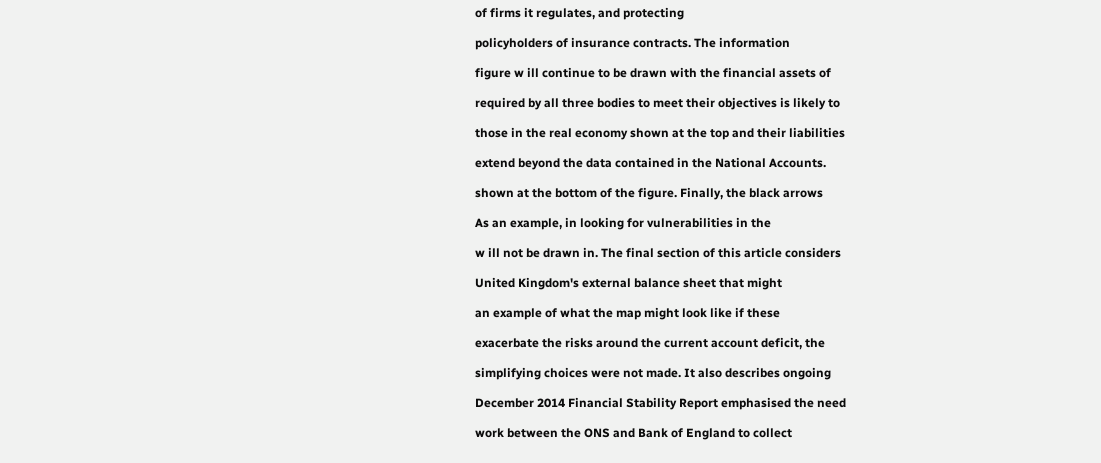of firms it regulates, and protecting

policyholders of insurance contracts. The information

figure w ill continue to be drawn with the financial assets of

required by all three bodies to meet their objectives is likely to

those in the real economy shown at the top and their liabilities

extend beyond the data contained in the National Accounts.

shown at the bottom of the figure. Finally, the black arrows

As an example, in looking for vulnerabilities in the

w ill not be drawn in. The final section of this article considers

United Kingdom's external balance sheet that might

an example of what the map might look like if these

exacerbate the risks around the current account deficit, the

simplifying choices were not made. It also describes ongoing

December 2014 Financial Stability Report emphasised the need

work between the ONS and Bank of England to collect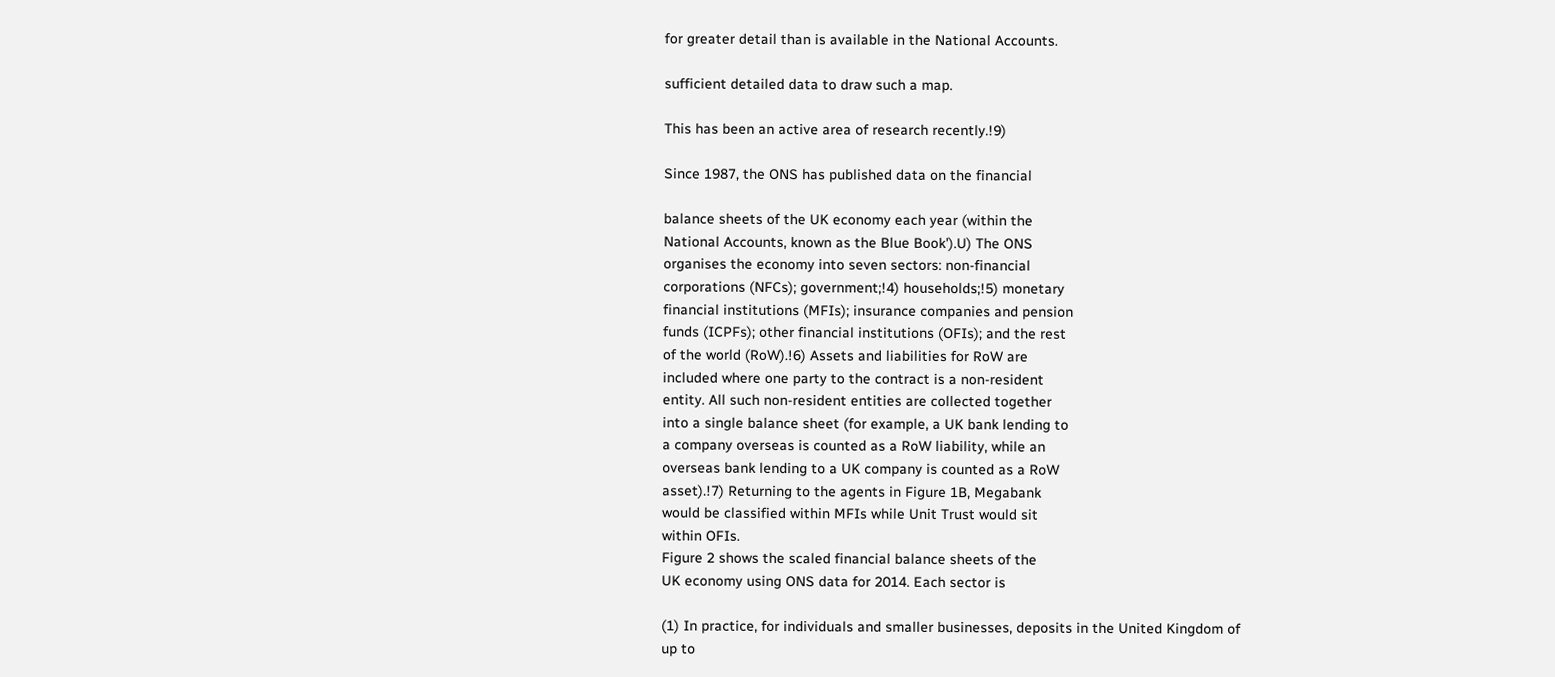for greater detail than is available in the National Accounts.

sufficient detailed data to draw such a map.

This has been an active area of research recently.!9)

Since 1987, the ONS has published data on the financial

balance sheets of the UK economy each year (within the
National Accounts, known as the Blue Book').U) The ONS
organises the economy into seven sectors: non-financial
corporations (NFCs); government;!4) households;!5) monetary
financial institutions (MFIs); insurance companies and pension
funds (ICPFs); other financial institutions (OFIs); and the rest
of the world (RoW).!6) Assets and liabilities for RoW are
included where one party to the contract is a non-resident
entity. All such non-resident entities are collected together
into a single balance sheet (for example, a UK bank lending to
a company overseas is counted as a RoW liability, while an
overseas bank lending to a UK company is counted as a RoW
asset).!7) Returning to the agents in Figure 1B, Megabank
would be classified within MFIs while Unit Trust would sit
within OFIs.
Figure 2 shows the scaled financial balance sheets of the
UK economy using ONS data for 2014. Each sector is

(1) In practice, for individuals and smaller businesses, deposits in the United Kingdom of
up to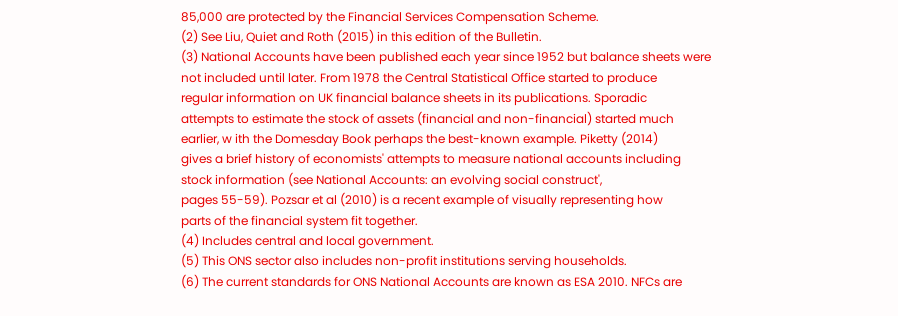85,000 are protected by the Financial Services Compensation Scheme.
(2) See Liu, Quiet and Roth (2015) in this edition of the Bulletin.
(3) National Accounts have been published each year since 1952 but balance sheets were
not included until later. From 1978 the Central Statistical Office started to produce
regular information on UK financial balance sheets in its publications. Sporadic
attempts to estimate the stock of assets (financial and non-financial) started much
earlier, w ith the Domesday Book perhaps the best-known example. Piketty (2014)
gives a brief history of economists' attempts to measure national accounts including
stock information (see National Accounts: an evolving social construct',
pages 55-59). Pozsar et al (2010) is a recent example of visually representing how
parts of the financial system fit together.
(4) Includes central and local government.
(5) This ONS sector also includes non-profit institutions serving households.
(6) The current standards for ONS National Accounts are known as ESA 2010. NFCs are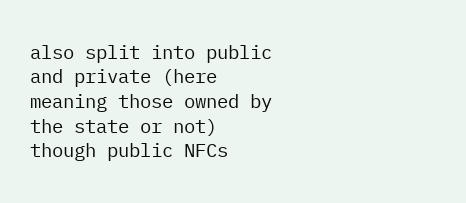also split into public and private (here meaning those owned by the state or not)
though public NFCs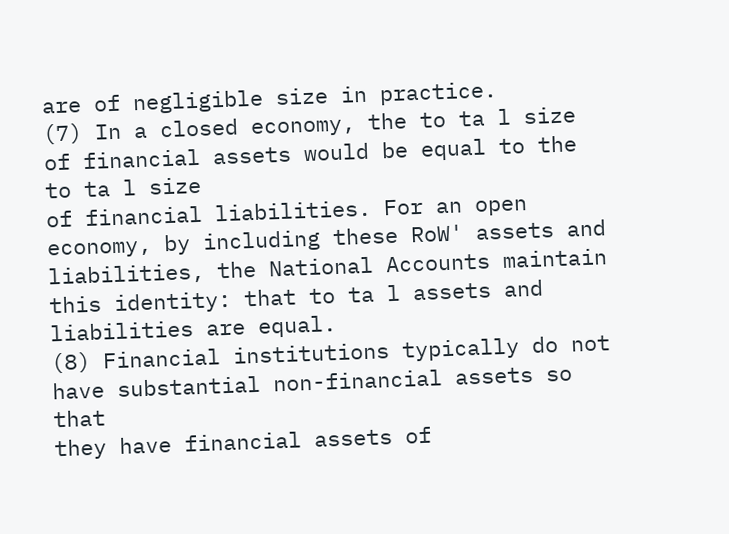are of negligible size in practice.
(7) In a closed economy, the to ta l size of financial assets would be equal to the to ta l size
of financial liabilities. For an open economy, by including these RoW' assets and
liabilities, the National Accounts maintain this identity: that to ta l assets and
liabilities are equal.
(8) Financial institutions typically do not have substantial non-financial assets so that
they have financial assets of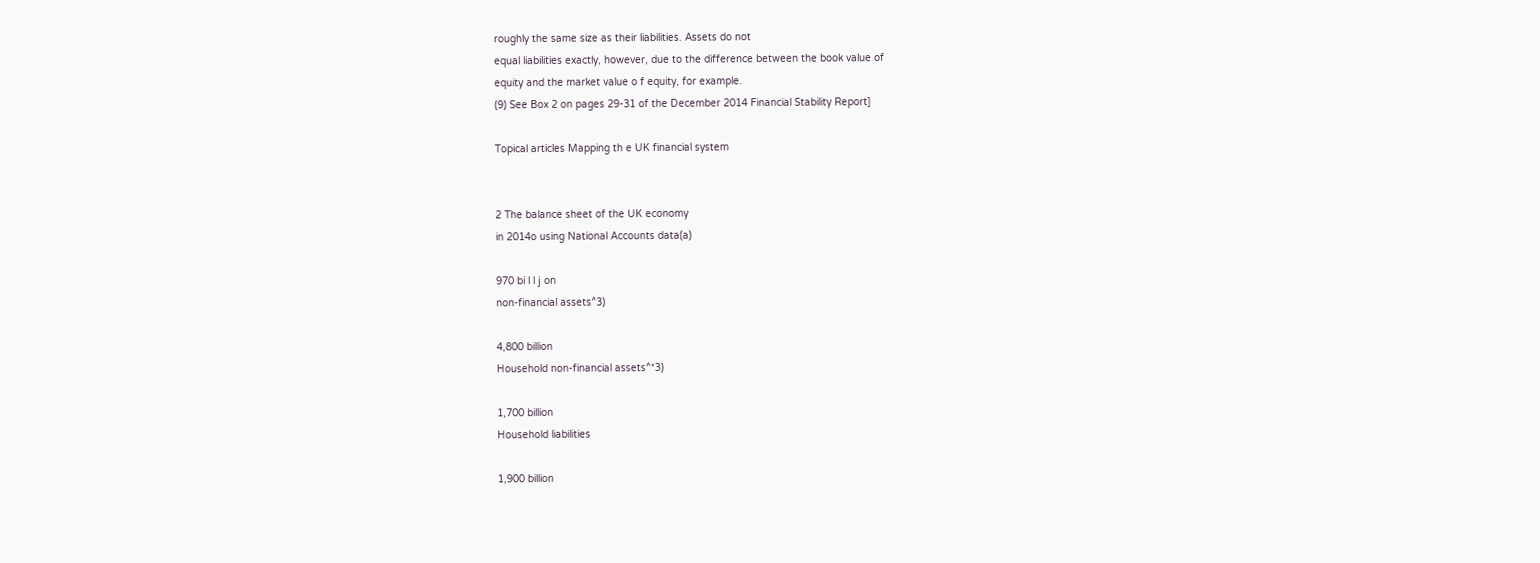roughly the same size as their liabilities. Assets do not
equal liabilities exactly, however, due to the difference between the book value of
equity and the market value o f equity, for example.
(9) See Box 2 on pages 29-31 of the December 2014 Financial Stability Report]

Topical articles Mapping th e UK financial system


2 The balance sheet of the UK economy
in 2014o using National Accounts data(a)

970 bi l l j on
non-financial assets^3)

4,800 billion
Household non-financial assets^*3)

1,700 billion
Household liabilities

1,900 billion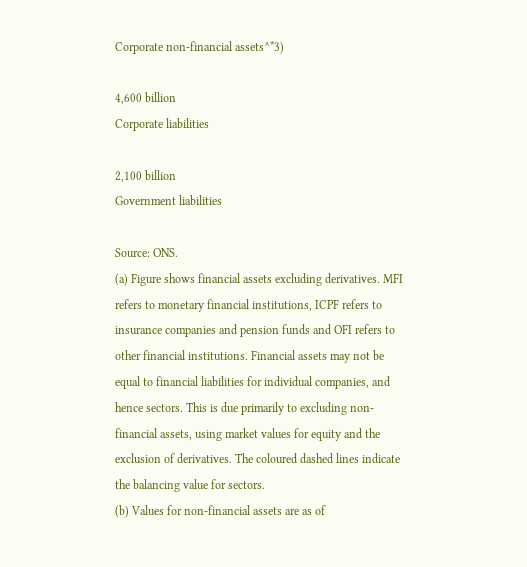Corporate non-financial assets^*3)

4,600 billion
Corporate liabilities

2,100 billion
Government liabilities

Source: ONS.
(a) Figure shows financial assets excluding derivatives. MFI refers to monetary financial institutions, ICPF refers to insurance companies and pension funds and OFI refers to other financial institutions. Financial assets may not be
equal to financial liabilities for individual companies, and hence sectors. This is due primarily to excluding non-financial assets, using market values for equity and the exclusion of derivatives. The coloured dashed lines indicate
the balancing value for sectors.
(b) Values for non-financial assets are as of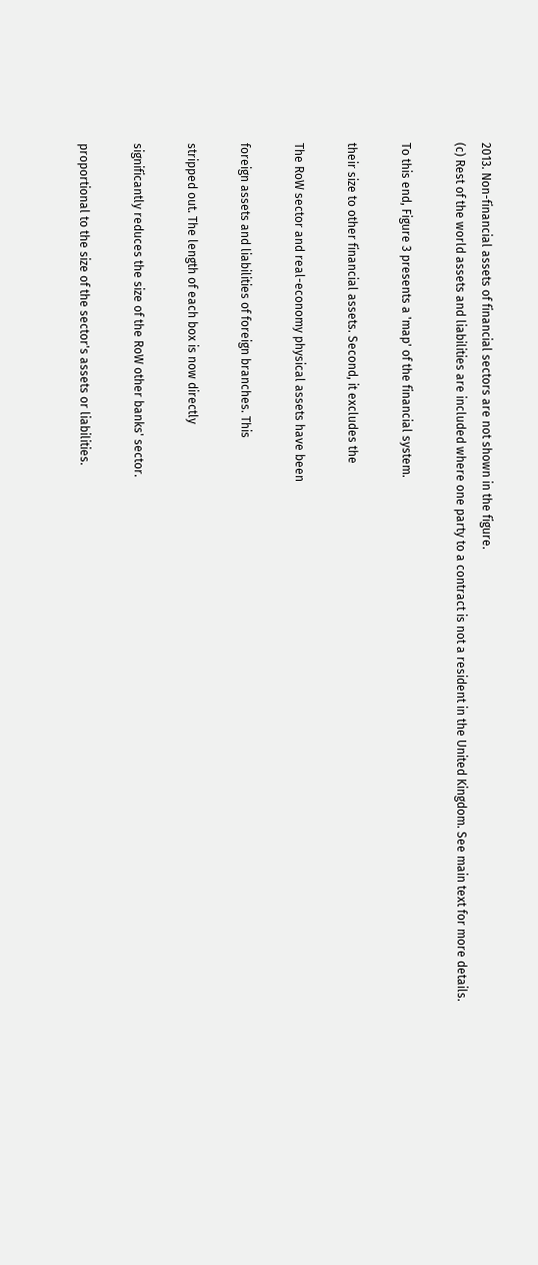2013. Non-financial assets of financial sectors are not shown in the figure.
(c) Rest of the world assets and liabilities are included where one party to a contract is not a resident in the United Kingdom. See main text for more details.

To this end, Figure 3 presents a 'map' of the financial system.

their size to other financial assets. Second, it excludes the

The RoW sector and real-economy physical assets have been

foreign assets and liabilities of foreign branches. This

stripped out. The length of each box is now directly

significantly reduces the size of the RoW other banks' sector.

proportional to the size of the sector's assets or liabilities.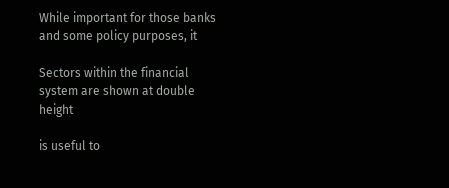While important for those banks and some policy purposes, it

Sectors within the financial system are shown at double height

is useful to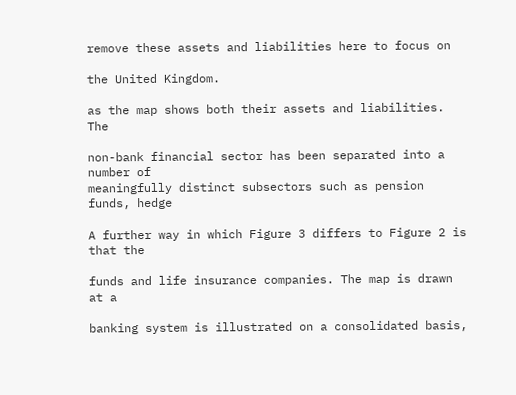remove these assets and liabilities here to focus on

the United Kingdom.

as the map shows both their assets and liabilities. The

non-bank financial sector has been separated into a number of
meaningfully distinct subsectors such as pension funds, hedge

A further way in which Figure 3 differs to Figure 2 is that the

funds and life insurance companies. The map is drawn at a

banking system is illustrated on a consolidated basis,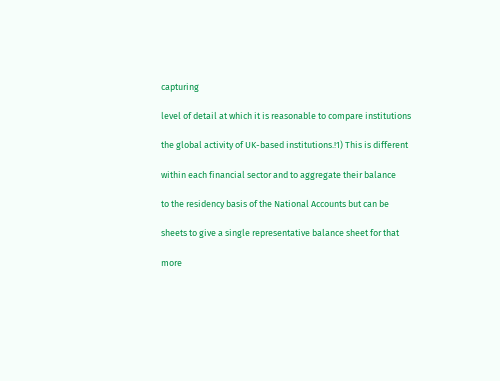capturing

level of detail at which it is reasonable to compare institutions

the global activity of UK-based institutions.!1) This is different

within each financial sector and to aggregate their balance

to the residency basis of the National Accounts but can be

sheets to give a single representative balance sheet for that

more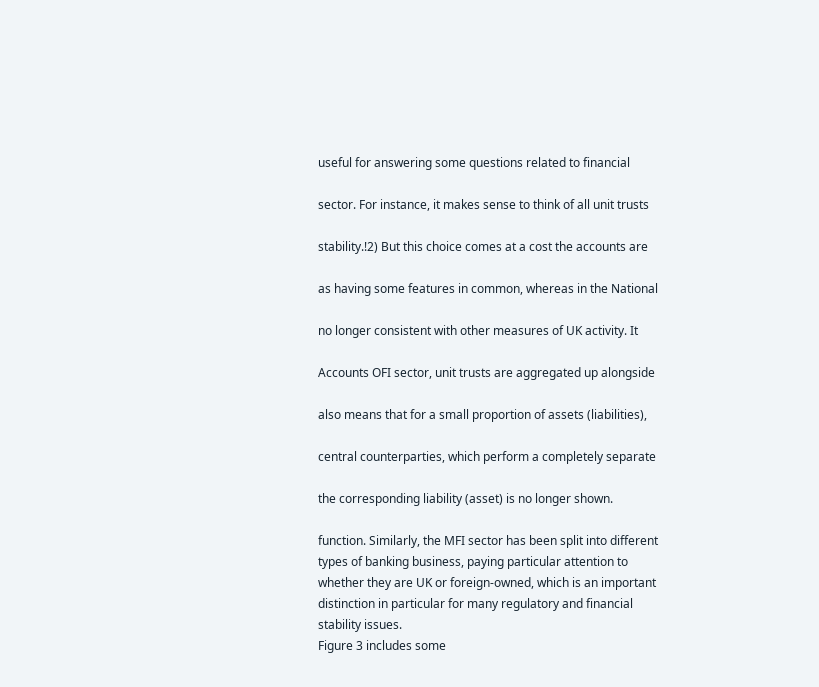useful for answering some questions related to financial

sector. For instance, it makes sense to think of all unit trusts

stability.!2) But this choice comes at a cost the accounts are

as having some features in common, whereas in the National

no longer consistent with other measures of UK activity. It

Accounts OFI sector, unit trusts are aggregated up alongside

also means that for a small proportion of assets (liabilities),

central counterparties, which perform a completely separate

the corresponding liability (asset) is no longer shown.

function. Similarly, the MFI sector has been split into different
types of banking business, paying particular attention to
whether they are UK or foreign-owned, which is an important
distinction in particular for many regulatory and financial
stability issues.
Figure 3 includes some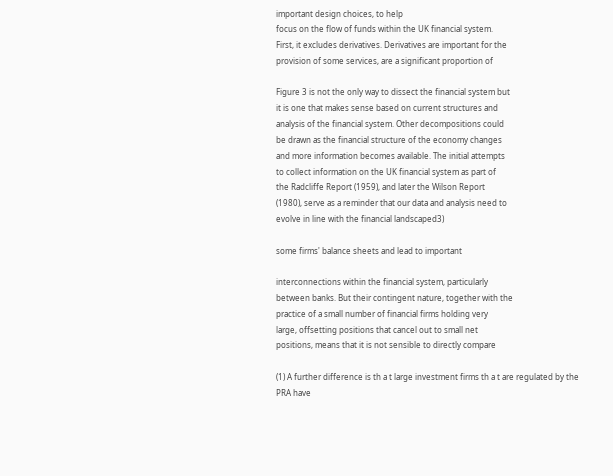important design choices, to help
focus on the flow of funds within the UK financial system.
First, it excludes derivatives. Derivatives are important for the
provision of some services, are a significant proportion of

Figure 3 is not the only way to dissect the financial system but
it is one that makes sense based on current structures and
analysis of the financial system. Other decompositions could
be drawn as the financial structure of the economy changes
and more information becomes available. The initial attempts
to collect information on the UK financial system as part of
the Radcliffe Report (1959), and later the Wilson Report
(1980), serve as a reminder that our data and analysis need to
evolve in line with the financial landscaped3)

some firms' balance sheets and lead to important

interconnections within the financial system, particularly
between banks. But their contingent nature, together with the
practice of a small number of financial firms holding very
large, offsetting positions that cancel out to small net
positions, means that it is not sensible to directly compare

(1) A further difference is th a t large investment firms th a t are regulated by the PRA have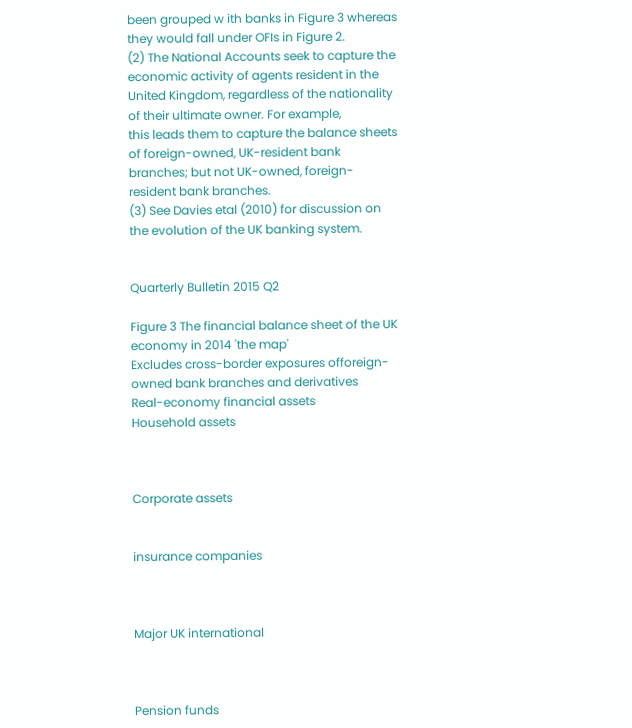been grouped w ith banks in Figure 3 whereas they would fall under OFIs in Figure 2.
(2) The National Accounts seek to capture the economic activity of agents resident in the
United Kingdom, regardless of the nationality of their ultimate owner. For example,
this leads them to capture the balance sheets of foreign-owned, UK-resident bank
branches; but not UK-owned, foreign-resident bank branches.
(3) See Davies etal (2010) for discussion on the evolution of the UK banking system.


Quarterly Bulletin 2015 Q2

Figure 3 The financial balance sheet of the UK economy in 2014 'the map'
Excludes cross-border exposures offoreign-owned bank branches and derivatives
Real-economy financial assets
Household assets



Corporate assets


insurance companies



Major UK international



Pension funds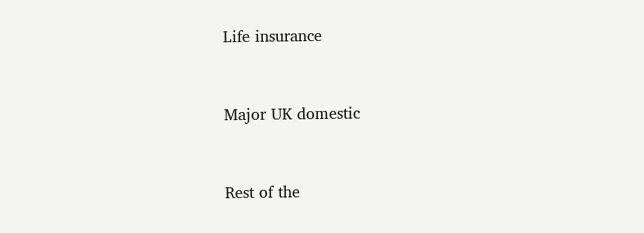Life insurance


Major UK domestic


Rest of the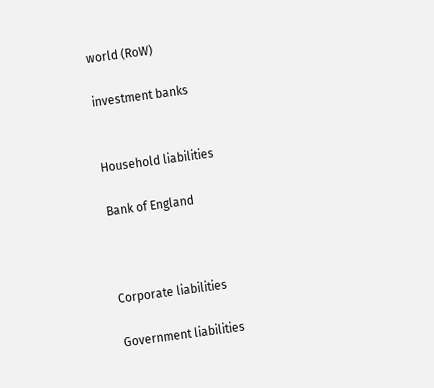world (RoW)

investment banks


Household liabilities

Bank of England



Corporate liabilities

Government liabilities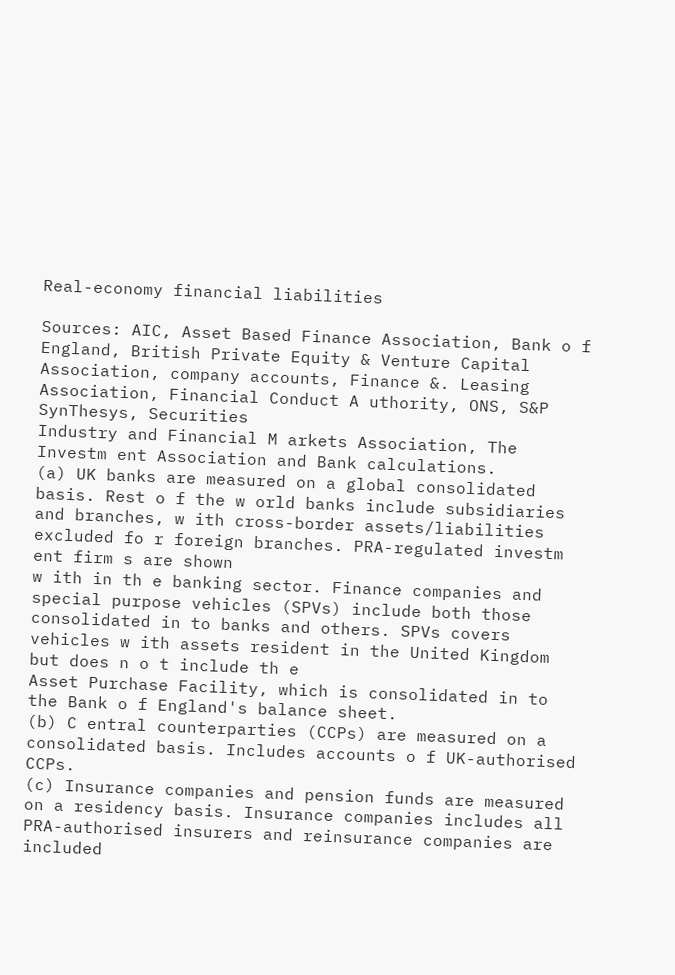Real-economy financial liabilities

Sources: AIC, Asset Based Finance Association, Bank o f England, British Private Equity & Venture Capital Association, company accounts, Finance &. Leasing Association, Financial Conduct A uthority, ONS, S&P SynThesys, Securities
Industry and Financial M arkets Association, The Investm ent Association and Bank calculations.
(a) UK banks are measured on a global consolidated basis. Rest o f the w orld banks include subsidiaries and branches, w ith cross-border assets/liabilities excluded fo r foreign branches. PRA-regulated investm ent firm s are shown
w ith in th e banking sector. Finance companies and special purpose vehicles (SPVs) include both those consolidated in to banks and others. SPVs covers vehicles w ith assets resident in the United Kingdom but does n o t include th e
Asset Purchase Facility, which is consolidated in to the Bank o f England's balance sheet.
(b) C entral counterparties (CCPs) are measured on a consolidated basis. Includes accounts o f UK-authorised CCPs.
(c) Insurance companies and pension funds are measured on a residency basis. Insurance companies includes all PRA-authorised insurers and reinsurance companies are included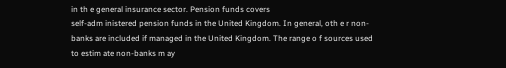in th e general insurance sector. Pension funds covers
self-adm inistered pension funds in the United Kingdom. In general, oth e r non-banks are included if managed in the United Kingdom. The range o f sources used to estim ate non-banks m ay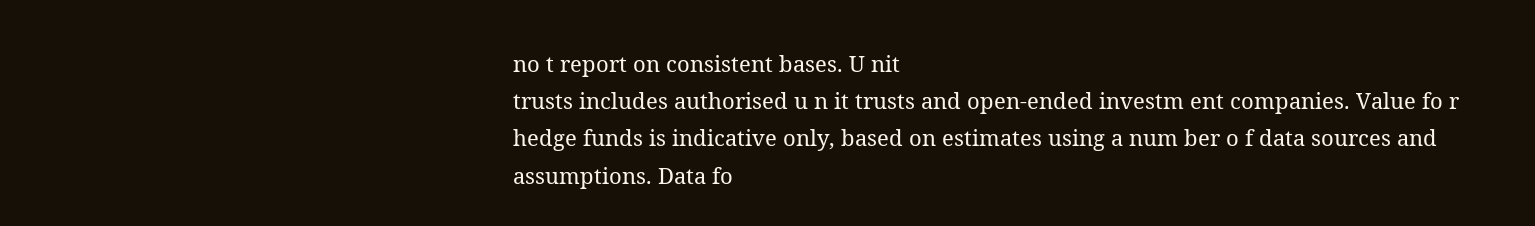no t report on consistent bases. U nit
trusts includes authorised u n it trusts and open-ended investm ent companies. Value fo r hedge funds is indicative only, based on estimates using a num ber o f data sources and assumptions. Data fo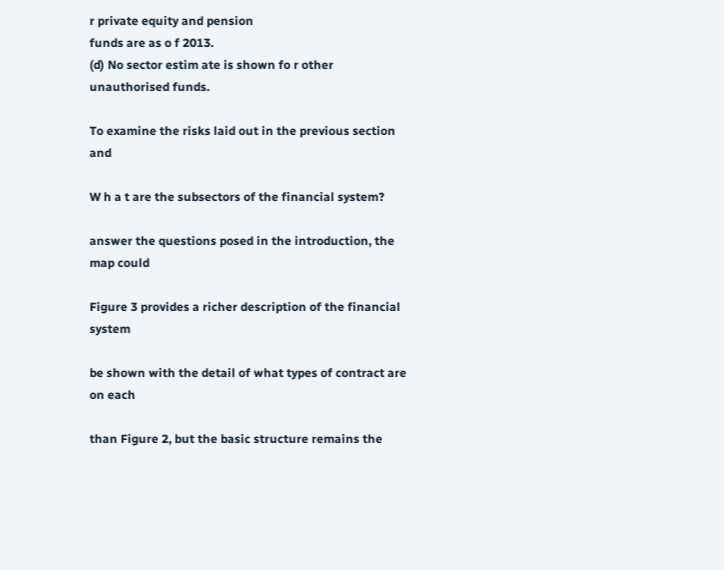r private equity and pension
funds are as o f 2013.
(d) No sector estim ate is shown fo r other unauthorised funds.

To examine the risks laid out in the previous section and

W h a t are the subsectors of the financial system?

answer the questions posed in the introduction, the map could

Figure 3 provides a richer description of the financial system

be shown with the detail of what types of contract are on each

than Figure 2, but the basic structure remains the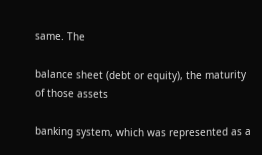same. The

balance sheet (debt or equity), the maturity of those assets

banking system, which was represented as a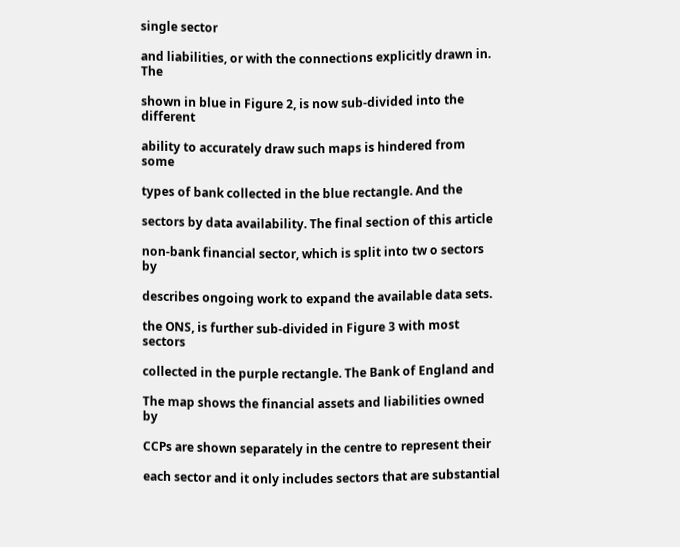single sector

and liabilities, or with the connections explicitly drawn in. The

shown in blue in Figure 2, is now sub-divided into the different

ability to accurately draw such maps is hindered from some

types of bank collected in the blue rectangle. And the

sectors by data availability. The final section of this article

non-bank financial sector, which is split into tw o sectors by

describes ongoing work to expand the available data sets.

the ONS, is further sub-divided in Figure 3 with most sectors

collected in the purple rectangle. The Bank of England and

The map shows the financial assets and liabilities owned by

CCPs are shown separately in the centre to represent their

each sector and it only includes sectors that are substantial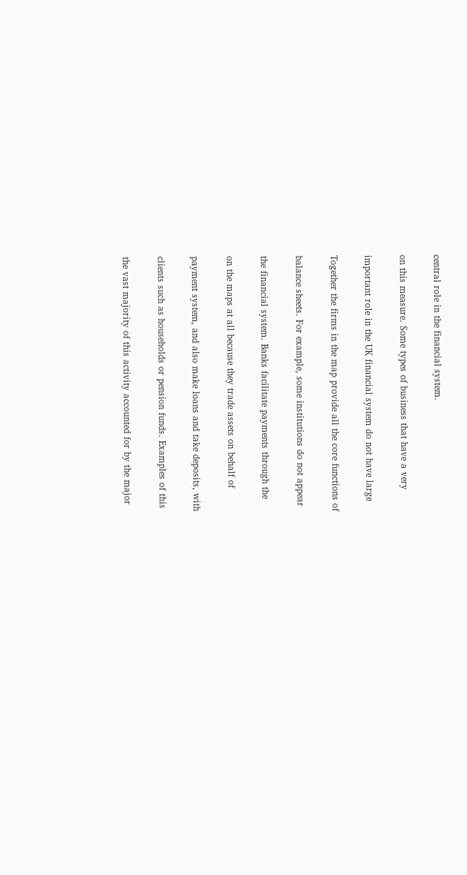central role in the financial system.

on this measure. Some types of business that have a very

important role in the UK financial system do not have large

Together the firms in the map provide all the core functions of

balance sheets. For example, some institutions do not appear

the financial system. Banks facilitate payments through the

on the maps at all because they trade assets on behalf of

payment system, and also make loans and take deposits, with

clients such as households or pension funds. Examples of this

the vast majority of this activity accounted for by the major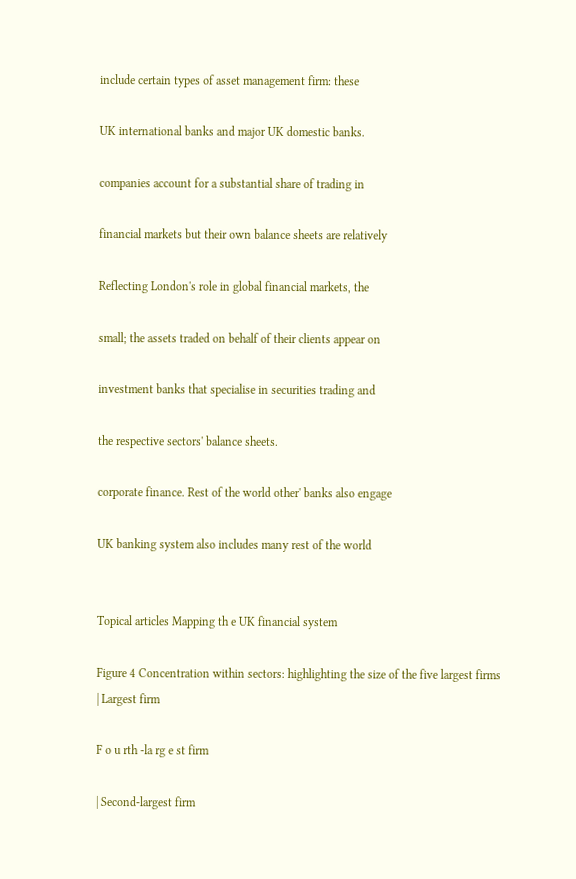include certain types of asset management firm: these

UK international banks and major UK domestic banks.

companies account for a substantial share of trading in

financial markets but their own balance sheets are relatively

Reflecting London's role in global financial markets, the

small; the assets traded on behalf of their clients appear on

investment banks that specialise in securities trading and

the respective sectors' balance sheets.

corporate finance. Rest of the world other' banks also engage

UK banking system also includes many rest of the world


Topical articles Mapping th e UK financial system

Figure 4 Concentration within sectors: highlighting the size of the five largest firms
| Largest firm

F o u rth -la rg e st firm

| Second-largest firm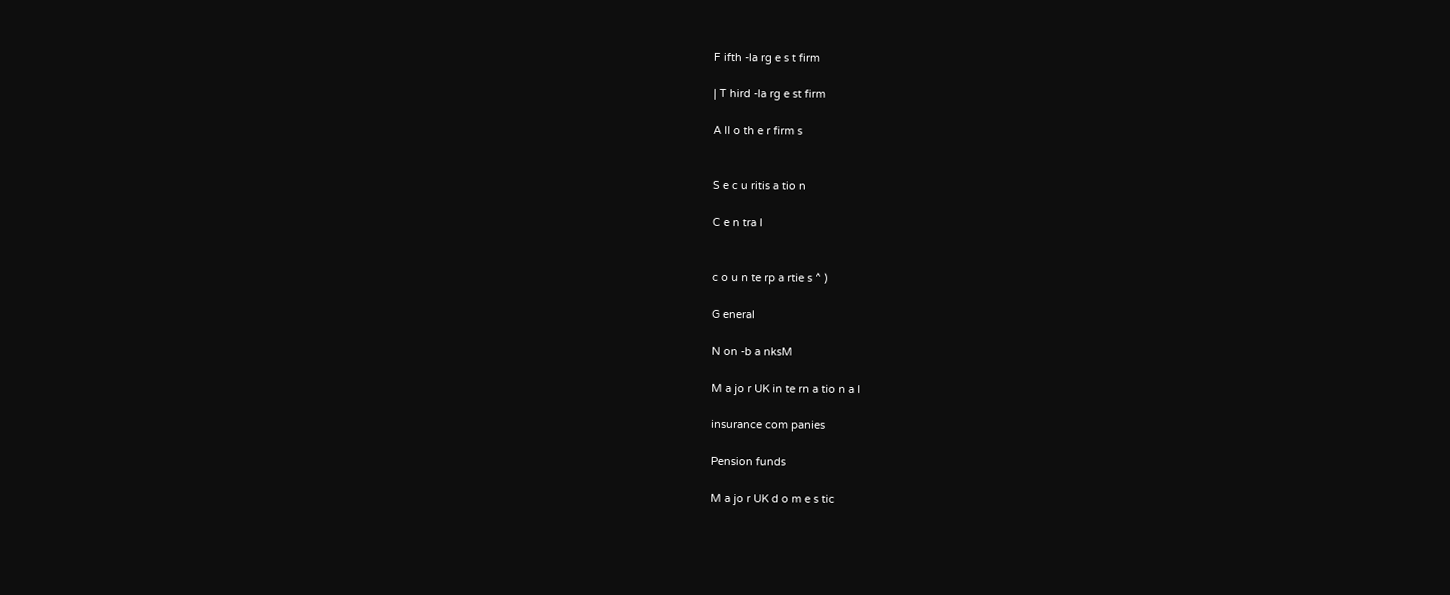F ifth -la rg e s t firm

| T hird -la rg e st firm

A ll o th e r firm s


S e c u ritis a tio n

C e n tra l


c o u n te rp a rtie s ^ )

G eneral

N on -b a nksM

M a jo r UK in te rn a tio n a l

insurance com panies

Pension funds

M a jo r UK d o m e s tic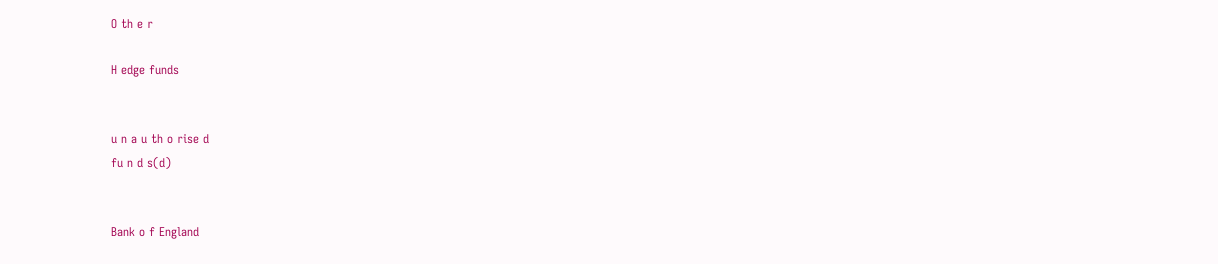O th e r

H edge funds


u n a u th o rise d
fu n d s(d)


Bank o f England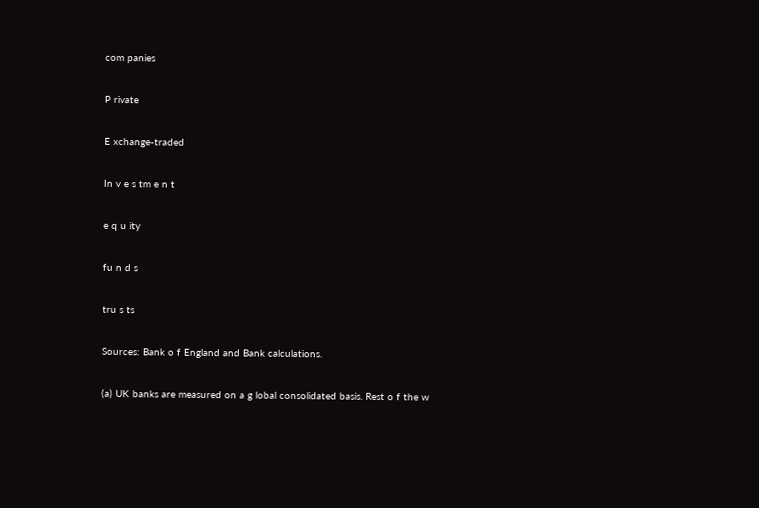com panies

P rivate

E xchange-traded

In v e s tm e n t

e q u ity

fu n d s

tru s ts

Sources: Bank o f England and Bank calculations.

(a) UK banks are measured on a g lobal consolidated basis. Rest o f the w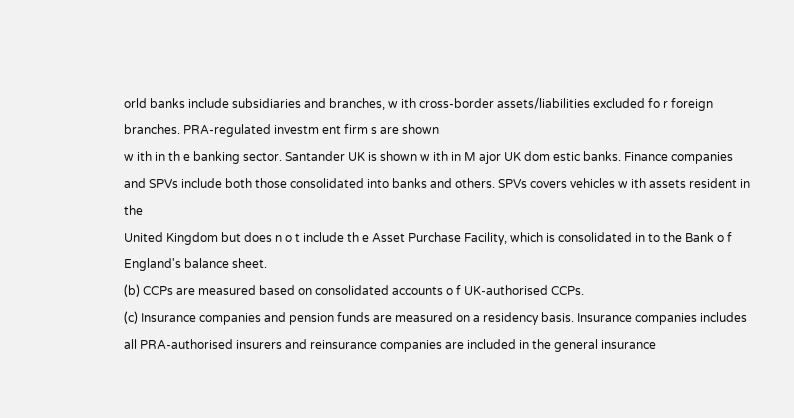orld banks include subsidiaries and branches, w ith cross-border assets/liabilities excluded fo r foreign branches. PRA-regulated investm ent firm s are shown
w ith in th e banking sector. Santander UK is shown w ith in M ajor UK dom estic banks. Finance companies and SPVs include both those consolidated into banks and others. SPVs covers vehicles w ith assets resident in the
United Kingdom but does n o t include th e Asset Purchase Facility, which is consolidated in to the Bank o f England's balance sheet.
(b) CCPs are measured based on consolidated accounts o f UK-authorised CCPs.
(c) Insurance companies and pension funds are measured on a residency basis. Insurance companies includes all PRA-authorised insurers and reinsurance companies are included in the general insurance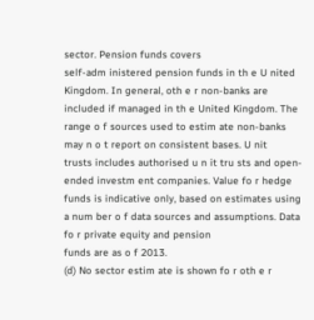sector. Pension funds covers
self-adm inistered pension funds in th e U nited Kingdom. In general, oth e r non-banks are included if managed in th e United Kingdom. The range o f sources used to estim ate non-banks may n o t report on consistent bases. U nit
trusts includes authorised u n it tru sts and open-ended investm ent companies. Value fo r hedge funds is indicative only, based on estimates using a num ber o f data sources and assumptions. Data fo r private equity and pension
funds are as o f 2013.
(d) No sector estim ate is shown fo r oth e r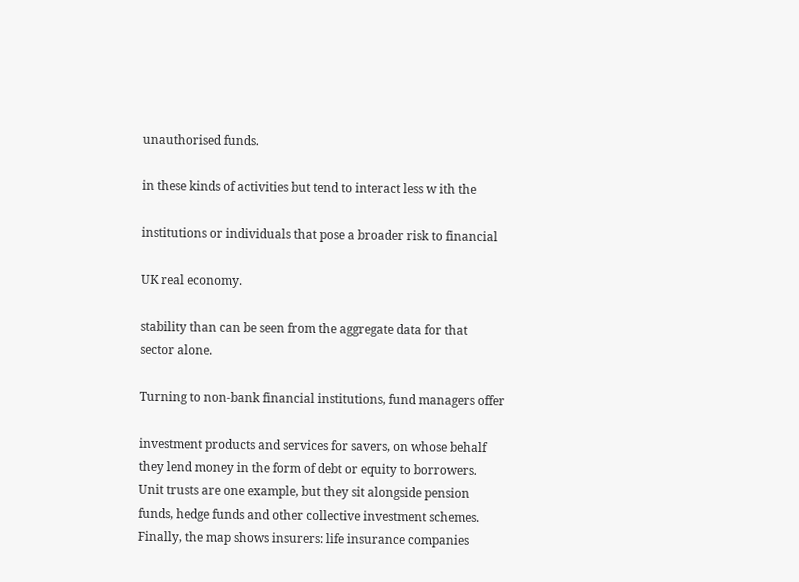unauthorised funds.

in these kinds of activities but tend to interact less w ith the

institutions or individuals that pose a broader risk to financial

UK real economy.

stability than can be seen from the aggregate data for that
sector alone.

Turning to non-bank financial institutions, fund managers offer

investment products and services for savers, on whose behalf
they lend money in the form of debt or equity to borrowers.
Unit trusts are one example, but they sit alongside pension
funds, hedge funds and other collective investment schemes.
Finally, the map shows insurers: life insurance companies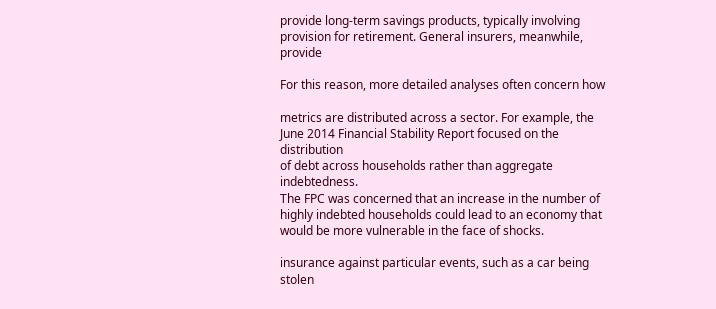provide long-term savings products, typically involving
provision for retirement. General insurers, meanwhile, provide

For this reason, more detailed analyses often concern how

metrics are distributed across a sector. For example, the
June 2014 Financial Stability Report focused on the distribution
of debt across households rather than aggregate indebtedness.
The FPC was concerned that an increase in the number of
highly indebted households could lead to an economy that
would be more vulnerable in the face of shocks.

insurance against particular events, such as a car being stolen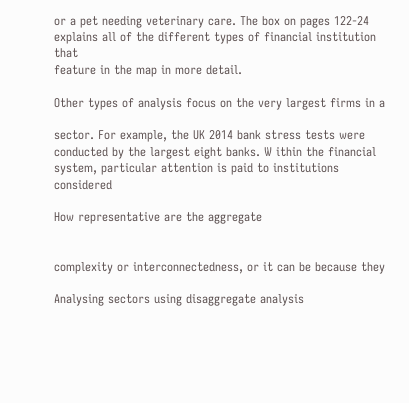or a pet needing veterinary care. The box on pages 122-24
explains all of the different types of financial institution that
feature in the map in more detail.

Other types of analysis focus on the very largest firms in a

sector. For example, the UK 2014 bank stress tests were
conducted by the largest eight banks. W ithin the financial
system, particular attention is paid to institutions considered

How representative are the aggregate


complexity or interconnectedness, or it can be because they

Analysing sectors using disaggregate analysis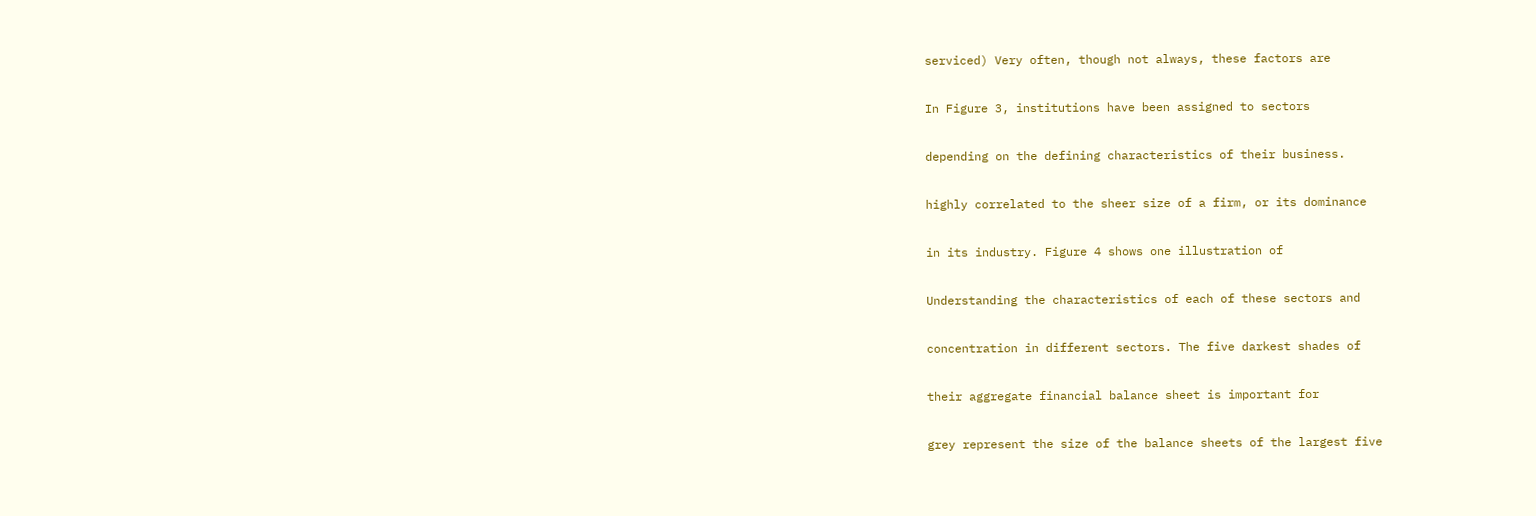serviced) Very often, though not always, these factors are

In Figure 3, institutions have been assigned to sectors

depending on the defining characteristics of their business.

highly correlated to the sheer size of a firm, or its dominance

in its industry. Figure 4 shows one illustration of

Understanding the characteristics of each of these sectors and

concentration in different sectors. The five darkest shades of

their aggregate financial balance sheet is important for

grey represent the size of the balance sheets of the largest five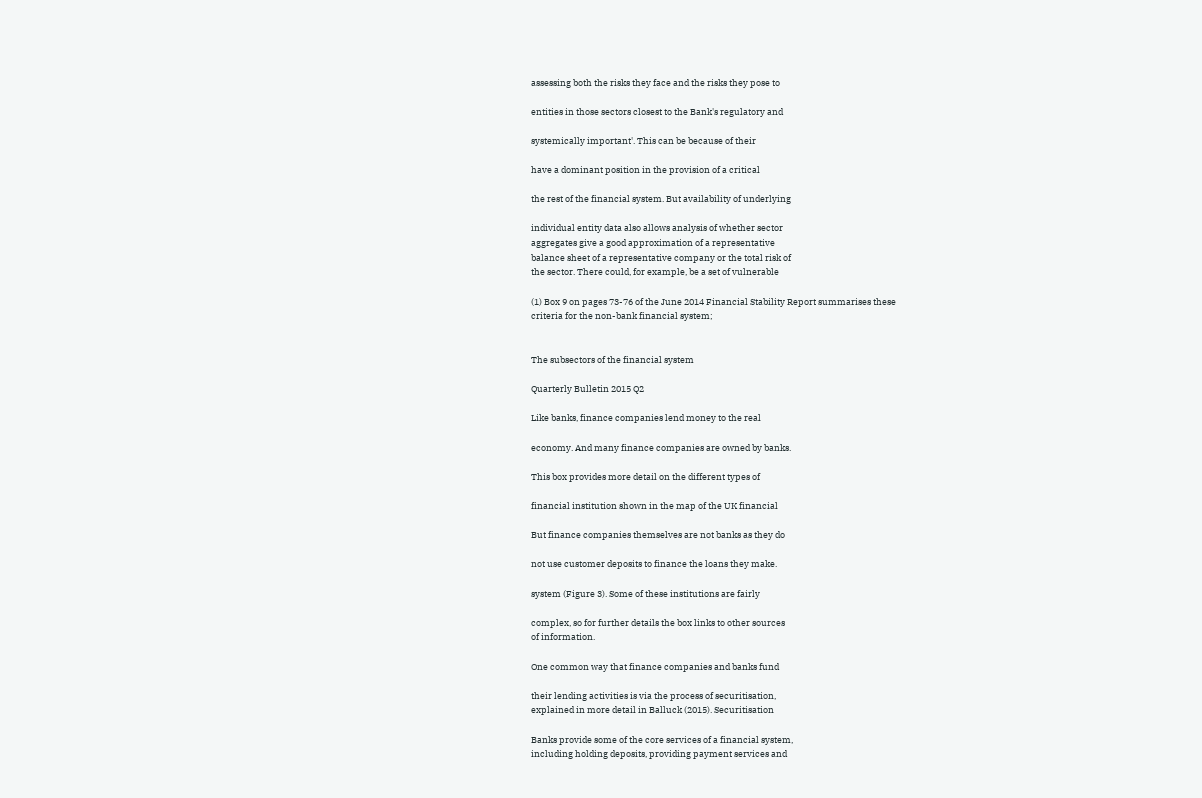assessing both the risks they face and the risks they pose to

entities in those sectors closest to the Bank's regulatory and

systemically important'. This can be because of their

have a dominant position in the provision of a critical

the rest of the financial system. But availability of underlying

individual entity data also allows analysis of whether sector
aggregates give a good approximation of a representative
balance sheet of a representative company or the total risk of
the sector. There could, for example, be a set of vulnerable

(1) Box 9 on pages 73-76 of the June 2014 Financial Stability Report summarises these
criteria for the non-bank financial system;


The subsectors of the financial system

Quarterly Bulletin 2015 Q2

Like banks, finance companies lend money to the real

economy. And many finance companies are owned by banks.

This box provides more detail on the different types of

financial institution shown in the map of the UK financial

But finance companies themselves are not banks as they do

not use customer deposits to finance the loans they make.

system (Figure 3). Some of these institutions are fairly

complex, so for further details the box links to other sources
of information.

One common way that finance companies and banks fund

their lending activities is via the process of securitisation,
explained in more detail in Balluck (2015). Securitisation

Banks provide some of the core services of a financial system,
including holding deposits, providing payment services and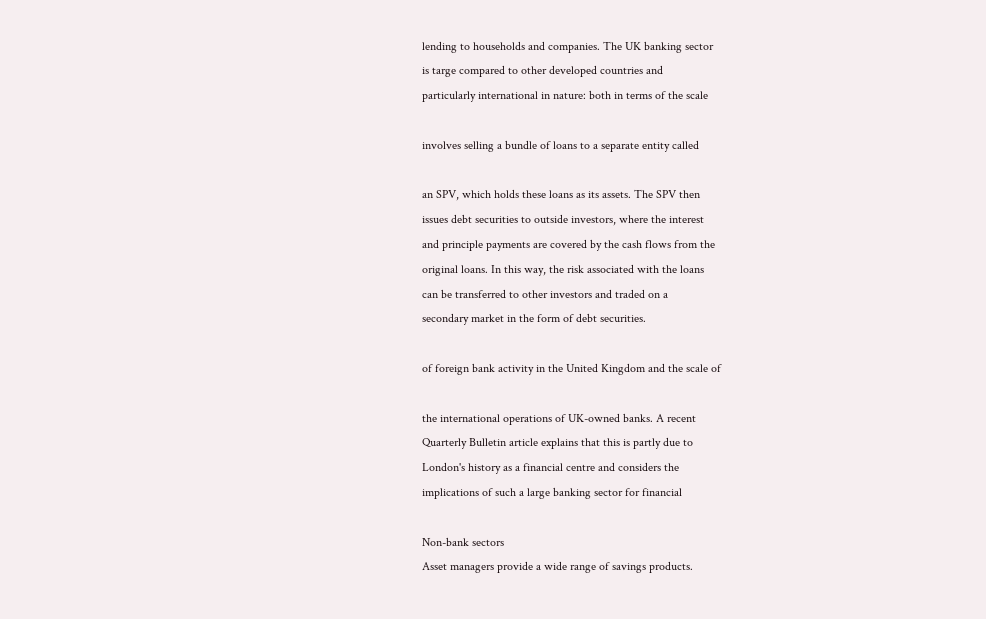lending to households and companies. The UK banking sector
is targe compared to other developed countries and
particularly international in nature: both in terms of the scale

involves selling a bundle of loans to a separate entity called

an SPV, which holds these loans as its assets. The SPV then
issues debt securities to outside investors, where the interest
and principle payments are covered by the cash flows from the
original loans. In this way, the risk associated with the loans
can be transferred to other investors and traded on a
secondary market in the form of debt securities.

of foreign bank activity in the United Kingdom and the scale of

the international operations of UK-owned banks. A recent
Quarterly Bulletin article explains that this is partly due to
London's history as a financial centre and considers the
implications of such a large banking sector for financial

Non-bank sectors
Asset managers provide a wide range of savings products.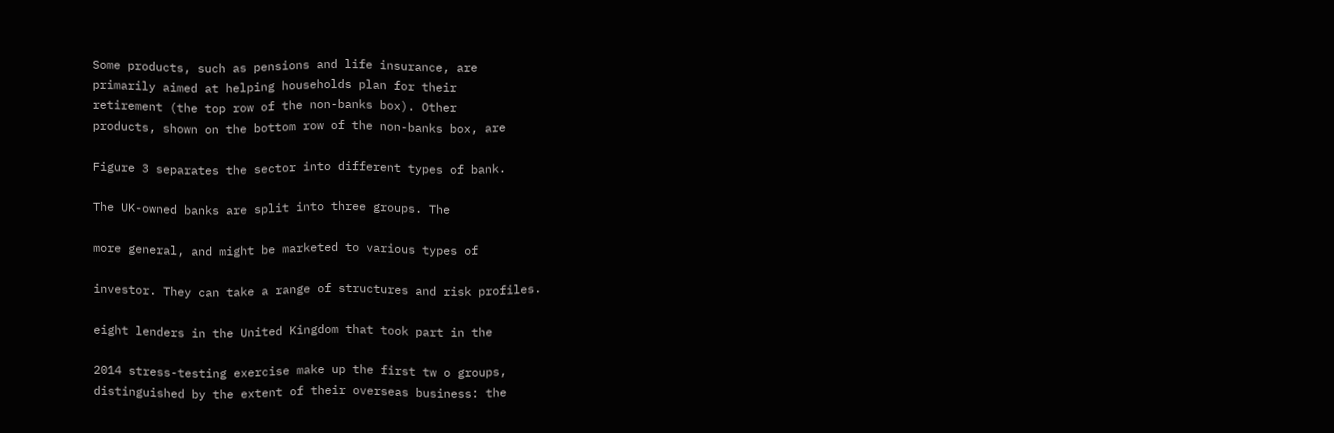Some products, such as pensions and life insurance, are
primarily aimed at helping households plan for their
retirement (the top row of the non-banks box). Other
products, shown on the bottom row of the non-banks box, are

Figure 3 separates the sector into different types of bank.

The UK-owned banks are split into three groups. The

more general, and might be marketed to various types of

investor. They can take a range of structures and risk profiles.

eight lenders in the United Kingdom that took part in the

2014 stress-testing exercise make up the first tw o groups,
distinguished by the extent of their overseas business: the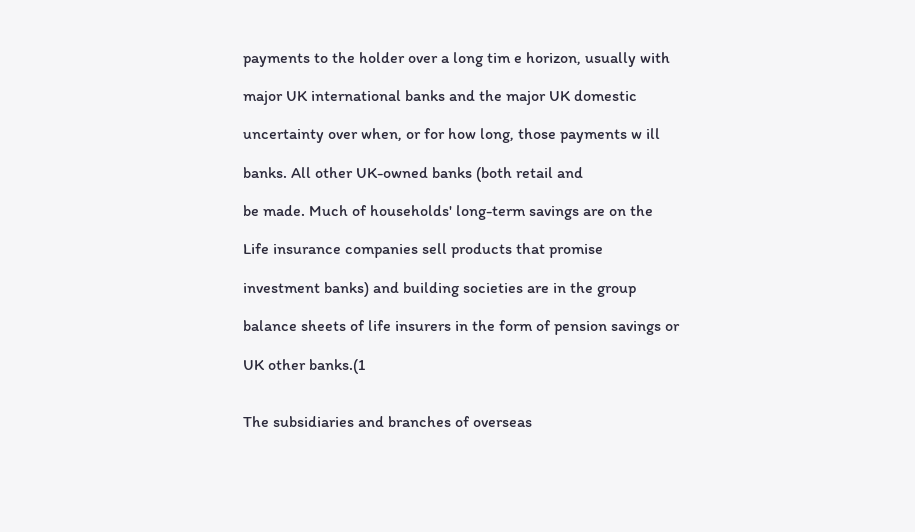payments to the holder over a long tim e horizon, usually with

major UK international banks and the major UK domestic

uncertainty over when, or for how long, those payments w ill

banks. All other UK-owned banks (both retail and

be made. Much of households' long-term savings are on the

Life insurance companies sell products that promise

investment banks) and building societies are in the group

balance sheets of life insurers in the form of pension savings or

UK other banks.(1


The subsidiaries and branches of overseas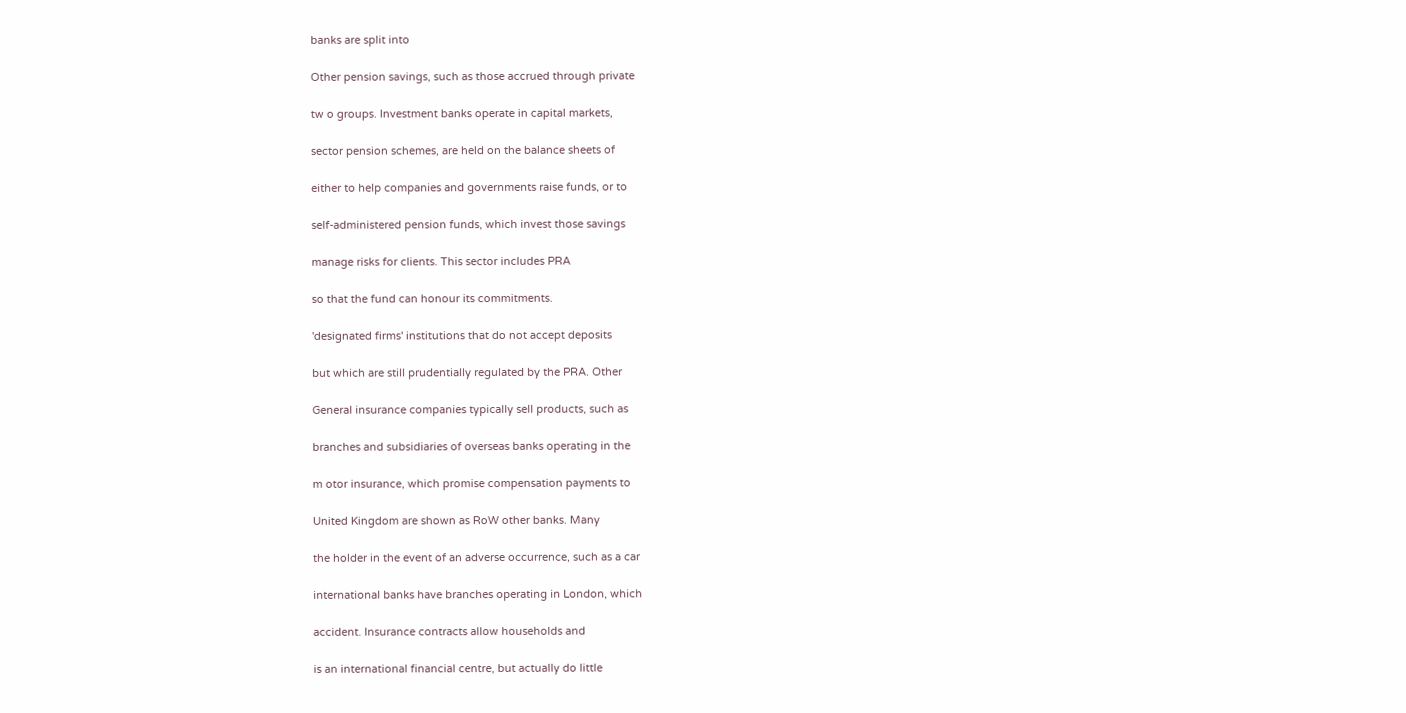banks are split into

Other pension savings, such as those accrued through private

tw o groups. Investment banks operate in capital markets,

sector pension schemes, are held on the balance sheets of

either to help companies and governments raise funds, or to

self-administered pension funds, which invest those savings

manage risks for clients. This sector includes PRA

so that the fund can honour its commitments.

'designated firms' institutions that do not accept deposits

but which are still prudentially regulated by the PRA. Other

General insurance companies typically sell products, such as

branches and subsidiaries of overseas banks operating in the

m otor insurance, which promise compensation payments to

United Kingdom are shown as RoW other banks. Many

the holder in the event of an adverse occurrence, such as a car

international banks have branches operating in London, which

accident. Insurance contracts allow households and

is an international financial centre, but actually do little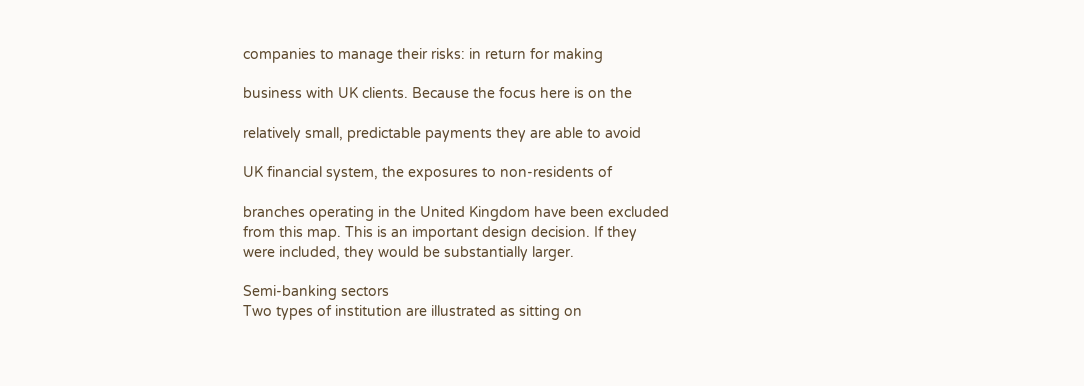companies to manage their risks: in return for making

business with UK clients. Because the focus here is on the

relatively small, predictable payments they are able to avoid

UK financial system, the exposures to non-residents of

branches operating in the United Kingdom have been excluded
from this map. This is an important design decision. If they
were included, they would be substantially larger.

Semi-banking sectors
Two types of institution are illustrated as sitting on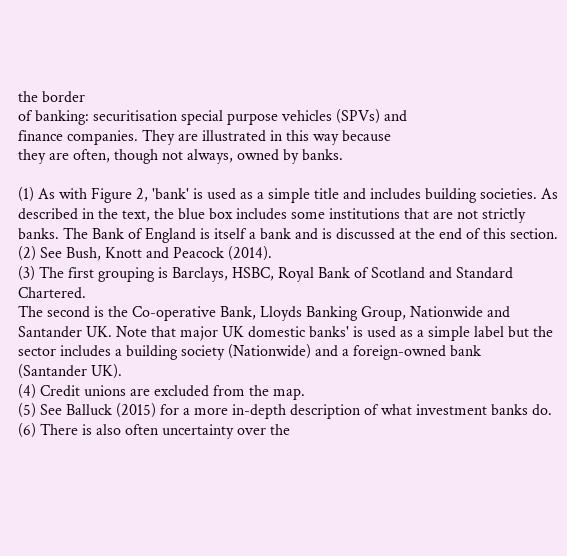the border
of banking: securitisation special purpose vehicles (SPVs) and
finance companies. They are illustrated in this way because
they are often, though not always, owned by banks.

(1) As with Figure 2, 'bank' is used as a simple title and includes building societies. As
described in the text, the blue box includes some institutions that are not strictly
banks. The Bank of England is itself a bank and is discussed at the end of this section.
(2) See Bush, Knott and Peacock (2014).
(3) The first grouping is Barclays, HSBC, Royal Bank of Scotland and Standard Chartered.
The second is the Co-operative Bank, Lloyds Banking Group, Nationwide and
Santander UK. Note that major UK domestic banks' is used as a simple label but the
sector includes a building society (Nationwide) and a foreign-owned bank
(Santander UK).
(4) Credit unions are excluded from the map.
(5) See Balluck (2015) for a more in-depth description of what investment banks do.
(6) There is also often uncertainty over the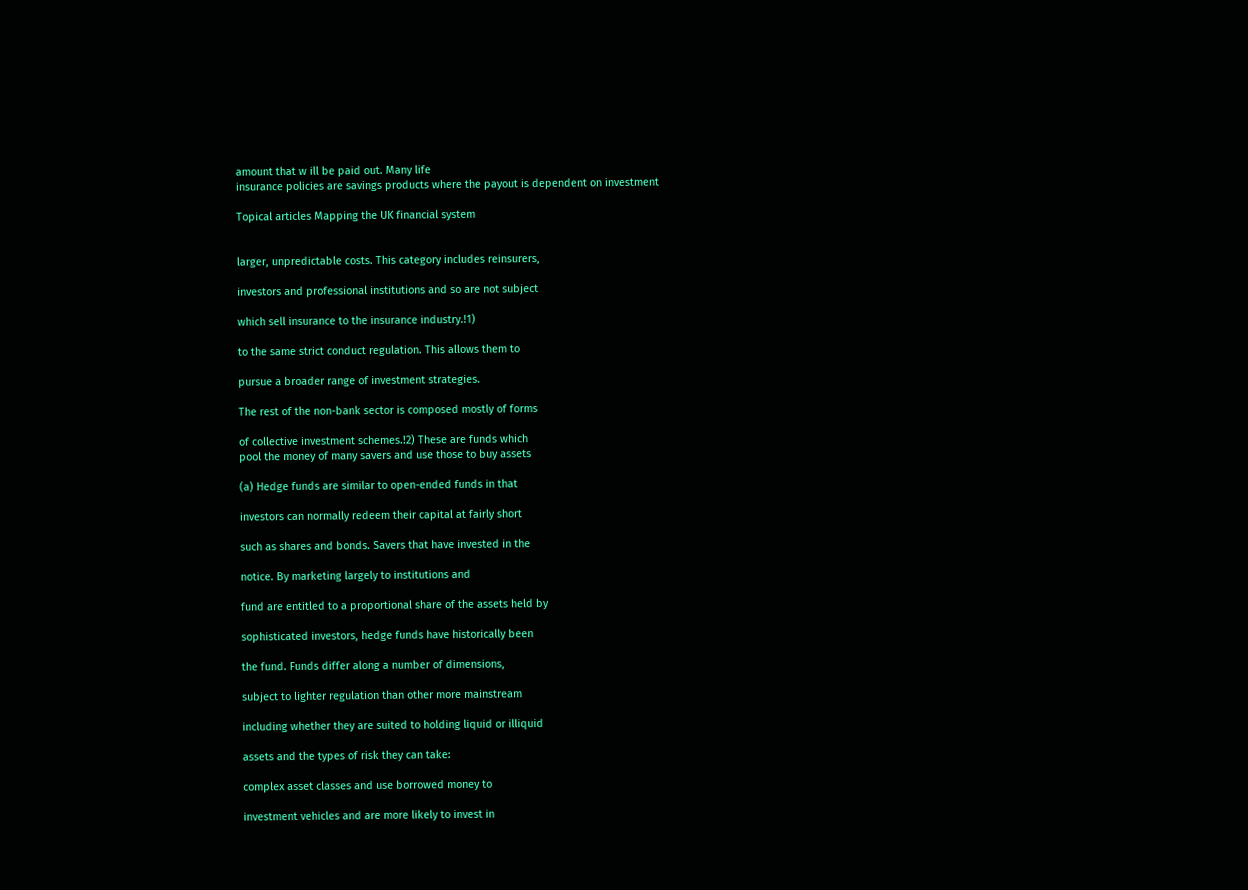amount that w ill be paid out. Many life
insurance policies are savings products where the payout is dependent on investment

Topical articles Mapping the UK financial system


larger, unpredictable costs. This category includes reinsurers,

investors and professional institutions and so are not subject

which sell insurance to the insurance industry.!1)

to the same strict conduct regulation. This allows them to

pursue a broader range of investment strategies.

The rest of the non-bank sector is composed mostly of forms

of collective investment schemes.!2) These are funds which
pool the money of many savers and use those to buy assets

(a) Hedge funds are similar to open-ended funds in that

investors can normally redeem their capital at fairly short

such as shares and bonds. Savers that have invested in the

notice. By marketing largely to institutions and

fund are entitled to a proportional share of the assets held by

sophisticated investors, hedge funds have historically been

the fund. Funds differ along a number of dimensions,

subject to lighter regulation than other more mainstream

including whether they are suited to holding liquid or illiquid

assets and the types of risk they can take:

complex asset classes and use borrowed money to

investment vehicles and are more likely to invest in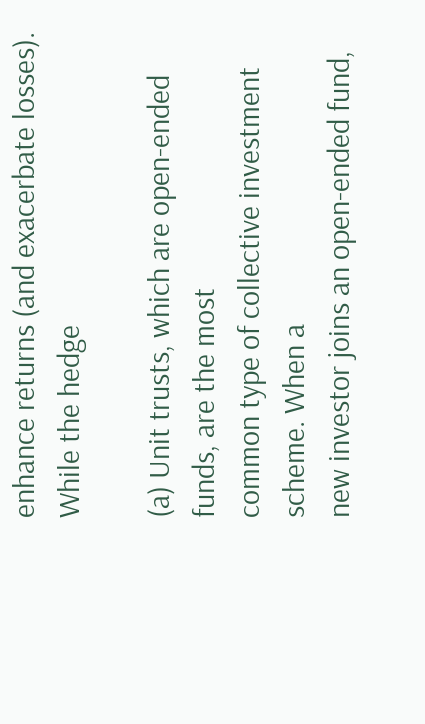enhance returns (and exacerbate losses). While the hedge

(a) Unit trusts, which are open-ended funds, are the most
common type of collective investment scheme. When a
new investor joins an open-ended fund,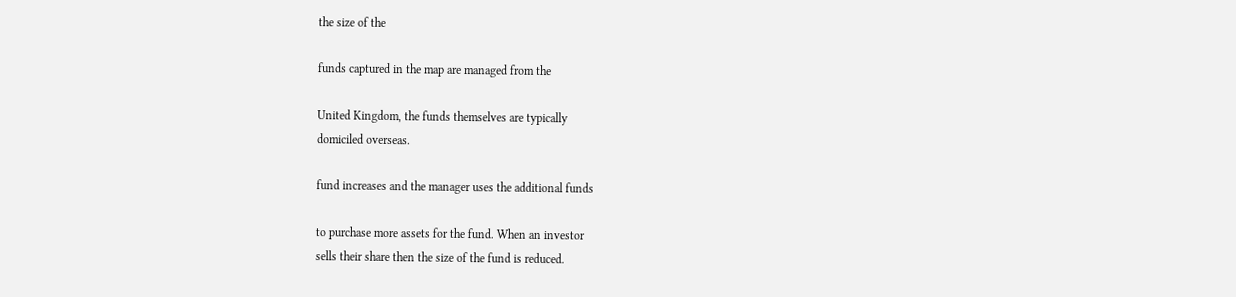the size of the

funds captured in the map are managed from the

United Kingdom, the funds themselves are typically
domiciled overseas.

fund increases and the manager uses the additional funds

to purchase more assets for the fund. When an investor
sells their share then the size of the fund is reduced.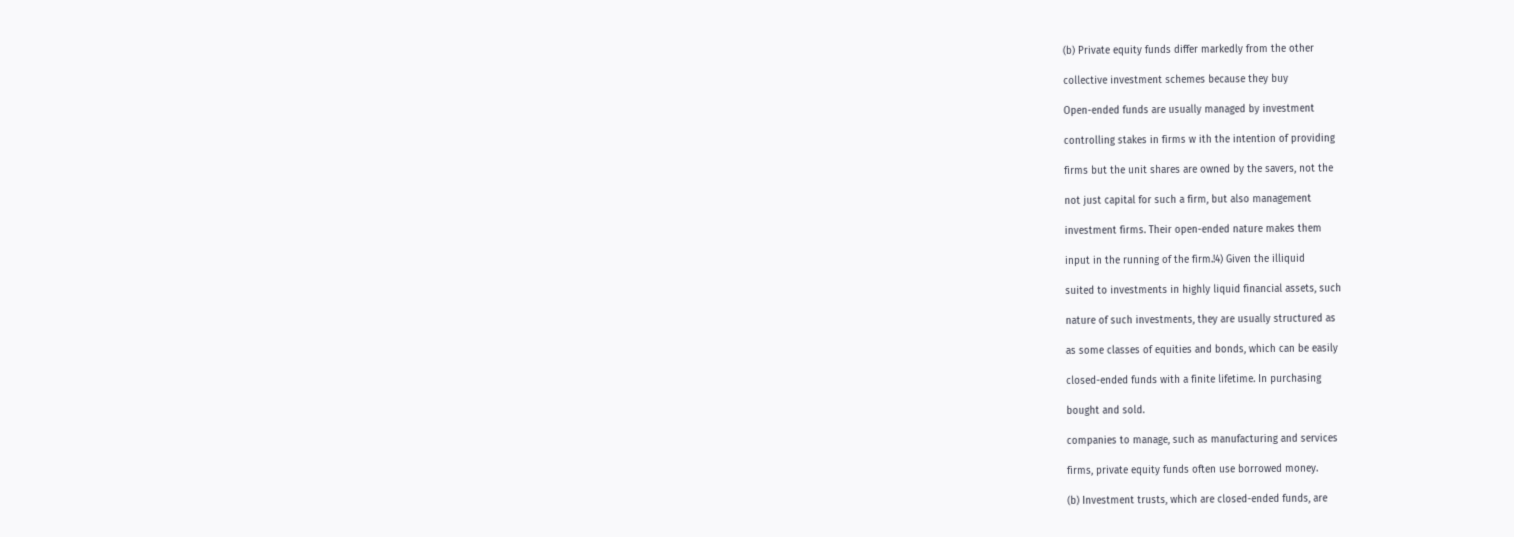(b) Private equity funds differ markedly from the other

collective investment schemes because they buy

Open-ended funds are usually managed by investment

controlling stakes in firms w ith the intention of providing

firms but the unit shares are owned by the savers, not the

not just capital for such a firm, but also management

investment firms. Their open-ended nature makes them

input in the running of the firm.!4) Given the illiquid

suited to investments in highly liquid financial assets, such

nature of such investments, they are usually structured as

as some classes of equities and bonds, which can be easily

closed-ended funds with a finite lifetime. In purchasing

bought and sold.

companies to manage, such as manufacturing and services

firms, private equity funds often use borrowed money.

(b) Investment trusts, which are closed-ended funds, are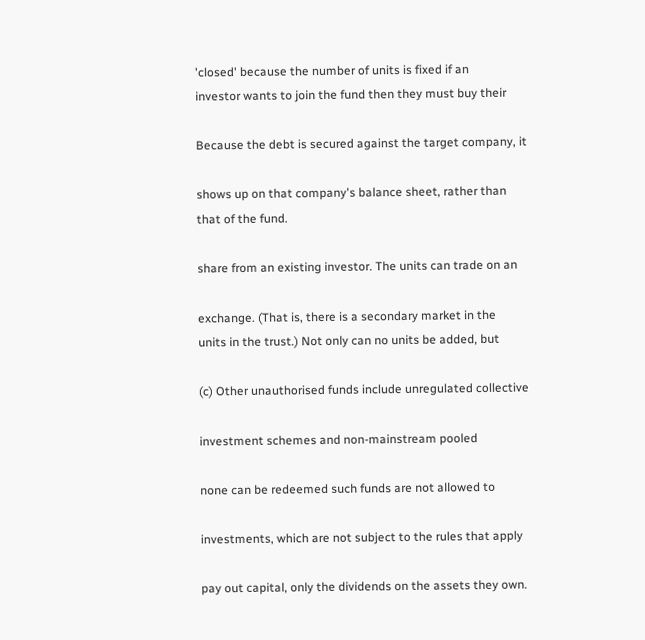'closed' because the number of units is fixed if an
investor wants to join the fund then they must buy their

Because the debt is secured against the target company, it

shows up on that company's balance sheet, rather than
that of the fund.

share from an existing investor. The units can trade on an

exchange. (That is, there is a secondary market in the
units in the trust.) Not only can no units be added, but

(c) Other unauthorised funds include unregulated collective

investment schemes and non-mainstream pooled

none can be redeemed such funds are not allowed to

investments, which are not subject to the rules that apply

pay out capital, only the dividends on the assets they own.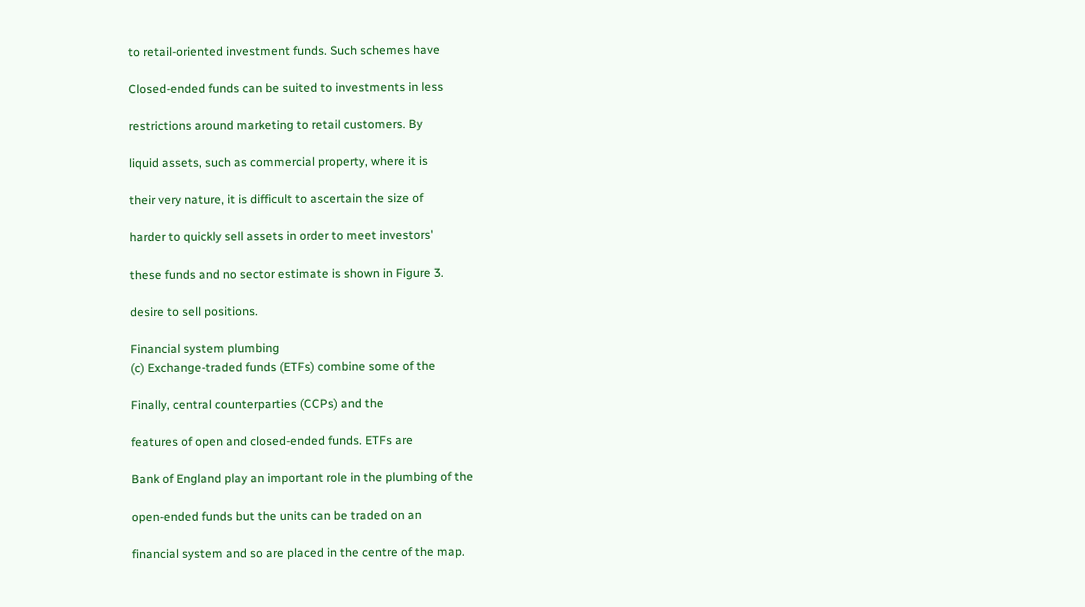to retail-oriented investment funds. Such schemes have

Closed-ended funds can be suited to investments in less

restrictions around marketing to retail customers. By

liquid assets, such as commercial property, where it is

their very nature, it is difficult to ascertain the size of

harder to quickly sell assets in order to meet investors'

these funds and no sector estimate is shown in Figure 3.

desire to sell positions.

Financial system plumbing
(c) Exchange-traded funds (ETFs) combine some of the

Finally, central counterparties (CCPs) and the

features of open and closed-ended funds. ETFs are

Bank of England play an important role in the plumbing of the

open-ended funds but the units can be traded on an

financial system and so are placed in the centre of the map.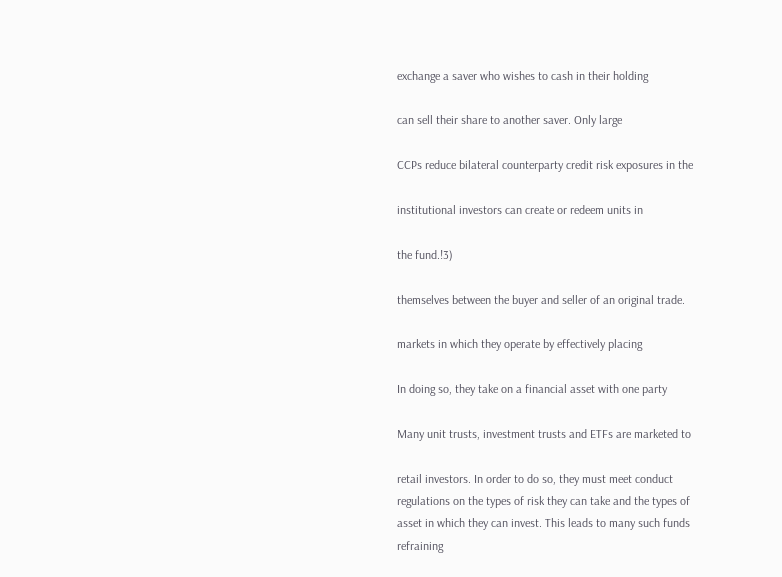exchange a saver who wishes to cash in their holding

can sell their share to another saver. Only large

CCPs reduce bilateral counterparty credit risk exposures in the

institutional investors can create or redeem units in

the fund.!3)

themselves between the buyer and seller of an original trade.

markets in which they operate by effectively placing

In doing so, they take on a financial asset with one party

Many unit trusts, investment trusts and ETFs are marketed to

retail investors. In order to do so, they must meet conduct
regulations on the types of risk they can take and the types of
asset in which they can invest. This leads to many such funds
refraining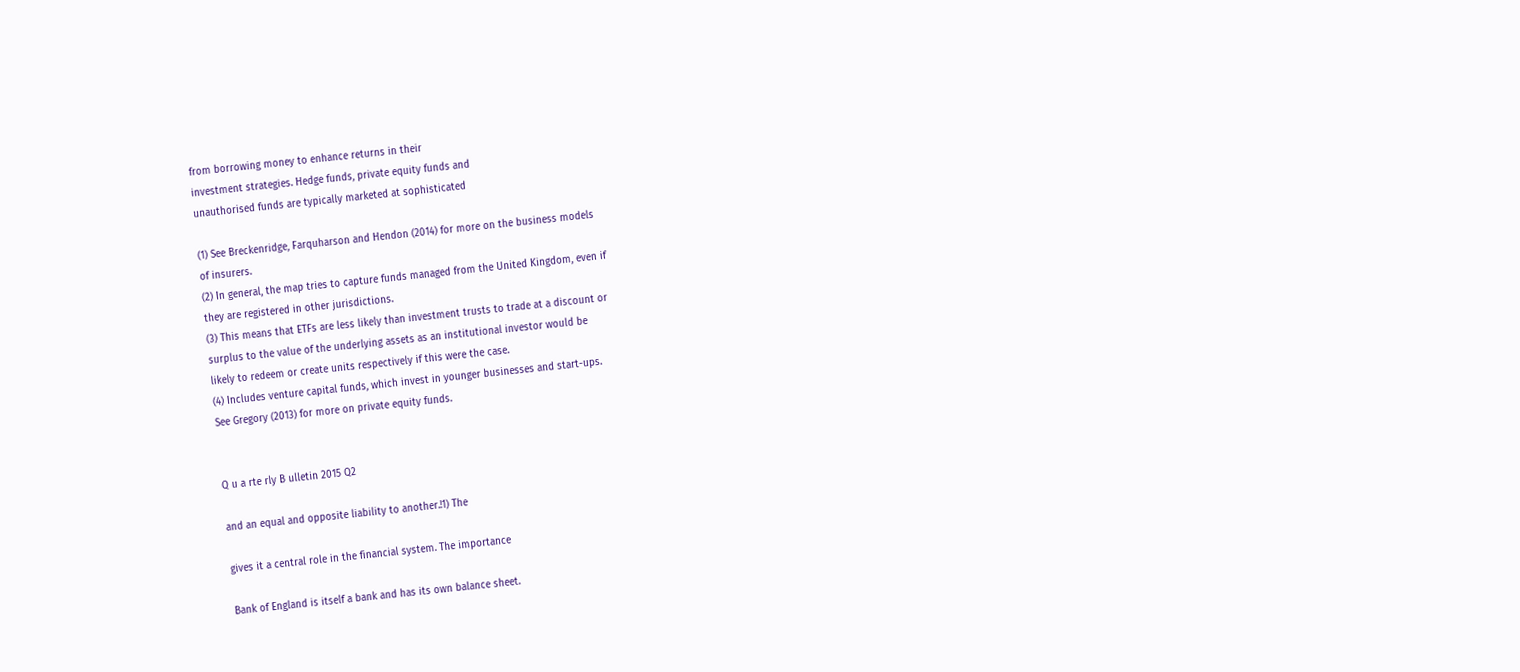from borrowing money to enhance returns in their
investment strategies. Hedge funds, private equity funds and
unauthorised funds are typically marketed at sophisticated

(1) See Breckenridge, Farquharson and Hendon (2014) for more on the business models
of insurers.
(2) In general, the map tries to capture funds managed from the United Kingdom, even if
they are registered in other jurisdictions.
(3) This means that ETFs are less likely than investment trusts to trade at a discount or
surplus to the value of the underlying assets as an institutional investor would be
likely to redeem or create units respectively if this were the case.
(4) Includes venture capital funds, which invest in younger businesses and start-ups.
See Gregory (2013) for more on private equity funds.


Q u a rte rly B ulletin 2015 Q2

and an equal and opposite liability to another.!1) The

gives it a central role in the financial system. The importance

Bank of England is itself a bank and has its own balance sheet.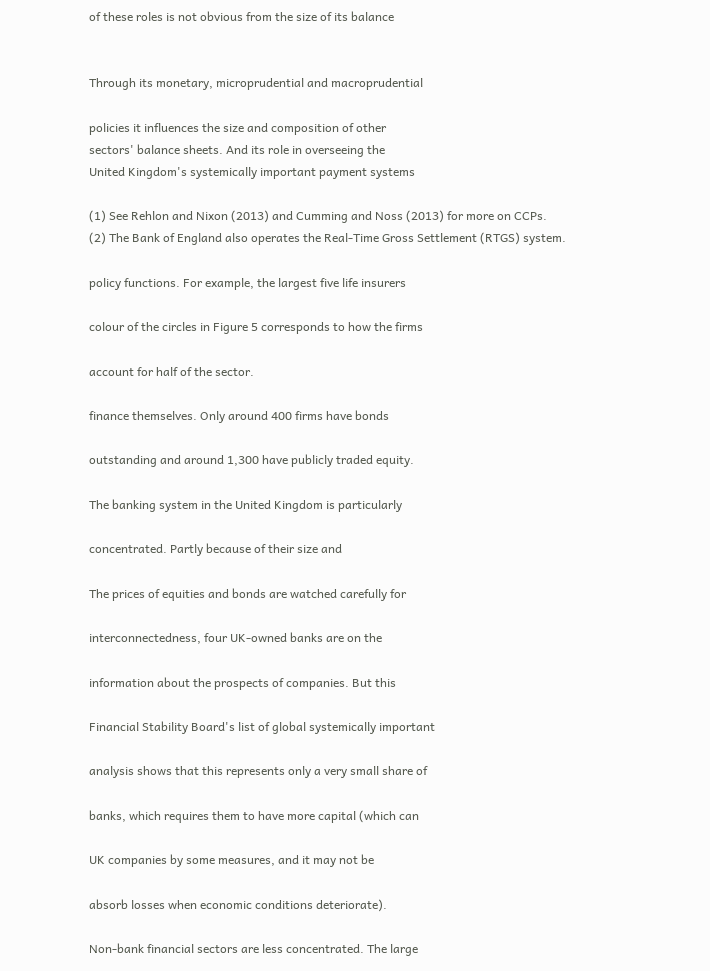of these roles is not obvious from the size of its balance


Through its monetary, microprudential and macroprudential

policies it influences the size and composition of other
sectors' balance sheets. And its role in overseeing the
United Kingdom's systemically important payment systems

(1) See Rehlon and Nixon (2013) and Cumming and Noss (2013) for more on CCPs.
(2) The Bank of England also operates the Real-Time Gross Settlement (RTGS) system.

policy functions. For example, the largest five life insurers

colour of the circles in Figure 5 corresponds to how the firms

account for half of the sector.

finance themselves. Only around 400 firms have bonds

outstanding and around 1,300 have publicly traded equity.

The banking system in the United Kingdom is particularly

concentrated. Partly because of their size and

The prices of equities and bonds are watched carefully for

interconnectedness, four UK-owned banks are on the

information about the prospects of companies. But this

Financial Stability Board's list of global systemically important

analysis shows that this represents only a very small share of

banks, which requires them to have more capital (which can

UK companies by some measures, and it may not be

absorb losses when economic conditions deteriorate).

Non-bank financial sectors are less concentrated. The large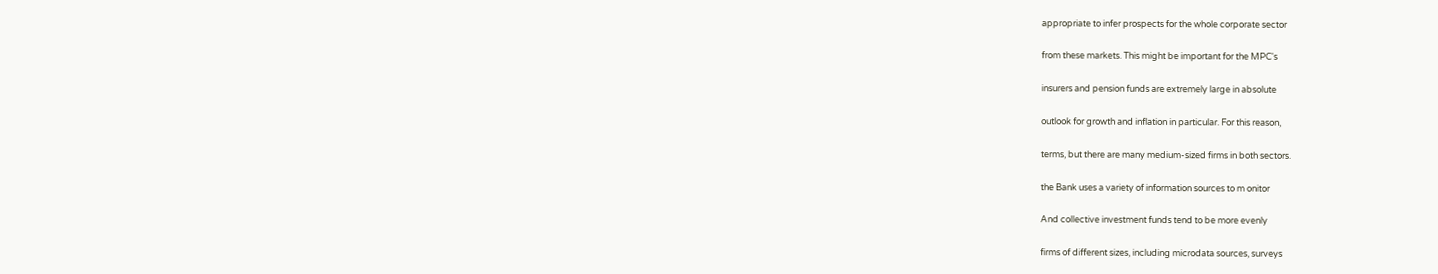appropriate to infer prospects for the whole corporate sector

from these markets. This might be important for the MPC's

insurers and pension funds are extremely large in absolute

outlook for growth and inflation in particular. For this reason,

terms, but there are many medium-sized firms in both sectors.

the Bank uses a variety of information sources to m onitor

And collective investment funds tend to be more evenly

firms of different sizes, including microdata sources, surveys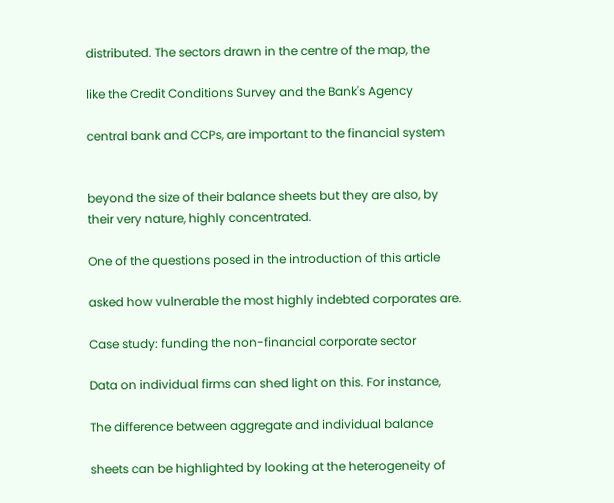distributed. The sectors drawn in the centre of the map, the

like the Credit Conditions Survey and the Bank's Agency

central bank and CCPs, are important to the financial system


beyond the size of their balance sheets but they are also, by
their very nature, highly concentrated.

One of the questions posed in the introduction of this article

asked how vulnerable the most highly indebted corporates are.

Case study: funding the non-financial corporate sector

Data on individual firms can shed light on this. For instance,

The difference between aggregate and individual balance

sheets can be highlighted by looking at the heterogeneity of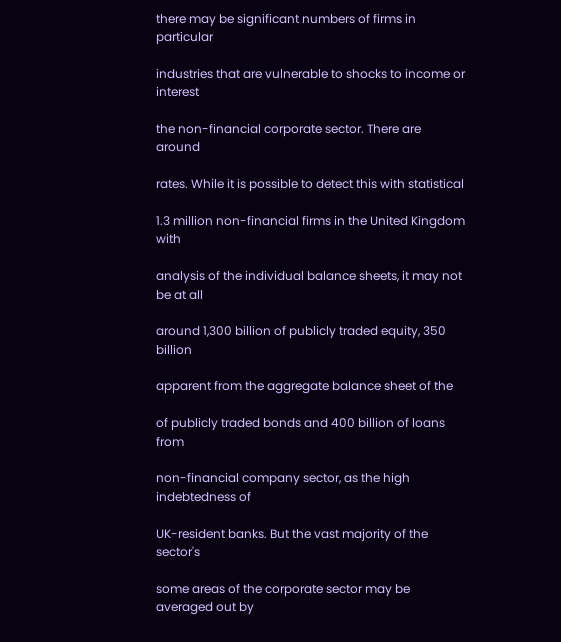there may be significant numbers of firms in particular

industries that are vulnerable to shocks to income or interest

the non-financial corporate sector. There are around

rates. While it is possible to detect this with statistical

1.3 million non-financial firms in the United Kingdom with

analysis of the individual balance sheets, it may not be at all

around 1,300 billion of publicly traded equity, 350 billion

apparent from the aggregate balance sheet of the

of publicly traded bonds and 400 billion of loans from

non-financial company sector, as the high indebtedness of

UK-resident banks. But the vast majority of the sector's

some areas of the corporate sector may be averaged out by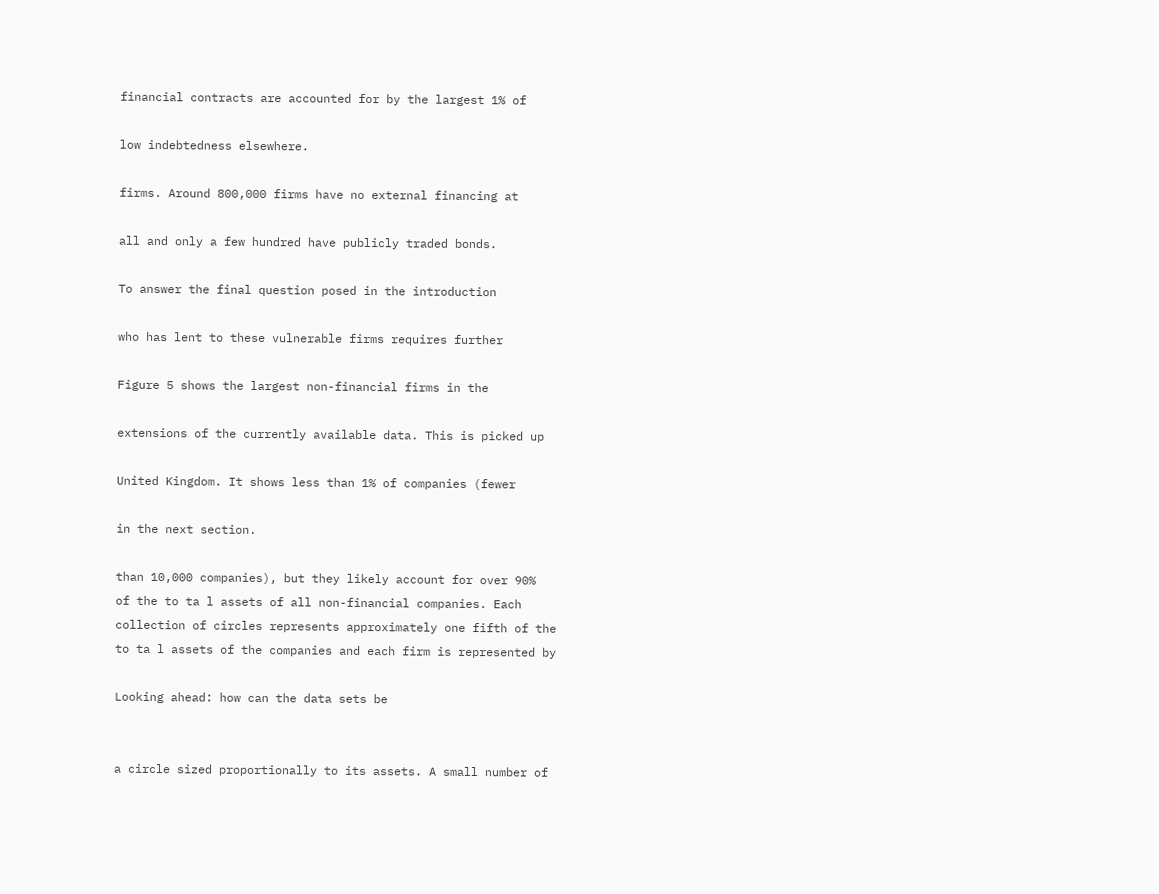financial contracts are accounted for by the largest 1% of

low indebtedness elsewhere.

firms. Around 800,000 firms have no external financing at

all and only a few hundred have publicly traded bonds.

To answer the final question posed in the introduction

who has lent to these vulnerable firms requires further

Figure 5 shows the largest non-financial firms in the

extensions of the currently available data. This is picked up

United Kingdom. It shows less than 1% of companies (fewer

in the next section.

than 10,000 companies), but they likely account for over 90%
of the to ta l assets of all non-financial companies. Each
collection of circles represents approximately one fifth of the
to ta l assets of the companies and each firm is represented by

Looking ahead: how can the data sets be


a circle sized proportionally to its assets. A small number of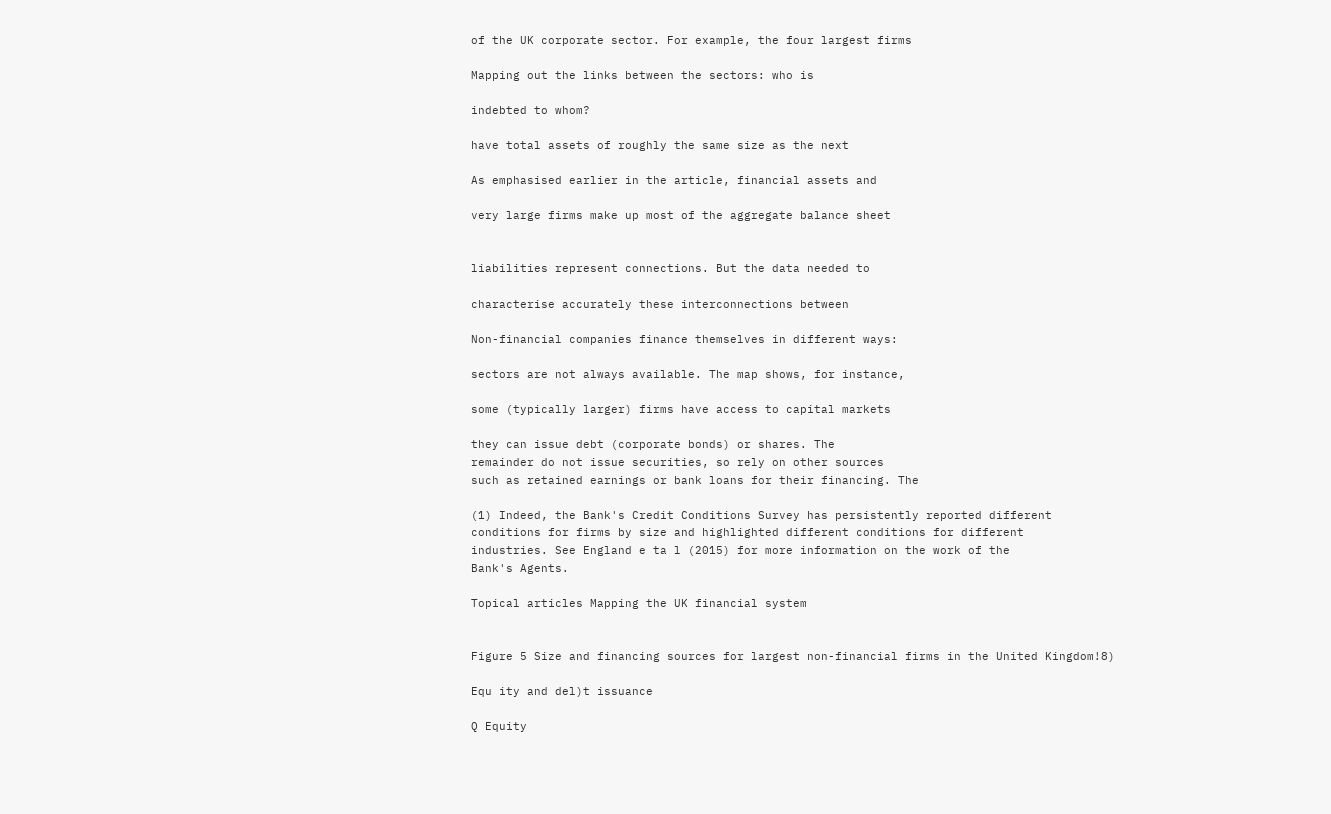of the UK corporate sector. For example, the four largest firms

Mapping out the links between the sectors: who is

indebted to whom?

have total assets of roughly the same size as the next

As emphasised earlier in the article, financial assets and

very large firms make up most of the aggregate balance sheet


liabilities represent connections. But the data needed to

characterise accurately these interconnections between

Non-financial companies finance themselves in different ways:

sectors are not always available. The map shows, for instance,

some (typically larger) firms have access to capital markets

they can issue debt (corporate bonds) or shares. The
remainder do not issue securities, so rely on other sources
such as retained earnings or bank loans for their financing. The

(1) Indeed, the Bank's Credit Conditions Survey has persistently reported different
conditions for firms by size and highlighted different conditions for different
industries. See England e ta l (2015) for more information on the work of the
Bank's Agents.

Topical articles Mapping the UK financial system


Figure 5 Size and financing sources for largest non-financial firms in the United Kingdom!8)

Equ ity and del)t issuance

Q Equity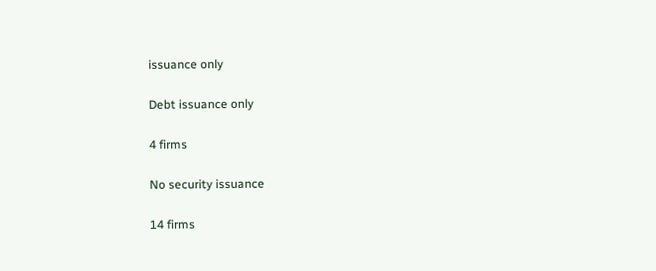issuance only

Debt issuance only

4 firms

No security issuance

14 firms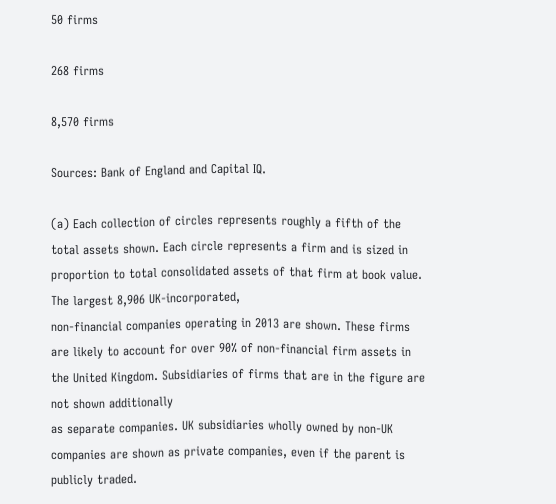50 firms

268 firms

8,570 firms

Sources: Bank of England and Capital IQ.

(a) Each collection of circles represents roughly a fifth of the total assets shown. Each circle represents a firm and is sized in proportion to total consolidated assets of that firm at book value. The largest 8,906 UK-incorporated,
non-financial companies operating in 2013 are shown. These firms are likely to account for over 90% of non-financial firm assets in the United Kingdom. Subsidiaries of firms that are in the figure are not shown additionally
as separate companies. UK subsidiaries wholly owned by non-UK companies are shown as private companies, even if the parent is publicly traded.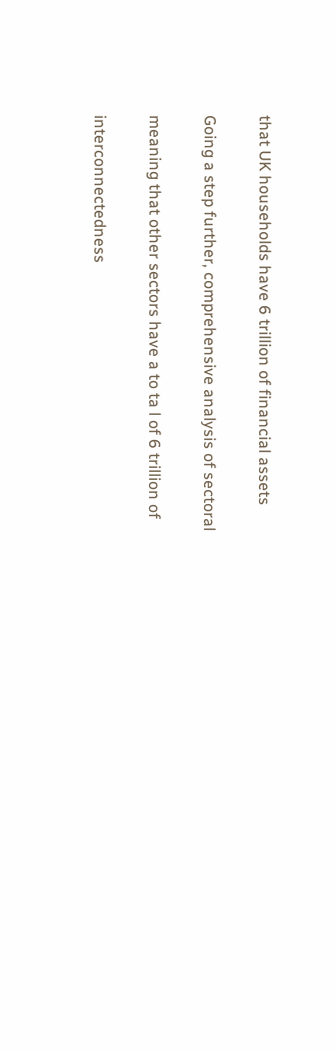that UK households have 6 trillion of financial assets

Going a step further, comprehensive analysis of sectoral

meaning that other sectors have a to ta l of 6 trillion of

interconnectedness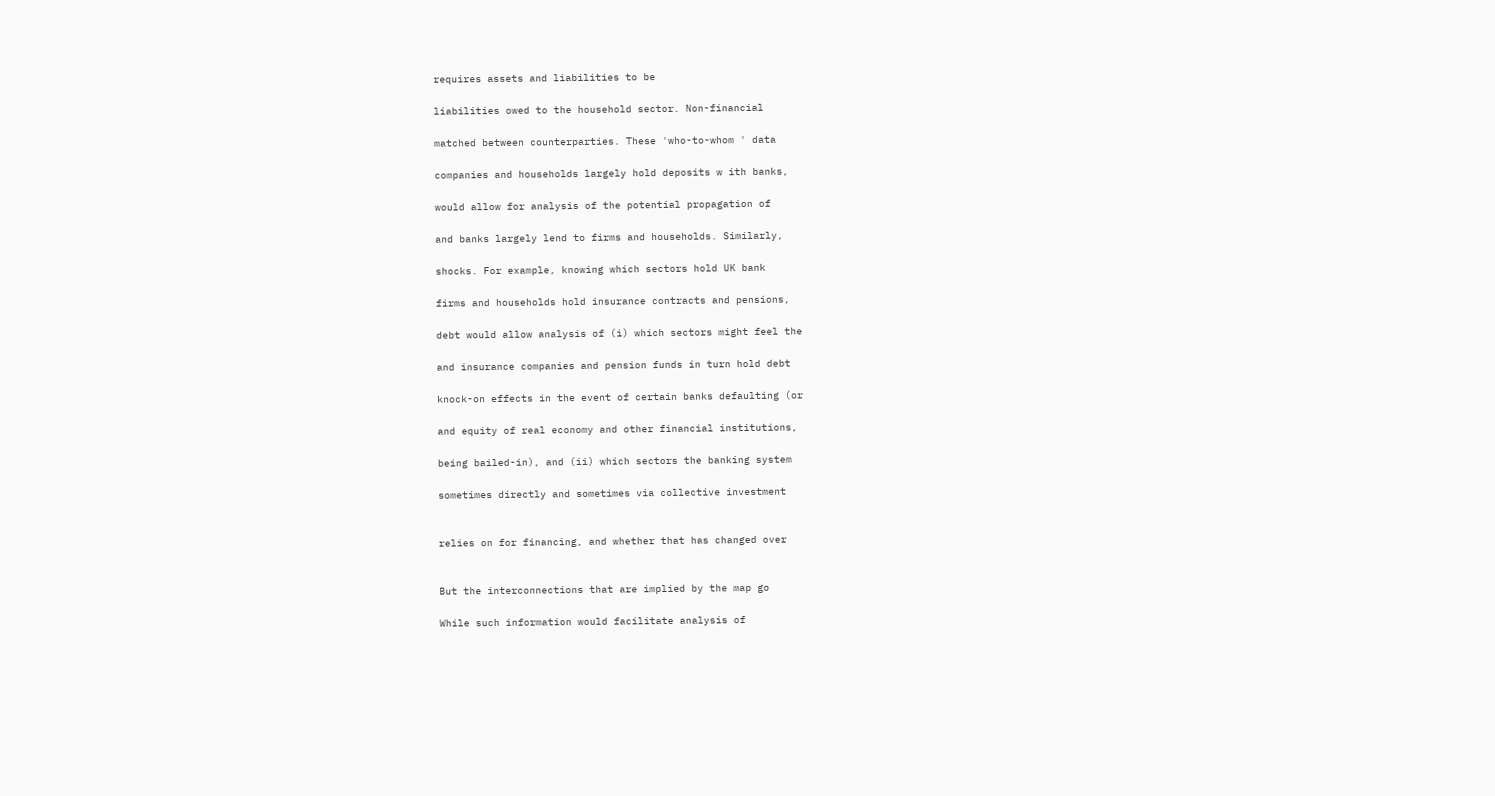requires assets and liabilities to be

liabilities owed to the household sector. Non-financial

matched between counterparties. These 'who-to-whom ' data

companies and households largely hold deposits w ith banks,

would allow for analysis of the potential propagation of

and banks largely lend to firms and households. Similarly,

shocks. For example, knowing which sectors hold UK bank

firms and households hold insurance contracts and pensions,

debt would allow analysis of (i) which sectors might feel the

and insurance companies and pension funds in turn hold debt

knock-on effects in the event of certain banks defaulting (or

and equity of real economy and other financial institutions,

being bailed-in), and (ii) which sectors the banking system

sometimes directly and sometimes via collective investment


relies on for financing, and whether that has changed over


But the interconnections that are implied by the map go

While such information would facilitate analysis of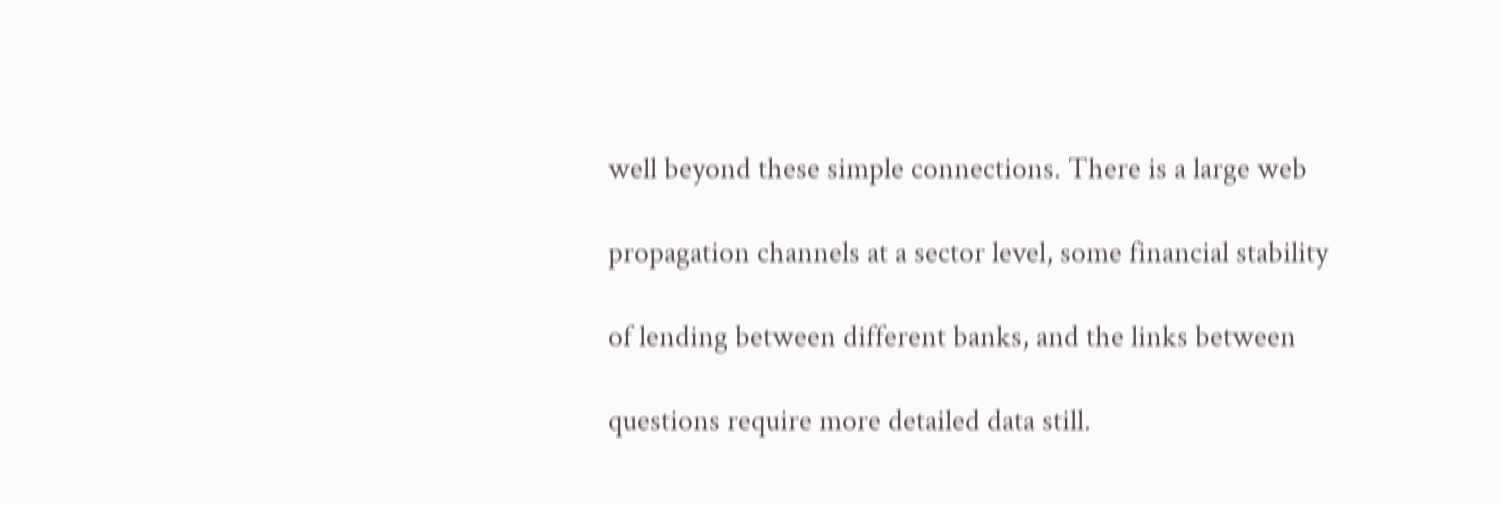well beyond these simple connections. There is a large web

propagation channels at a sector level, some financial stability

of lending between different banks, and the links between

questions require more detailed data still.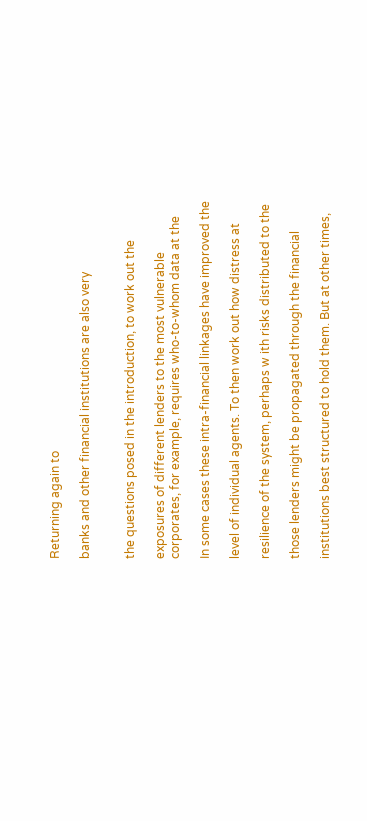Returning again to

banks and other financial institutions are also very


the questions posed in the introduction, to work out the

exposures of different lenders to the most vulnerable
corporates, for example, requires who-to-whom data at the

In some cases these intra-financial linkages have improved the

level of individual agents. To then work out how distress at

resilience of the system, perhaps w ith risks distributed to the

those lenders might be propagated through the financial

institutions best structured to hold them. But at other times,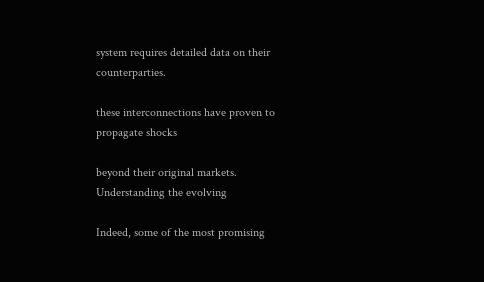system requires detailed data on their counterparties.

these interconnections have proven to propagate shocks

beyond their original markets. Understanding the evolving

Indeed, some of the most promising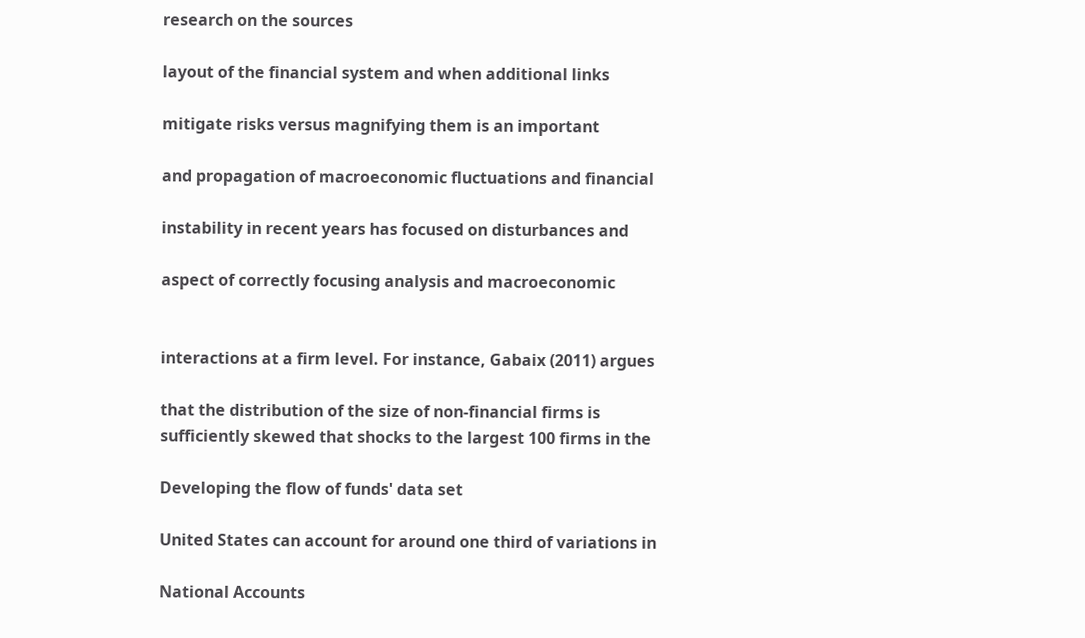research on the sources

layout of the financial system and when additional links

mitigate risks versus magnifying them is an important

and propagation of macroeconomic fluctuations and financial

instability in recent years has focused on disturbances and

aspect of correctly focusing analysis and macroeconomic


interactions at a firm level. For instance, Gabaix (2011) argues

that the distribution of the size of non-financial firms is
sufficiently skewed that shocks to the largest 100 firms in the

Developing the flow of funds' data set

United States can account for around one third of variations in

National Accounts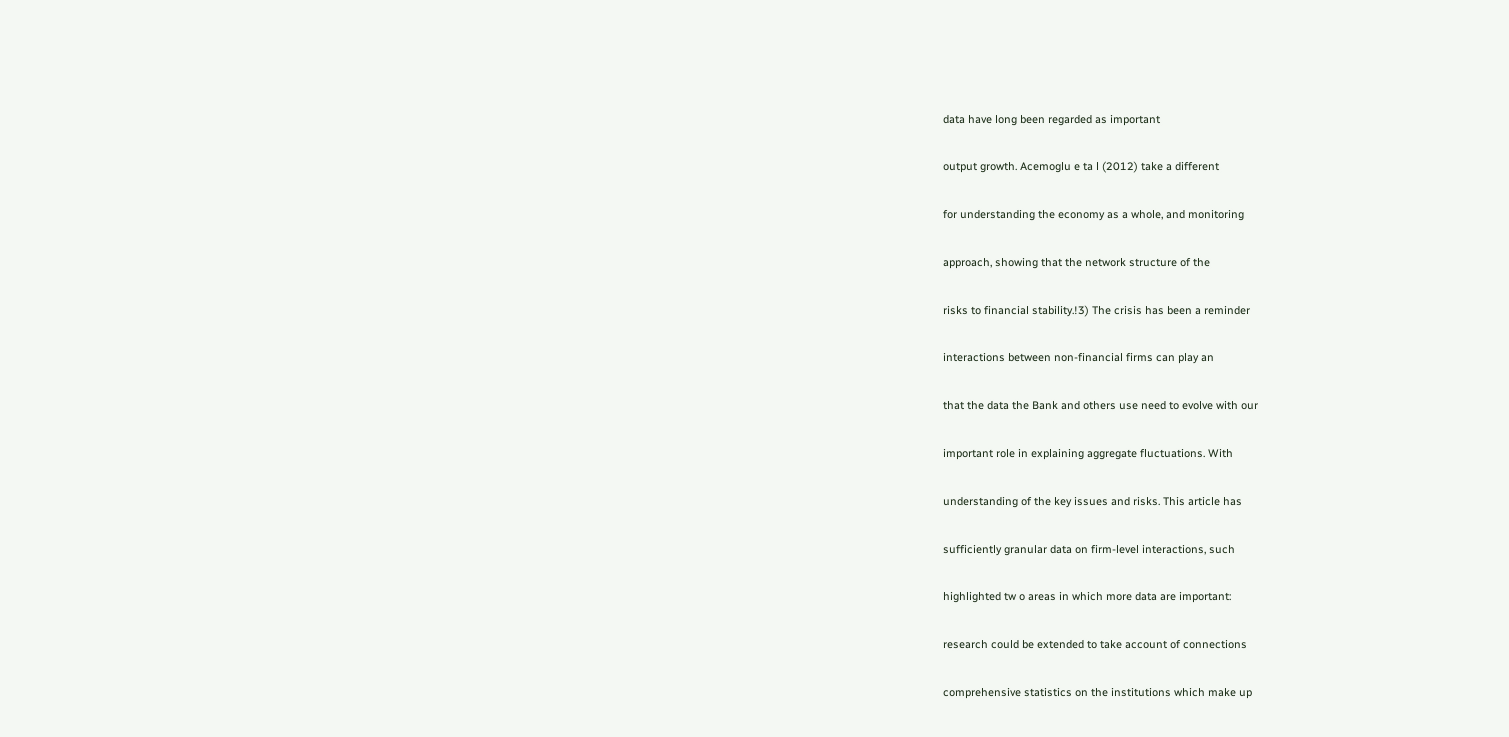data have long been regarded as important

output growth. Acemoglu e ta l (2012) take a different

for understanding the economy as a whole, and monitoring

approach, showing that the network structure of the

risks to financial stability.!3) The crisis has been a reminder

interactions between non-financial firms can play an

that the data the Bank and others use need to evolve with our

important role in explaining aggregate fluctuations. With

understanding of the key issues and risks. This article has

sufficiently granular data on firm-level interactions, such

highlighted tw o areas in which more data are important:

research could be extended to take account of connections

comprehensive statistics on the institutions which make up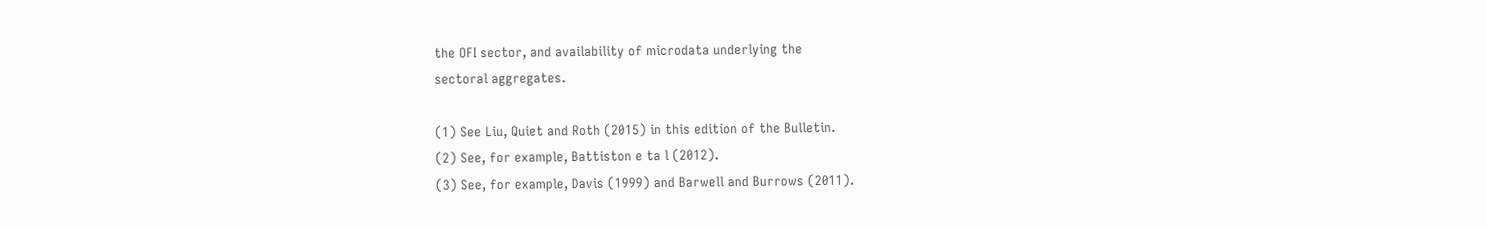the OFI sector, and availability of microdata underlying the
sectoral aggregates.

(1) See Liu, Quiet and Roth (2015) in this edition of the Bulletin.
(2) See, for example, Battiston e ta l (2012).
(3) See, for example, Davis (1999) and Barwell and Burrows (2011).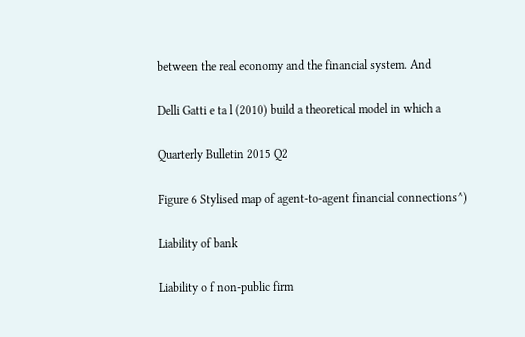between the real economy and the financial system. And

Delli Gatti e ta l (2010) build a theoretical model in which a

Quarterly Bulletin 2015 Q2

Figure 6 Stylised map of agent-to-agent financial connections^)

Liability of bank

Liability o f non-public firm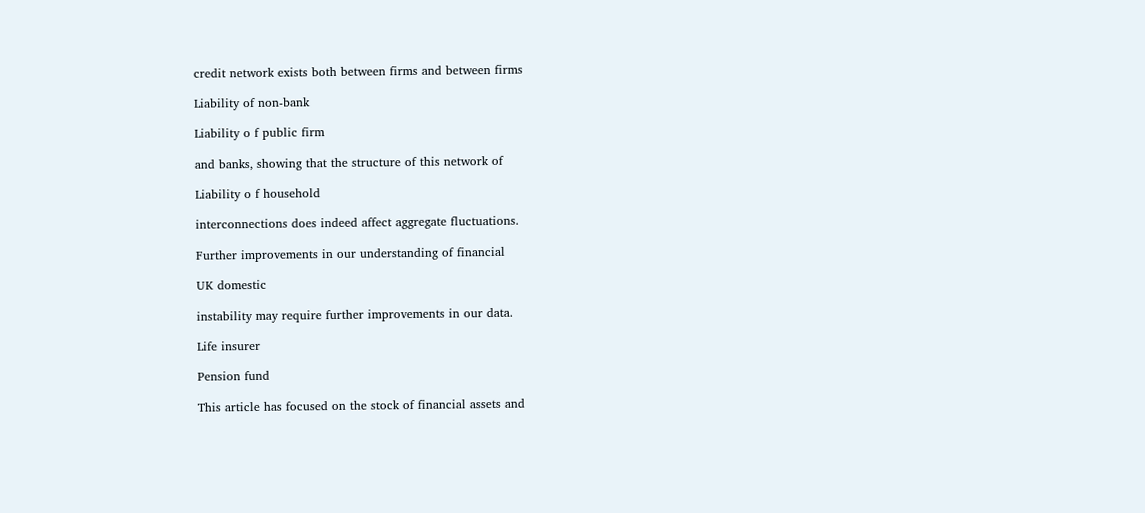credit network exists both between firms and between firms

Liability of non-bank

Liability o f public firm

and banks, showing that the structure of this network of

Liability o f household

interconnections does indeed affect aggregate fluctuations.

Further improvements in our understanding of financial

UK domestic

instability may require further improvements in our data.

Life insurer

Pension fund

This article has focused on the stock of financial assets and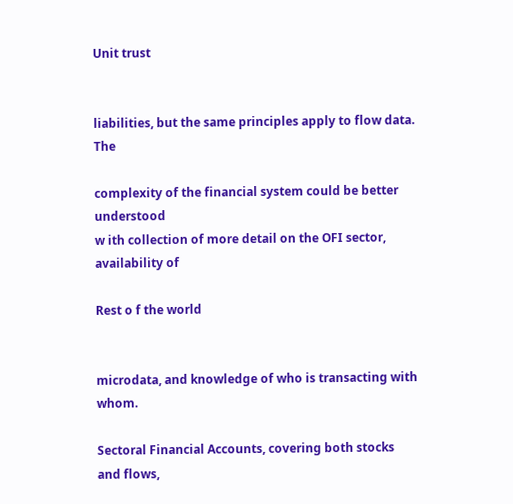Unit trust


liabilities, but the same principles apply to flow data. The

complexity of the financial system could be better understood
w ith collection of more detail on the OFI sector, availability of

Rest o f the world


microdata, and knowledge of who is transacting with whom.

Sectoral Financial Accounts, covering both stocks and flows,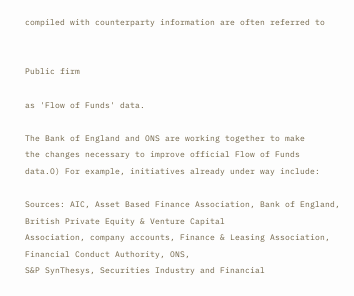compiled with counterparty information are often referred to


Public firm

as 'Flow of Funds' data.

The Bank of England and ONS are working together to make
the changes necessary to improve official Flow of Funds
data.O) For example, initiatives already under way include:

Sources: AIC, Asset Based Finance Association, Bank of England, British Private Equity & Venture Capital
Association, company accounts, Finance & Leasing Association, Financial Conduct Authority, ONS,
S&P SynThesys, Securities Industry and Financial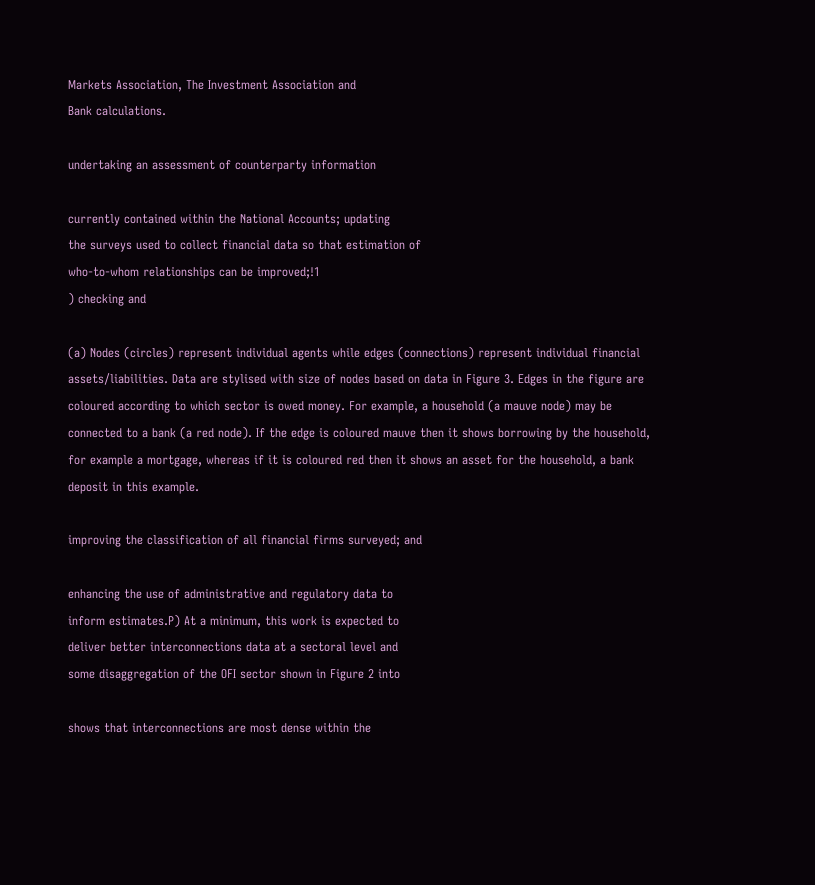Markets Association, The Investment Association and
Bank calculations.

undertaking an assessment of counterparty information

currently contained within the National Accounts; updating
the surveys used to collect financial data so that estimation of
who-to-whom relationships can be improved;!1
) checking and

(a) Nodes (circles) represent individual agents while edges (connections) represent individual financial
assets/liabilities. Data are stylised with size of nodes based on data in Figure 3. Edges in the figure are
coloured according to which sector is owed money. For example, a household (a mauve node) may be
connected to a bank (a red node). If the edge is coloured mauve then it shows borrowing by the household,
for example a mortgage, whereas if it is coloured red then it shows an asset for the household, a bank
deposit in this example.

improving the classification of all financial firms surveyed; and

enhancing the use of administrative and regulatory data to
inform estimates.P) At a minimum, this work is expected to
deliver better interconnections data at a sectoral level and
some disaggregation of the OFI sector shown in Figure 2 into

shows that interconnections are most dense within the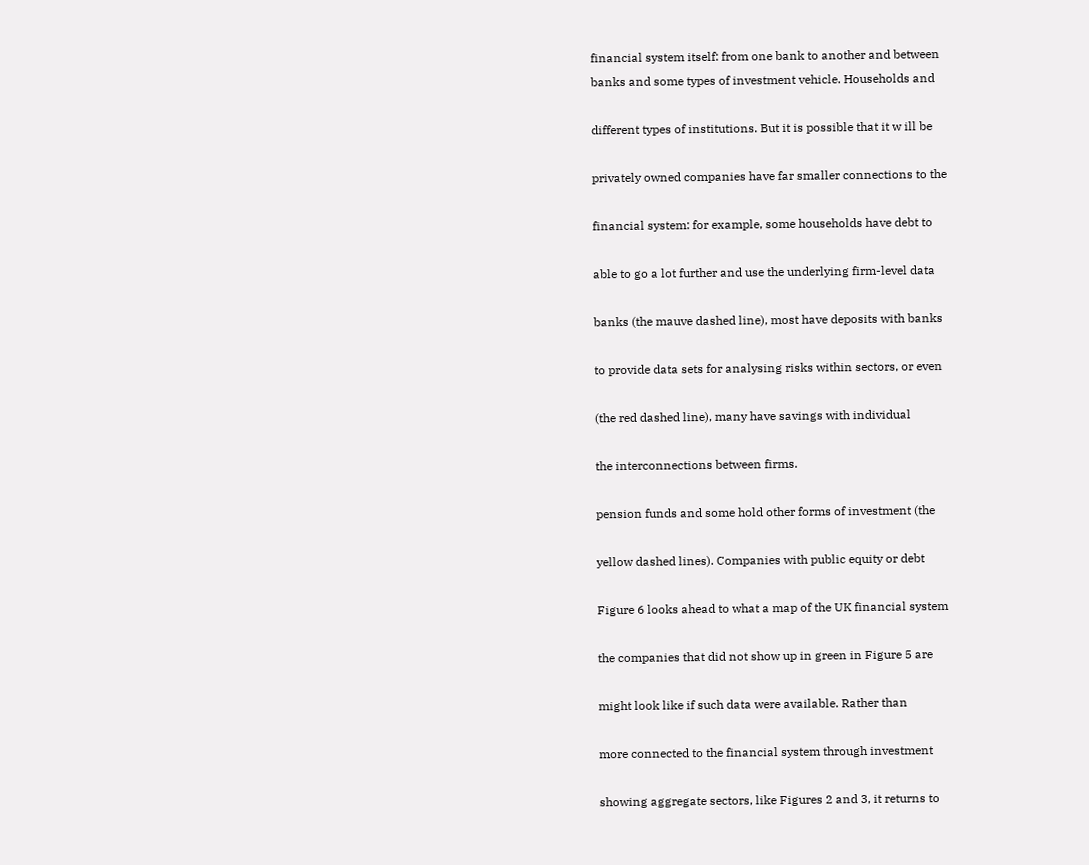financial system itself: from one bank to another and between
banks and some types of investment vehicle. Households and

different types of institutions. But it is possible that it w ill be

privately owned companies have far smaller connections to the

financial system: for example, some households have debt to

able to go a lot further and use the underlying firm-level data

banks (the mauve dashed line), most have deposits with banks

to provide data sets for analysing risks within sectors, or even

(the red dashed line), many have savings with individual

the interconnections between firms.

pension funds and some hold other forms of investment (the

yellow dashed lines). Companies with public equity or debt

Figure 6 looks ahead to what a map of the UK financial system

the companies that did not show up in green in Figure 5 are

might look like if such data were available. Rather than

more connected to the financial system through investment

showing aggregate sectors, like Figures 2 and 3, it returns to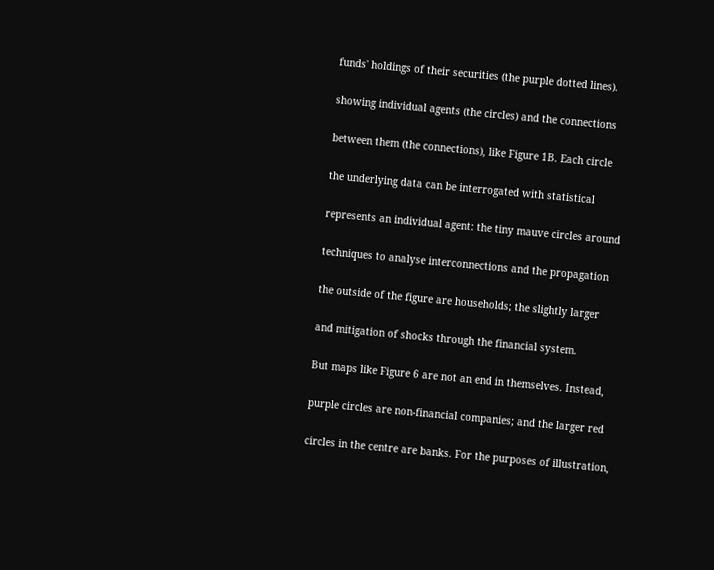funds' holdings of their securities (the purple dotted lines).

showing individual agents (the circles) and the connections

between them (the connections), like Figure 1B. Each circle

the underlying data can be interrogated with statistical

represents an individual agent: the tiny mauve circles around

techniques to analyse interconnections and the propagation

the outside of the figure are households; the slightly larger

and mitigation of shocks through the financial system.

But maps like Figure 6 are not an end in themselves. Instead,

purple circles are non-financial companies; and the larger red

circles in the centre are banks. For the purposes of illustration,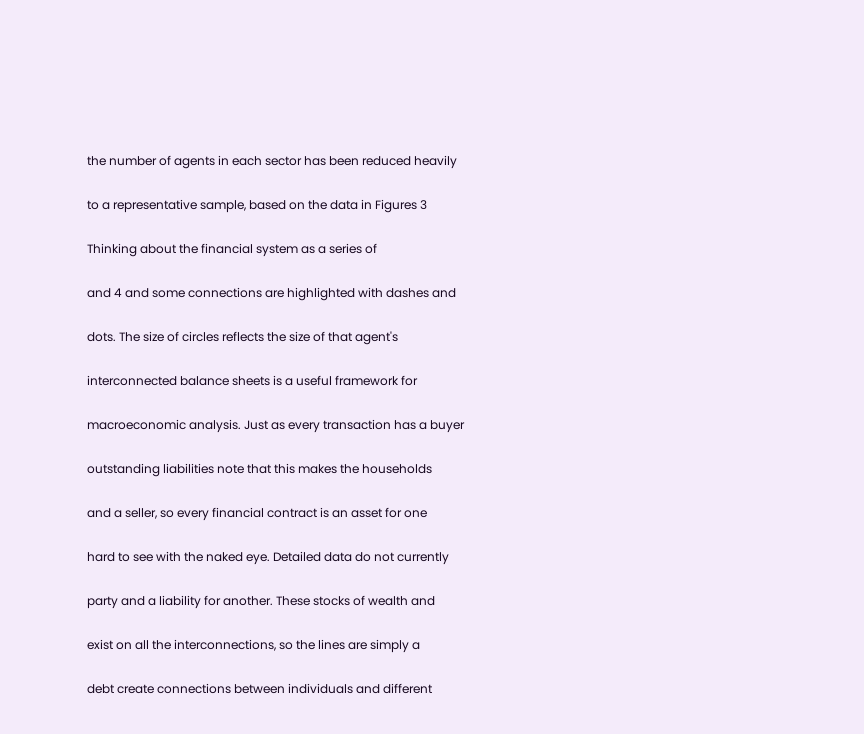the number of agents in each sector has been reduced heavily

to a representative sample, based on the data in Figures 3

Thinking about the financial system as a series of

and 4 and some connections are highlighted with dashes and

dots. The size of circles reflects the size of that agent's

interconnected balance sheets is a useful framework for

macroeconomic analysis. Just as every transaction has a buyer

outstanding liabilities note that this makes the households

and a seller, so every financial contract is an asset for one

hard to see with the naked eye. Detailed data do not currently

party and a liability for another. These stocks of wealth and

exist on all the interconnections, so the lines are simply a

debt create connections between individuals and different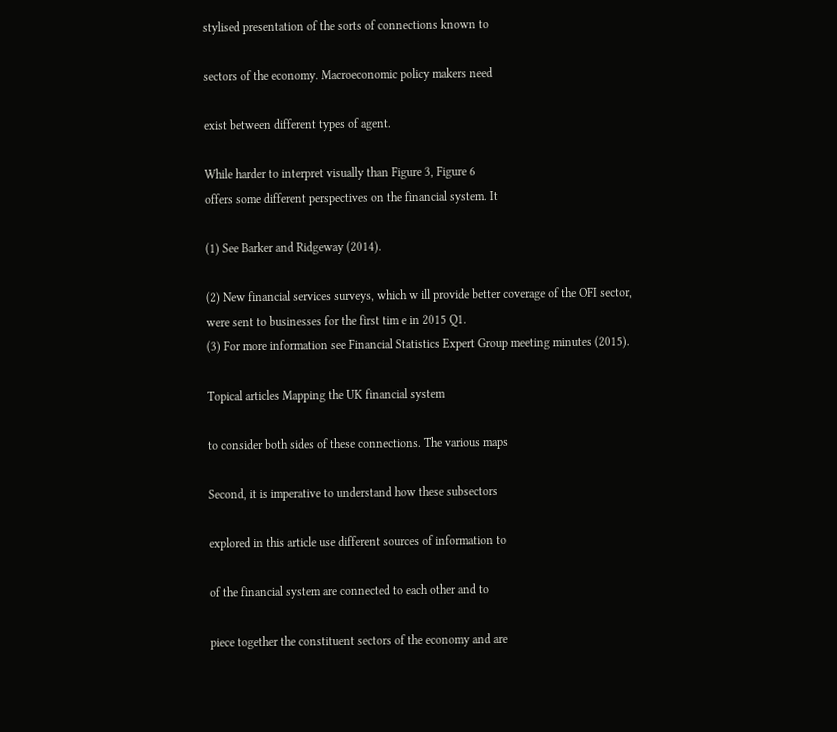stylised presentation of the sorts of connections known to

sectors of the economy. Macroeconomic policy makers need

exist between different types of agent.

While harder to interpret visually than Figure 3, Figure 6
offers some different perspectives on the financial system. It

(1) See Barker and Ridgeway (2014).

(2) New financial services surveys, which w ill provide better coverage of the OFI sector,
were sent to businesses for the first tim e in 2015 Q1.
(3) For more information see Financial Statistics Expert Group meeting minutes (2015).

Topical articles Mapping the UK financial system

to consider both sides of these connections. The various maps

Second, it is imperative to understand how these subsectors

explored in this article use different sources of information to

of the financial system are connected to each other and to

piece together the constituent sectors of the economy and are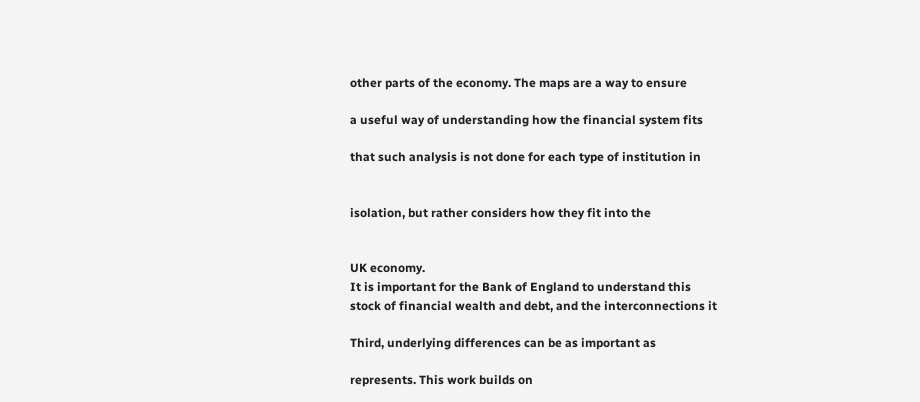other parts of the economy. The maps are a way to ensure

a useful way of understanding how the financial system fits

that such analysis is not done for each type of institution in


isolation, but rather considers how they fit into the


UK economy.
It is important for the Bank of England to understand this
stock of financial wealth and debt, and the interconnections it

Third, underlying differences can be as important as

represents. This work builds on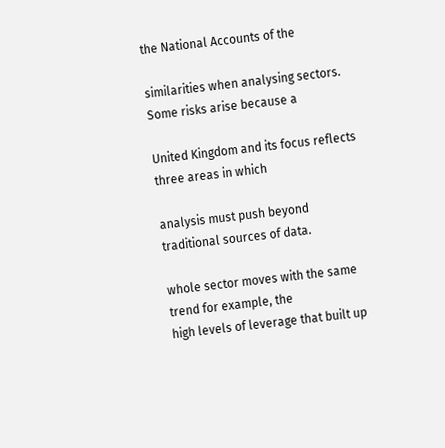the National Accounts of the

similarities when analysing sectors. Some risks arise because a

United Kingdom and its focus reflects three areas in which

analysis must push beyond traditional sources of data.

whole sector moves with the same trend for example, the
high levels of leverage that built up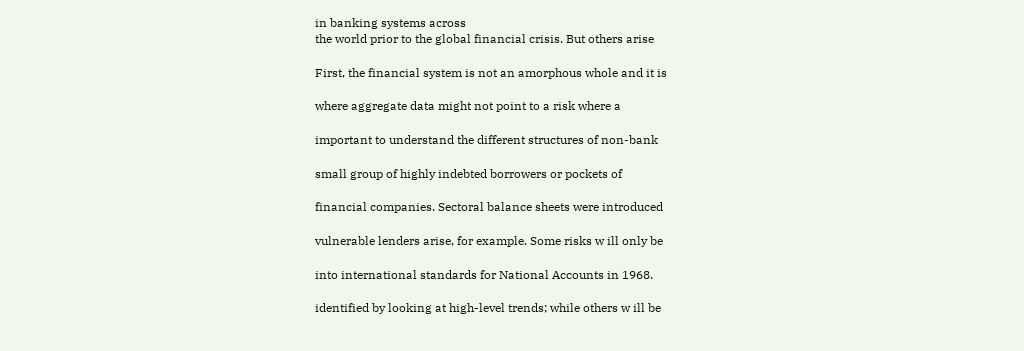in banking systems across
the world prior to the global financial crisis. But others arise

First, the financial system is not an amorphous whole and it is

where aggregate data might not point to a risk where a

important to understand the different structures of non-bank

small group of highly indebted borrowers or pockets of

financial companies. Sectoral balance sheets were introduced

vulnerable lenders arise, for example. Some risks w ill only be

into international standards for National Accounts in 1968.

identified by looking at high-level trends; while others w ill be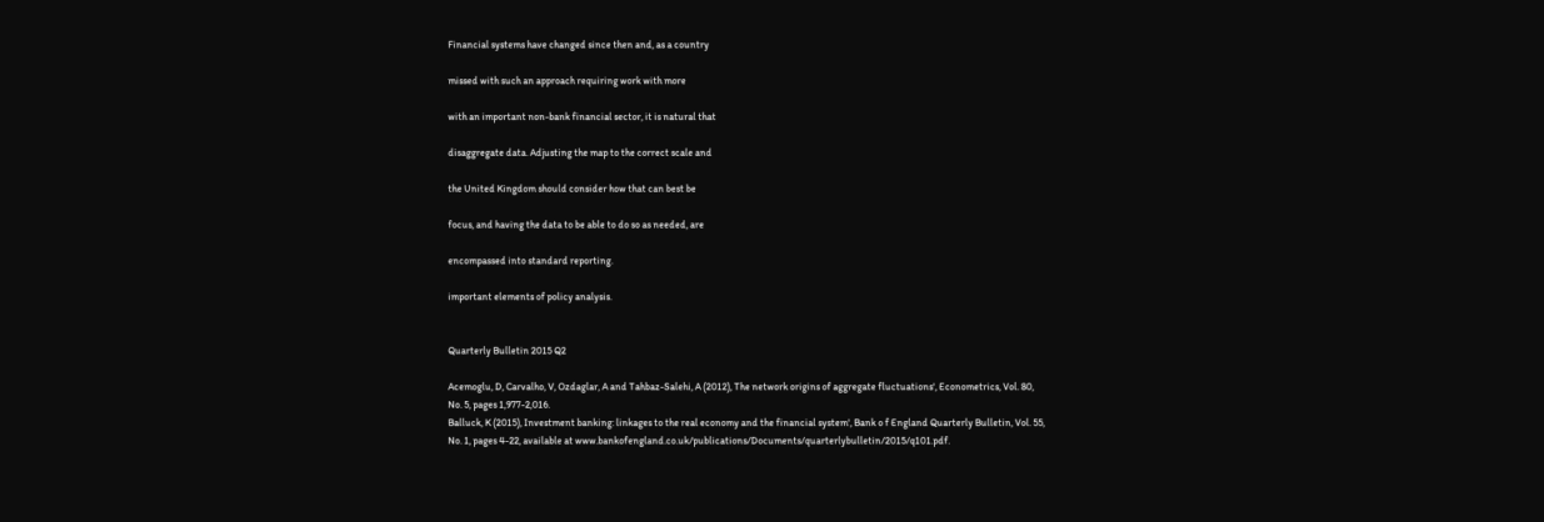Financial systems have changed since then and, as a country

missed with such an approach requiring work with more

with an important non-bank financial sector, it is natural that

disaggregate data. Adjusting the map to the correct scale and

the United Kingdom should consider how that can best be

focus, and having the data to be able to do so as needed, are

encompassed into standard reporting.

important elements of policy analysis.


Quarterly Bulletin 2015 Q2

Acemoglu, D, Carvalho, V, Ozdaglar, A and Tahbaz-Salehi, A (2012), The network origins of aggregate fluctuations', Econometrics, Vol. 80,
No. 5, pages 1,977-2,016.
Balluck, K (2015), Investment banking: linkages to the real economy and the financial system', Bank o f England Quarterly Bulletin, Vol. 55,
No. 1, pages 4-22, available at www.bankofengland.co.uk/publications/Documents/quarterlybulletin/2015/q101.pdf.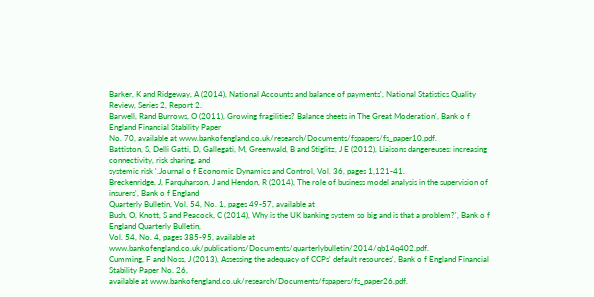Barker, K and Ridgeway, A (2014), National Accounts and balance of payments', National Statistics Quality Review, Series 2, Report 2.
Barwell, Rand Burrows, O (2011), Growing fragilities? Balance sheets in The Great Moderation', Bank o f England Financial Stability Paper
No. 70, available at www.bankofengland.co.uk/research/Documents/fspapers/fs_paper10.pdf.
Battiston, S, Delli Gatti, D, Gallegati, M, Greenwald, B and Stiglitz, J E (2012), Liaisons dangereuses: increasing connectivity, risk sharing, and
systemic risk '.Journal o f Economic Dynamics and Control, Vol. 36, pages 1,121-41.
Breckenridge, J, Farquharson, J and Hendon, R (2014), The role of business model analysis in the supervision of insurers', Bank o f England
Quarterly Bulletin, Vol. 54, No. 1, pages 49-57, available at
Bush, O, Knott, S and Peacock, C (2014), Why is the UK banking system so big and is that a problem?', Bank o f England Quarterly Bulletin,
Vol. 54, No. 4, pages 385-95, available at www.bankofengland.co.uk/publications/Documents/quarterlybulletin/2014/qb14q402.pdf.
Cumming, F and Noss, J (2013), Assessing the adequacy of CCPs' default resources', Bank o f England Financial Stability Paper No. 26,
available at www.bankofengland.co.uk/research/Documents/fspapers/fs_paper26.pdf.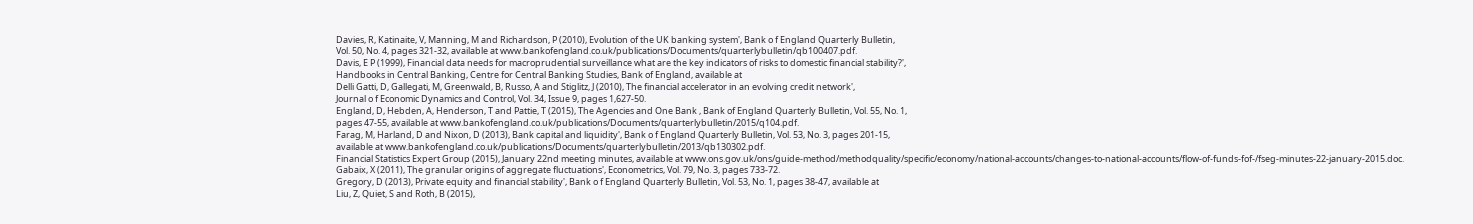Davies, R, Katinaite, V, Manning, M and Richardson, P (2010), Evolution of the UK banking system', Bank o f England Quarterly Bulletin,
Vol. 50, No. 4, pages 321-32, available at www.bankofengland.co.uk/publications/Documents/quarterlybulletin/qb100407.pdf.
Davis, E P (1999), Financial data needs for macroprudential surveillance what are the key indicators of risks to domestic financial stability?',
Handbooks in Central Banking, Centre for Central Banking Studies, Bank of England, available at
Delli Gatti, D, Gallegati, M, Greenwald, B, Russo, A and Stiglitz, J (2010), The financial accelerator in an evolving credit network',
Journal o f Economic Dynamics and Control, Vol. 34, Issue 9, pages 1,627-50.
England, D, Hebden, A, Henderson, T and Pattie, T (2015), The Agencies and One Bank , Bank of England Quarterly Bulletin, Vol. 55, No. 1,
pages 47-55, available at www.bankofengland.co.uk/publications/Documents/quarterlybulletin/2015/q104.pdf.
Farag, M, Harland, D and Nixon, D (2013), Bank capital and liquidity', Bank o f England Quarterly Bulletin, Vol. 53, No. 3, pages 201-15,
available at www.bankofengland.co.uk/publications/Documents/quarterlybulletin/2013/qb130302.pdf.
Financial Statistics Expert Group (2015), January 22nd meeting minutes, available at www.ons.gov.uk/ons/guide-method/methodquality/specific/economy/national-accounts/changes-to-national-accounts/flow-of-funds-fof-/fseg-minutes-22-january-2015.doc.
Gabaix, X (2011), The granular origins of aggregate fluctuations', Econometrics, Vol. 79, No. 3, pages 733-72.
Gregory, D (2013), Private equity and financial stability', Bank o f England Quarterly Bulletin, Vol. 53, No. 1, pages 38-47, available at
Liu, Z, Quiet, S and Roth, B (2015),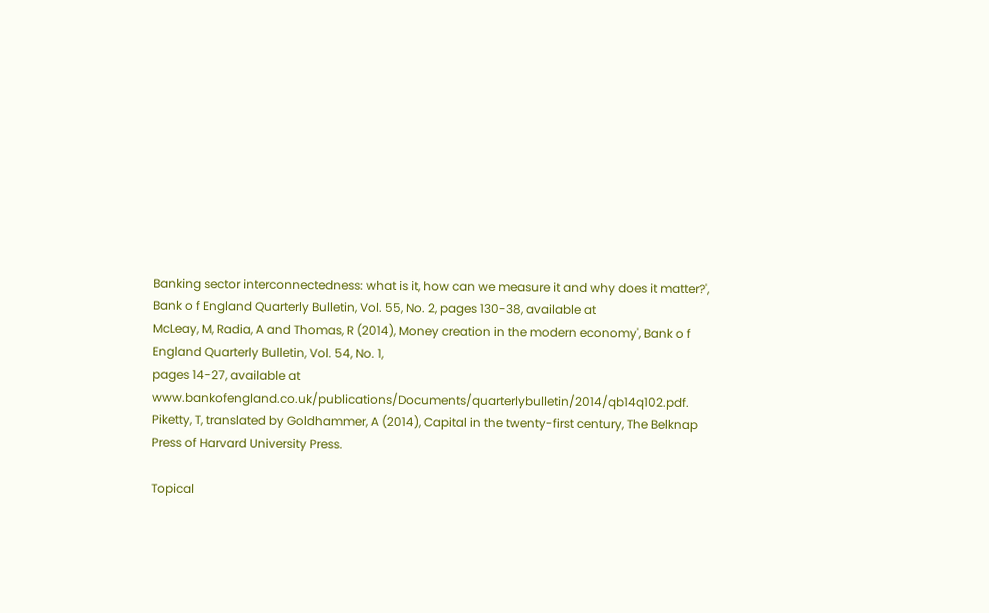Banking sector interconnectedness: what is it, how can we measure it and why does it matter?',
Bank o f England Quarterly Bulletin, Vol. 55, No. 2, pages 130-38, available at
McLeay, M, Radia, A and Thomas, R (2014), Money creation in the modern economy', Bank o f England Quarterly Bulletin, Vol. 54, No. 1,
pages 14-27, available at www.bankofengland.co.uk/publications/Documents/quarterlybulletin/2014/qb14q102.pdf.
Piketty, T, translated by Goldhammer, A (2014), Capital in the twenty-first century, The Belknap Press of Harvard University Press.

Topical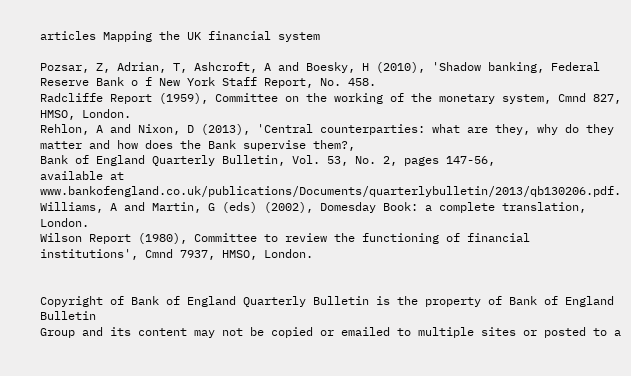articles Mapping the UK financial system

Pozsar, Z, Adrian, T, Ashcroft, A and Boesky, H (2010), 'Shadow banking, Federal Reserve Bank o f New York Staff Report, No. 458.
Radcliffe Report (1959), Committee on the working of the monetary system, Cmnd 827, HMSO, London.
Rehlon, A and Nixon, D (2013), 'Central counterparties: what are they, why do they matter and how does the Bank supervise them?,
Bank of England Quarterly Bulletin, Vol. 53, No. 2, pages 147-56,
available at www.bankofengland.co.uk/publications/Documents/quarterlybulletin/2013/qb130206.pdf.
Williams, A and Martin, G (eds) (2002), Domesday Book: a complete translation, London.
Wilson Report (1980), Committee to review the functioning of financial institutions', Cmnd 7937, HMSO, London.


Copyright of Bank of England Quarterly Bulletin is the property of Bank of England Bulletin
Group and its content may not be copied or emailed to multiple sites or posted to a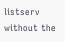listserv
without the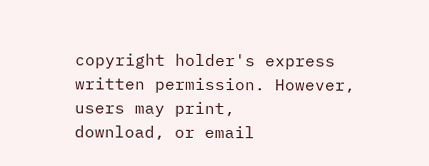copyright holder's express written permission. However, users may print,
download, or email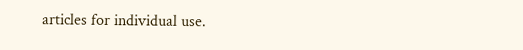articles for individual use.